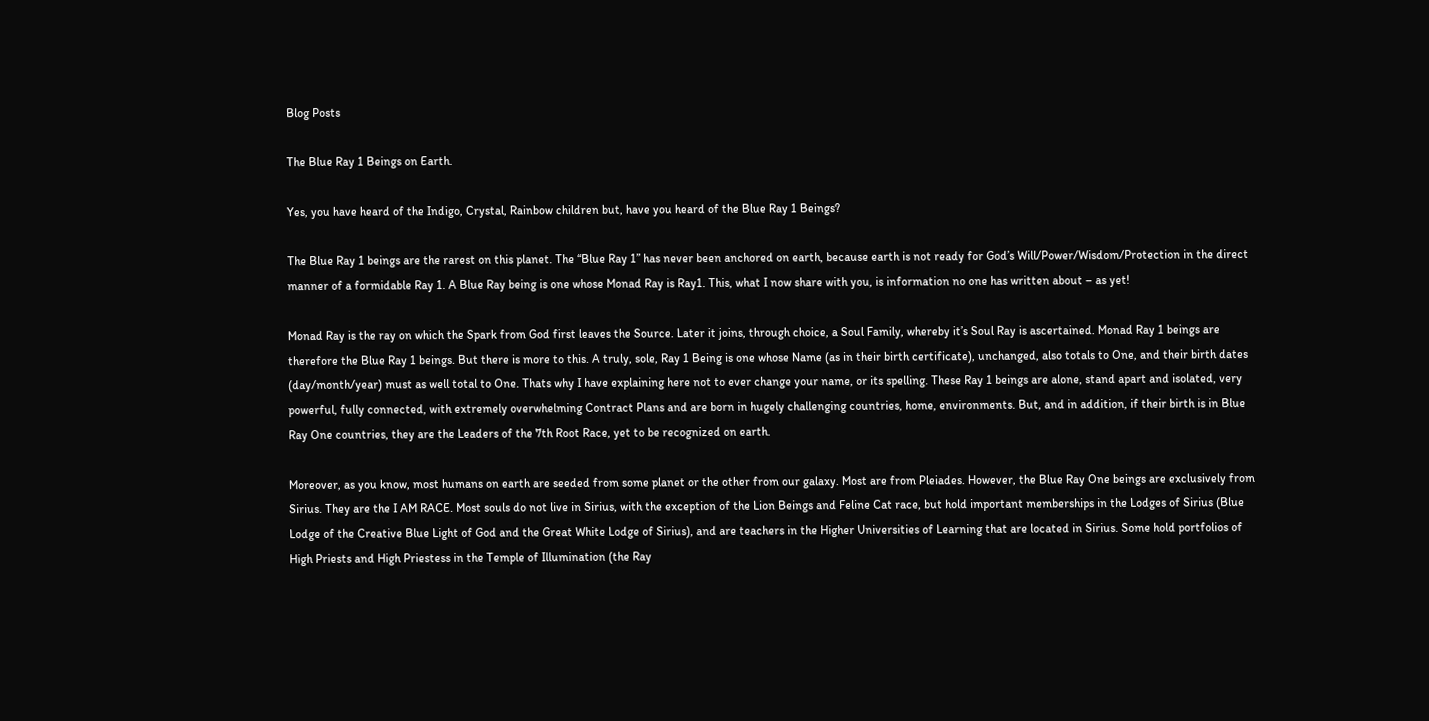Blog Posts

The Blue Ray 1 Beings on Earth.

Yes, you have heard of the Indigo, Crystal, Rainbow children but, have you heard of the Blue Ray 1 Beings?

The Blue Ray 1 beings are the rarest on this planet. The “Blue Ray 1” has never been anchored on earth, because earth is not ready for God’s Will/Power/Wisdom/Protection in the direct manner of a formidable Ray 1. A Blue Ray being is one whose Monad Ray is Ray1. This, what I now share with you, is information no one has written about – as yet!

Monad Ray is the ray on which the Spark from God first leaves the Source. Later it joins, through choice, a Soul Family, whereby it’s Soul Ray is ascertained. Monad Ray 1 beings are therefore the Blue Ray 1 beings. But there is more to this. A truly, sole, Ray 1 Being is one whose Name (as in their birth certificate), unchanged, also totals to One, and their birth dates (day/month/year) must as well total to One. Thats why I have explaining here not to ever change your name, or its spelling. These Ray 1 beings are alone, stand apart and isolated, very powerful, fully connected, with extremely overwhelming Contract Plans and are born in hugely challenging countries, home, environments. But, and in addition, if their birth is in Blue Ray One countries, they are the Leaders of the 7th Root Race, yet to be recognized on earth.

Moreover, as you know, most humans on earth are seeded from some planet or the other from our galaxy. Most are from Pleiades. However, the Blue Ray One beings are exclusively from Sirius. They are the I AM RACE. Most souls do not live in Sirius, with the exception of the Lion Beings and Feline Cat race, but hold important memberships in the Lodges of Sirius (Blue Lodge of the Creative Blue Light of God and the Great White Lodge of Sirius), and are teachers in the Higher Universities of Learning that are located in Sirius. Some hold portfolios of High Priests and High Priestess in the Temple of Illumination (the Ray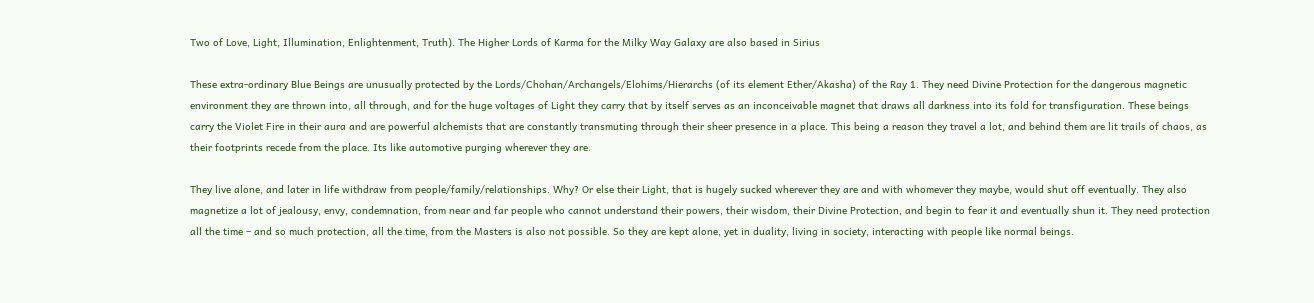Two of Love, Light, Illumination, Enlightenment, Truth). The Higher Lords of Karma for the Milky Way Galaxy are also based in Sirius

These extra-ordinary Blue Beings are unusually protected by the Lords/Chohan/Archangels/Elohims/Hierarchs (of its element Ether/Akasha) of the Ray 1. They need Divine Protection for the dangerous magnetic environment they are thrown into, all through, and for the huge voltages of Light they carry that by itself serves as an inconceivable magnet that draws all darkness into its fold for transfiguration. These beings carry the Violet Fire in their aura and are powerful alchemists that are constantly transmuting through their sheer presence in a place. This being a reason they travel a lot, and behind them are lit trails of chaos, as their footprints recede from the place. Its like automotive purging wherever they are.

They live alone, and later in life withdraw from people/family/relationships. Why? Or else their Light, that is hugely sucked wherever they are and with whomever they maybe, would shut off eventually. They also magnetize a lot of jealousy, envy, condemnation, from near and far people who cannot understand their powers, their wisdom, their Divine Protection, and begin to fear it and eventually shun it. They need protection all the time – and so much protection, all the time, from the Masters is also not possible. So they are kept alone, yet in duality, living in society, interacting with people like normal beings.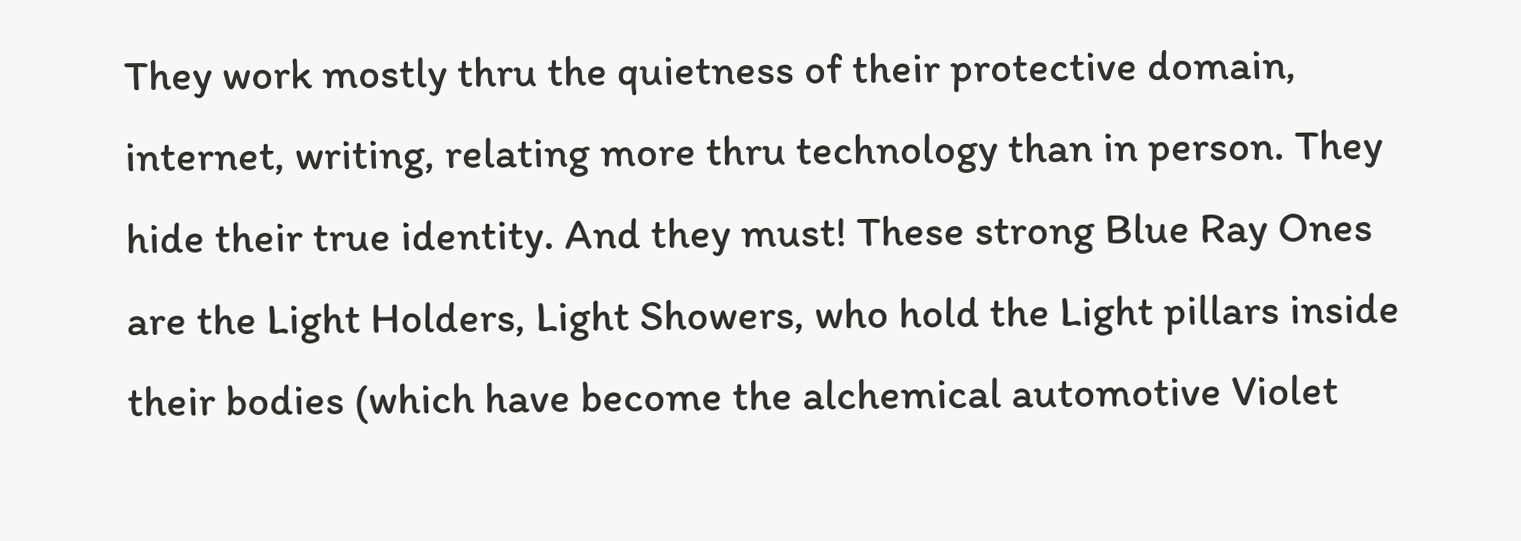They work mostly thru the quietness of their protective domain, internet, writing, relating more thru technology than in person. They hide their true identity. And they must! These strong Blue Ray Ones are the Light Holders, Light Showers, who hold the Light pillars inside their bodies (which have become the alchemical automotive Violet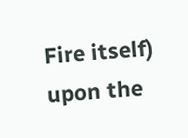Fire itself) upon the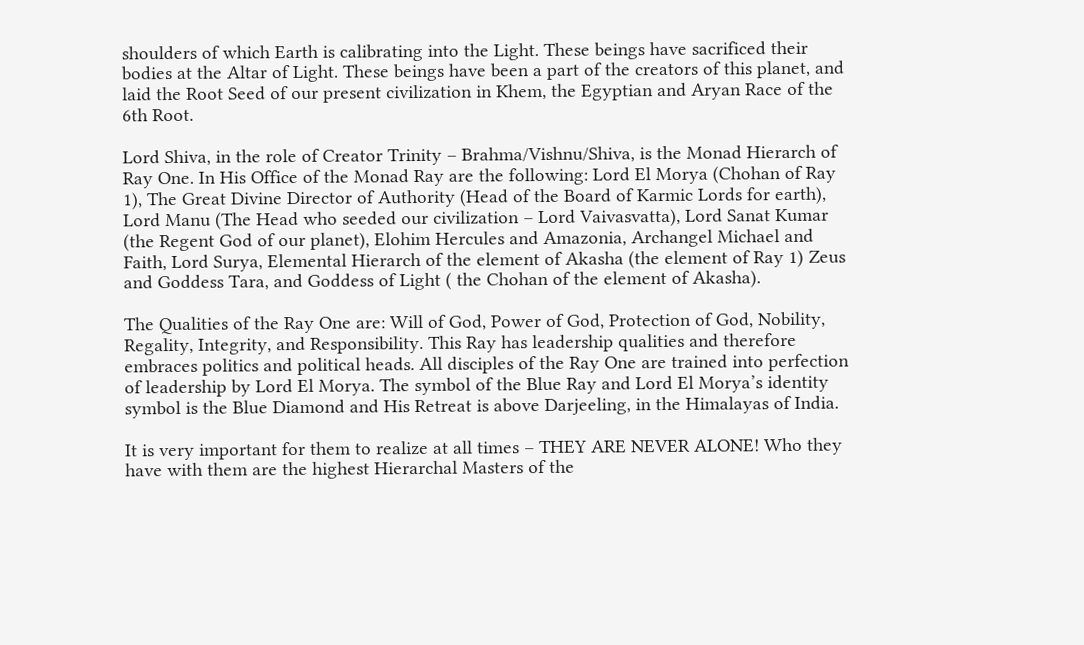shoulders of which Earth is calibrating into the Light. These beings have sacrificed their bodies at the Altar of Light. These beings have been a part of the creators of this planet, and laid the Root Seed of our present civilization in Khem, the Egyptian and Aryan Race of the 6th Root.

Lord Shiva, in the role of Creator Trinity – Brahma/Vishnu/Shiva, is the Monad Hierarch of Ray One. In His Office of the Monad Ray are the following: Lord El Morya (Chohan of Ray 1), The Great Divine Director of Authority (Head of the Board of Karmic Lords for earth), Lord Manu (The Head who seeded our civilization – Lord Vaivasvatta), Lord Sanat Kumar (the Regent God of our planet), Elohim Hercules and Amazonia, Archangel Michael and Faith, Lord Surya, Elemental Hierarch of the element of Akasha (the element of Ray 1) Zeus and Goddess Tara, and Goddess of Light ( the Chohan of the element of Akasha).

The Qualities of the Ray One are: Will of God, Power of God, Protection of God, Nobility, Regality, Integrity, and Responsibility. This Ray has leadership qualities and therefore embraces politics and political heads. All disciples of the Ray One are trained into perfection of leadership by Lord El Morya. The symbol of the Blue Ray and Lord El Morya’s identity symbol is the Blue Diamond and His Retreat is above Darjeeling, in the Himalayas of India.

It is very important for them to realize at all times – THEY ARE NEVER ALONE! Who they have with them are the highest Hierarchal Masters of the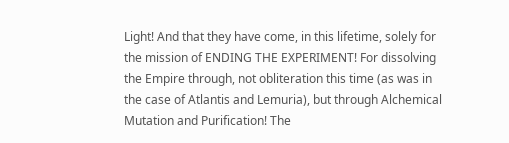Light! And that they have come, in this lifetime, solely for the mission of ENDING THE EXPERIMENT! For dissolving the Empire through, not obliteration this time (as was in the case of Atlantis and Lemuria), but through Alchemical Mutation and Purification! The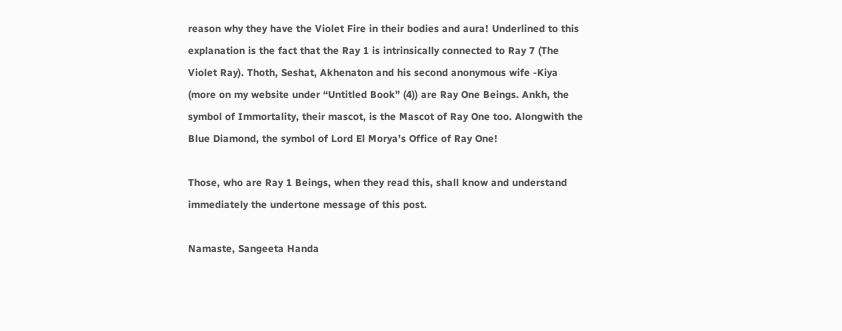reason why they have the Violet Fire in their bodies and aura! Underlined to this explanation is the fact that the Ray 1 is intrinsically connected to Ray 7 (The Violet Ray). Thoth, Seshat, Akhenaton and his second anonymous wife -Kiya (more on my website under “Untitled Book” (4)) are Ray One Beings. Ankh, the symbol of Immortality, their mascot, is the Mascot of Ray One too. Alongwith the Blue Diamond, the symbol of Lord El Morya’s Office of Ray One!

Those, who are Ray 1 Beings, when they read this, shall know and understand immediately the undertone message of this post.

Namaste, Sangeeta Handa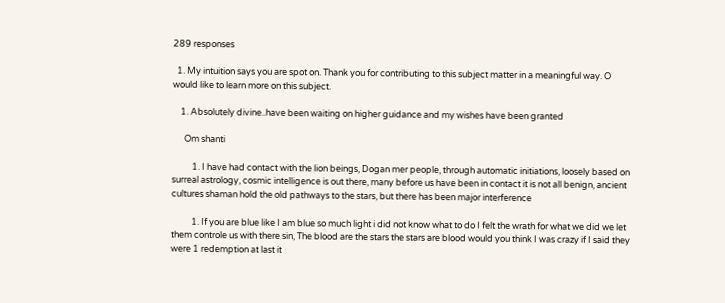289 responses

  1. My intuition says you are spot on. Thank you for contributing to this subject matter in a meaningful way. O would like to learn more on this subject.

    1. Absolutely divine..have been waiting on higher guidance and my wishes have been granted

      Om shanti

          1. I have had contact with the lion beings, Dogan mer people, through automatic initiations, loosely based on surreal astrology, cosmic intelligence is out there, many before us have been in contact it is not all benign, ancient cultures shaman hold the old pathways to the stars, but there has been major interference

          1. If you are blue like I am blue so much light i did not know what to do I felt the wrath for what we did we let them controle us with there sin, The blood are the stars the stars are blood would you think I was crazy if I said they were 1 redemption at last it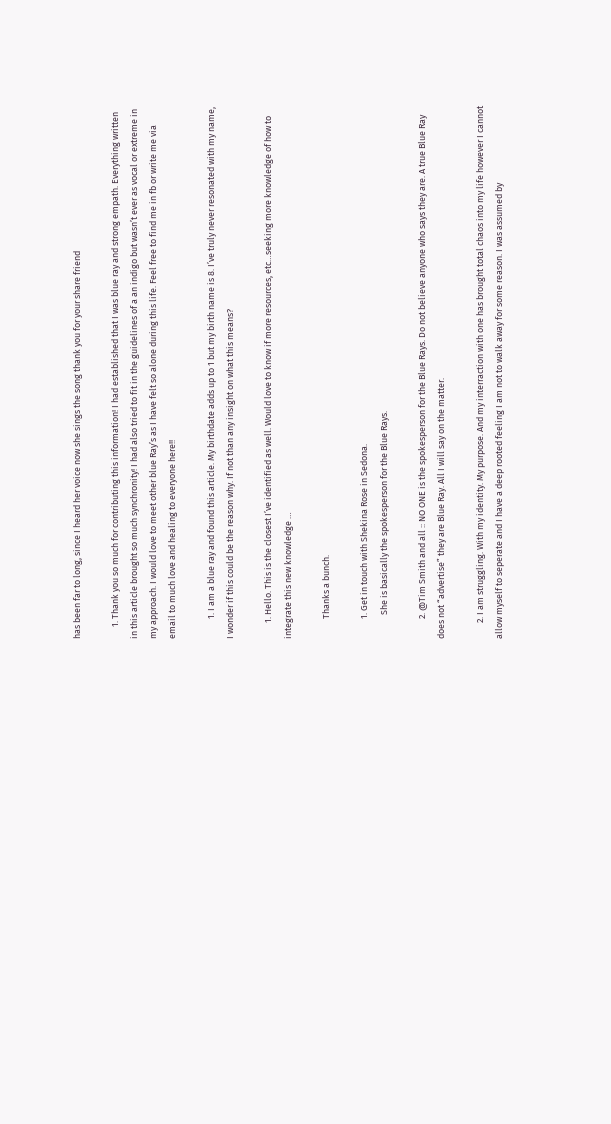has been far to long, since I heard her voice now she sings the song thank you for your share friend

      1. Thank you so much for contributing this information! I had established that I was blue ray and strong empath. Everything written in this article brought so much synchronity! I had also tried to fit in the guidelines of a an indigo but wasn’t ever as vocal or extreme in my approach. I would love to meet other blue Ray’s as I have felt so alone during this life. Feel free to find me in fb or write me via email to much love and healing to everyone here!!

          1. I am a blue ray and found this article. My birthdate adds up to 1 but my birth name is 8. I’ve truly never resonated with my name, I wonder if this could be the reason why. If not than any insight on what this means?

        1. Hello. This is the closest I’ve identified as well. Would love to know if more resources, etc…seeking more knowledge of how to integrate this new knowledge …

          Thanks a bunch.

          1. Get in touch with Shekina Rose in Sedona.
            She is basically the spokesperson for the Blue Rays.

          2. @Tim Smith and all :: NO ONE is the spokesperson for the Blue Rays. Do not believe anyone who says they are. A true Blue Ray does not “advertise” they are Blue Ray. All I will say on the matter.

        2. I am struggling. With my identity. My purpose. And my interraction with one has brought total chaos into my life however I cannot allow myself to seperate and I have a deep rooted feeling I am not to walk away for some reason. I was assumed by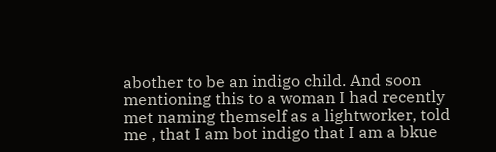abother to be an indigo child. And soon mentioning this to a woman I had recently met naming themself as a lightworker, told me , that I am bot indigo that I am a bkue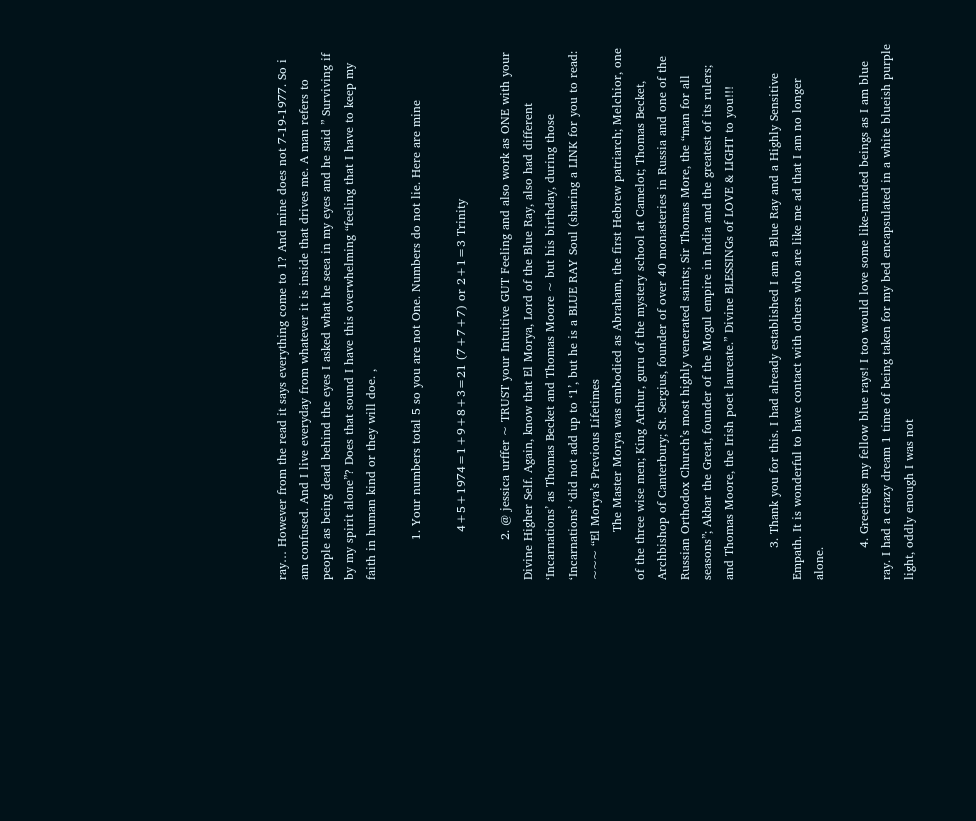ray… However from the read it says everything come to 1? And mine does not 7-19-1977. So i am confused. And I live everyday from whatever it is inside that drives me. A man refers to people as being dead behind the eyes I asked what he seea in my eyes and he said ” Surviving if by my spirit alone”? Does that sound I have this overwhelming “feeling that I have to keep my faith in human kind or they will doe. ,

          1. Your numbers total 5 so you are not One. Numbers do not lie. Here are mine

            4+5+1974=1+9+8+3=21 (7+7+7) or 2+1=3 Trinity

          2. @ jessica urffer ~ TRUST your Intuitive GUT Feeling and also work as ONE with your Divine Higher Self. Again, know that El Morya, Lord of the Blue Ray, also had different ‘Incarnations’ as Thomas Becket and Thomas Moore ~ but his birthday, during those ‘Incarnations’ ‘did not add up to ‘1’, but he is a BLUE RAY Soul (sharing a LINK for you to read: ~~~ “El Morya’s Previous Lifetimes
            The Master Morya was embodied as Abraham, the first Hebrew patriarch; Melchior, one of the three wise men; King Arthur, guru of the mystery school at Camelot; Thomas Becket, Archbishop of Canterbury; St. Sergius, founder of over 40 monasteries in Russia and one of the Russian Orthodox Church’s most highly venerated saints; Sir Thomas More, the “man for all seasons”; Akbar the Great, founder of the Mogul empire in India and the greatest of its rulers; and Thomas Moore, the Irish poet laureate.” Divine BLESSINGs of LOVE & LIGHT to you!!!

        3. Thank you for this. I had already established I am a Blue Ray and a Highly Sensitive Empath. It is wonderful to have contact with others who are like me ad that I am no longer alone.

        4. Greetings my fellow blue rays! I too would love some like-minded beings as I am blue ray. I had a crazy dream 1 time of being taken for my bed encapsulated in a white blueish purple light, oddly enough I was not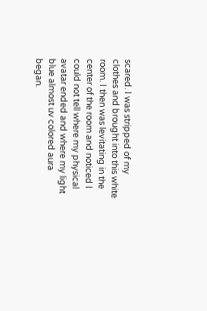scared. I was stripped of my clothes and brought into this white room. I then was levitating in the center of the room and noticed I could not tell where my physical avatar ended and where my light blue almost uv colored aura began.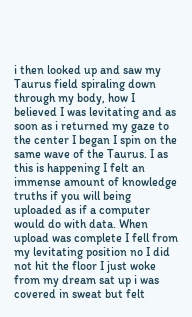i then looked up and saw my Taurus field spiraling down through my body, how I believed I was levitating and as soon as i returned my gaze to the center I began I spin on the same wave of the Taurus. I as this is happening I felt an immense amount of knowledge truths if you will being uploaded as if a computer would do with data. When upload was complete I fell from my levitating position no I did not hit the floor I just woke from my dream sat up i was covered in sweat but felt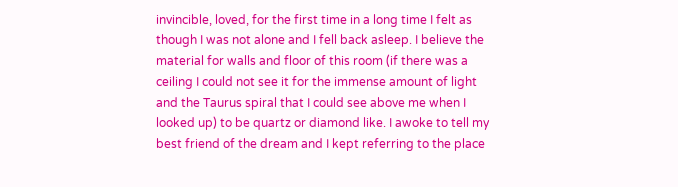invincible, loved, for the first time in a long time I felt as though I was not alone and I fell back asleep. I believe the material for walls and floor of this room (if there was a ceiling I could not see it for the immense amount of light and the Taurus spiral that I could see above me when I looked up) to be quartz or diamond like. I awoke to tell my best friend of the dream and I kept referring to the place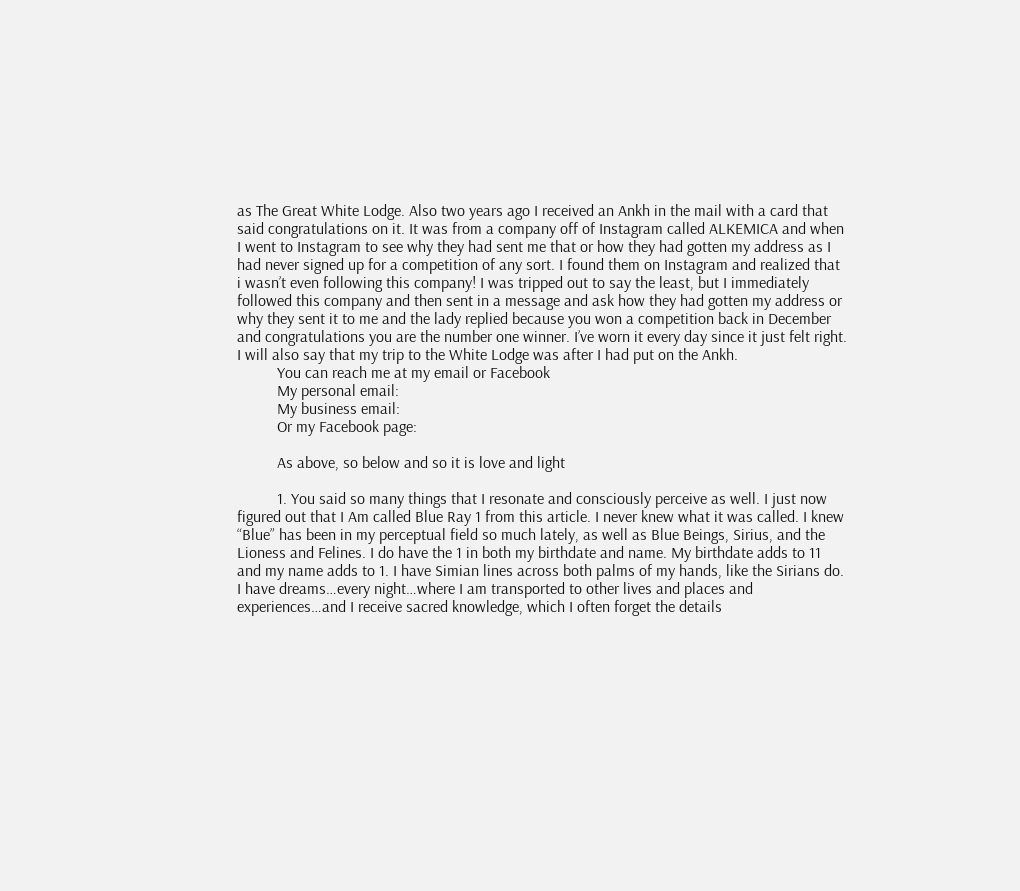as The Great White Lodge. Also two years ago I received an Ankh in the mail with a card that said congratulations on it. It was from a company off of Instagram called ALKEMICA and when I went to Instagram to see why they had sent me that or how they had gotten my address as I had never signed up for a competition of any sort. I found them on Instagram and realized that i wasn’t even following this company! I was tripped out to say the least, but I immediately followed this company and then sent in a message and ask how they had gotten my address or why they sent it to me and the lady replied because you won a competition back in December and congratulations you are the number one winner. I’ve worn it every day since it just felt right. I will also say that my trip to the White Lodge was after I had put on the Ankh.
          You can reach me at my email or Facebook
          My personal email:
          My business email:
          Or my Facebook page:

          As above, so below and so it is love and light

          1. You said so many things that I resonate and consciously perceive as well. I just now figured out that I Am called Blue Ray 1 from this article. I never knew what it was called. I knew “Blue” has been in my perceptual field so much lately, as well as Blue Beings, Sirius, and the Lioness and Felines. I do have the 1 in both my birthdate and name. My birthdate adds to 11 and my name adds to 1. I have Simian lines across both palms of my hands, like the Sirians do. I have dreams…every night…where I am transported to other lives and places and experiences…and I receive sacred knowledge, which I often forget the details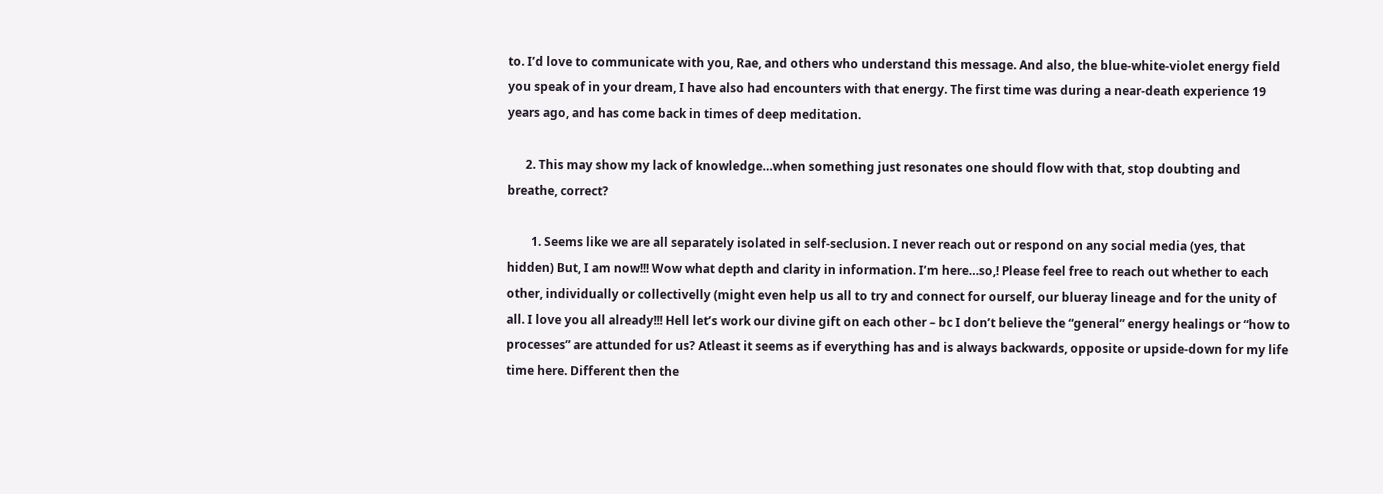to. I’d love to communicate with you, Rae, and others who understand this message. And also, the blue-white-violet energy field you speak of in your dream, I have also had encounters with that energy. The first time was during a near-death experience 19 years ago, and has come back in times of deep meditation.

      2. This may show my lack of knowledge…when something just resonates one should flow with that, stop doubting and breathe, correct?

        1. Seems like we are all separately isolated in self-seclusion. I never reach out or respond on any social media (yes, that hidden) But, I am now!!! Wow what depth and clarity in information. I’m here…so,! Please feel free to reach out whether to each other, individually or collectivelly (might even help us all to try and connect for ourself, our blueray lineage and for the unity of all. I love you all already!!! Hell let’s work our divine gift on each other – bc I don’t believe the “general” energy healings or “how to processes” are attunded for us? Atleast it seems as if everything has and is always backwards, opposite or upside-down for my life time here. Different then the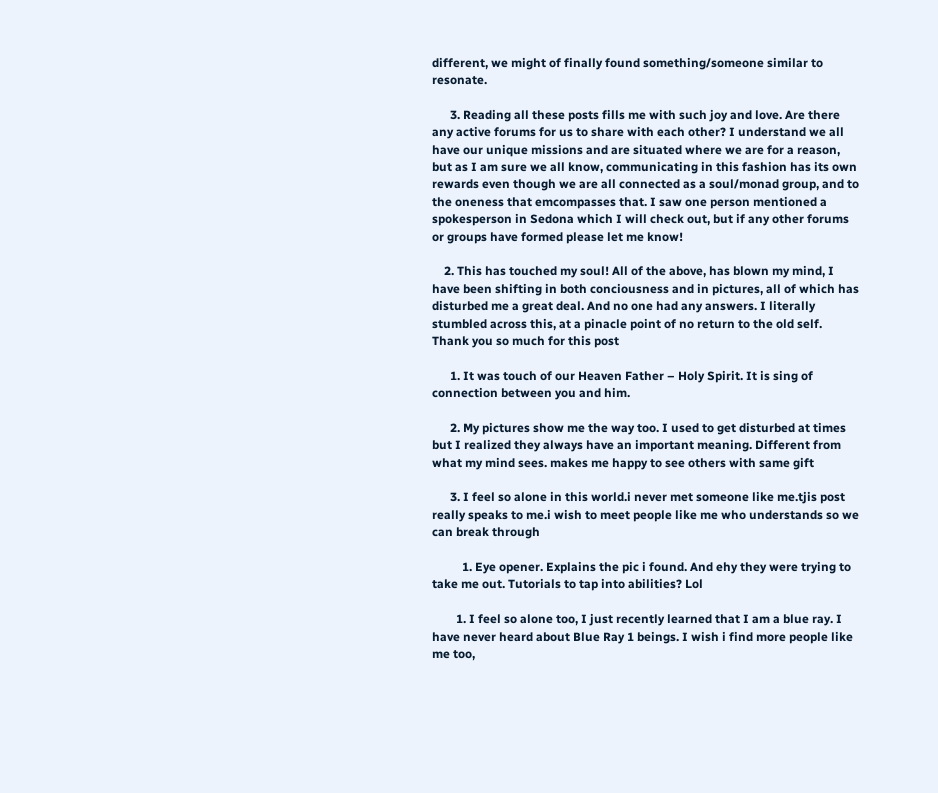different, we might of finally found something/someone similar to resonate.

      3. Reading all these posts fills me with such joy and love. Are there any active forums for us to share with each other? I understand we all have our unique missions and are situated where we are for a reason, but as I am sure we all know, communicating in this fashion has its own rewards even though we are all connected as a soul/monad group, and to the oneness that emcompasses that. I saw one person mentioned a spokesperson in Sedona which I will check out, but if any other forums or groups have formed please let me know!

    2. This has touched my soul! All of the above, has blown my mind, I have been shifting in both conciousness and in pictures, all of which has disturbed me a great deal. And no one had any answers. I literally stumbled across this, at a pinacle point of no return to the old self. Thank you so much for this post

      1. It was touch of our Heaven Father – Holy Spirit. It is sing of connection between you and him.

      2. My pictures show me the way too. I used to get disturbed at times but I realized they always have an important meaning. Different from what my mind sees. makes me happy to see others with same gift

      3. I feel so alone in this world.i never met someone like me.tjis post really speaks to me.i wish to meet people like me who understands so we can break through

          1. Eye opener. Explains the pic i found. And ehy they were trying to take me out. Tutorials to tap into abilities? Lol

        1. I feel so alone too, I just recently learned that I am a blue ray. I have never heard about Blue Ray 1 beings. I wish i find more people like me too,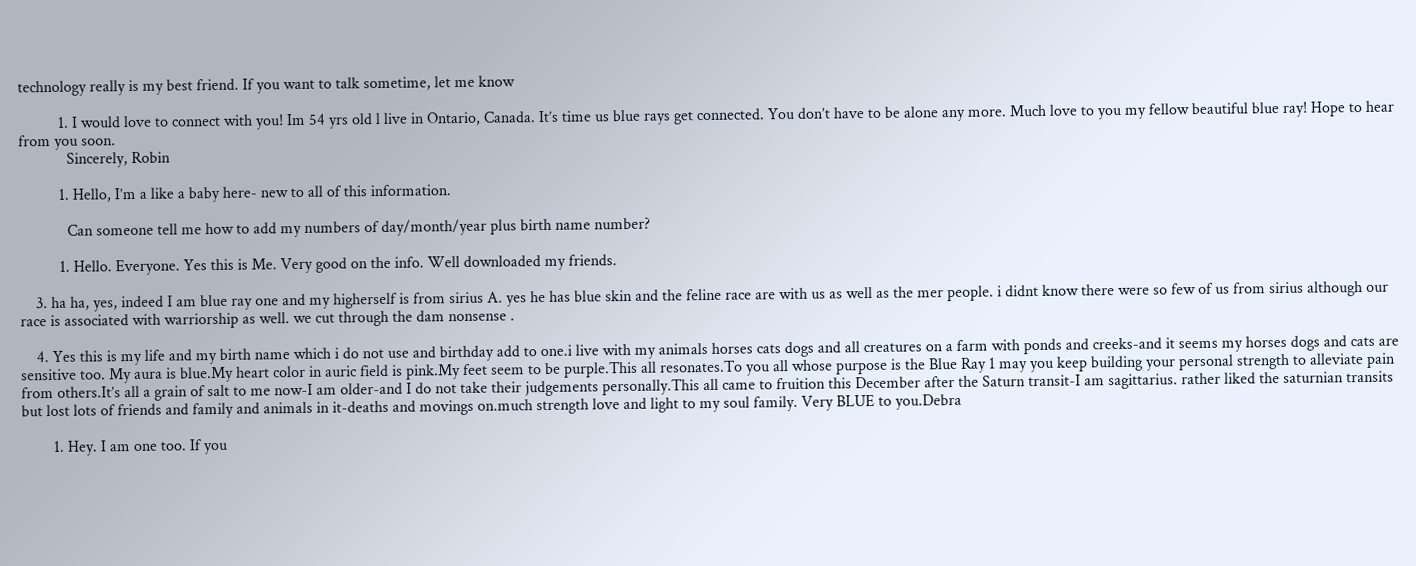technology really is my best friend. If you want to talk sometime, let me know

          1. I would love to connect with you! Im 54 yrs old l live in Ontario, Canada. It’s time us blue rays get connected. You don’t have to be alone any more. Much love to you my fellow beautiful blue ray! Hope to hear from you soon.
            Sincerely, Robin

          1. Hello, I’m a like a baby here- new to all of this information.

            Can someone tell me how to add my numbers of day/month/year plus birth name number?

          1. Hello. Everyone. Yes this is Me. Very good on the info. Well downloaded my friends.

    3. ha ha, yes, indeed I am blue ray one and my higherself is from sirius A. yes he has blue skin and the feline race are with us as well as the mer people. i didnt know there were so few of us from sirius although our race is associated with warriorship as well. we cut through the dam nonsense .

    4. Yes this is my life and my birth name which i do not use and birthday add to one.i live with my animals horses cats dogs and all creatures on a farm with ponds and creeks-and it seems my horses dogs and cats are sensitive too. My aura is blue.My heart color in auric field is pink.My feet seem to be purple.This all resonates.To you all whose purpose is the Blue Ray 1 may you keep building your personal strength to alleviate pain from others.It’s all a grain of salt to me now-I am older-and I do not take their judgements personally.This all came to fruition this December after the Saturn transit-I am sagittarius. rather liked the saturnian transits but lost lots of friends and family and animals in it-deaths and movings on.much strength love and light to my soul family. Very BLUE to you.Debra

        1. Hey. I am one too. If you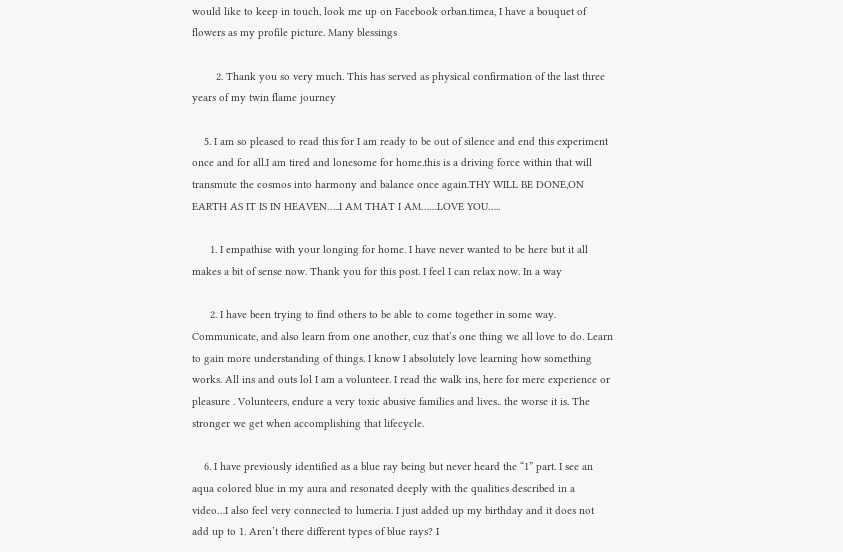would like to keep in touch, look me up on Facebook orban.timea, I have a bouquet of flowers as my profile picture. Many blessings

        2. Thank you so very much. This has served as physical confirmation of the last three years of my twin flame journey

    5. I am so pleased to read this for I am ready to be out of silence and end this experiment once and for all.I am tired and lonesome for home.this is a driving force within that will transmute the cosmos into harmony and balance once again.THY WILL BE DONE,ON EARTH AS IT IS IN HEAVEN…..I AM THAT I AM……LOVE YOU…..

      1. I empathise with your longing for home. I have never wanted to be here but it all makes a bit of sense now. Thank you for this post. I feel I can relax now. In a way

      2. I have been trying to find others to be able to come together in some way. Communicate, and also learn from one another, cuz that’s one thing we all love to do. Learn to gain more understanding of things. I know I absolutely love learning how something works. All ins and outs lol I am a volunteer. I read the walk ins, here for mere experience or pleasure . Volunteers, endure a very toxic abusive families and lives.. the worse it is. The stronger we get when accomplishing that lifecycle.

    6. I have previously identified as a blue ray being but never heard the “1” part. I see an aqua colored blue in my aura and resonated deeply with the qualities described in a video…I also feel very connected to lumeria. I just added up my birthday and it does not add up to 1. Aren’t there different types of blue rays? I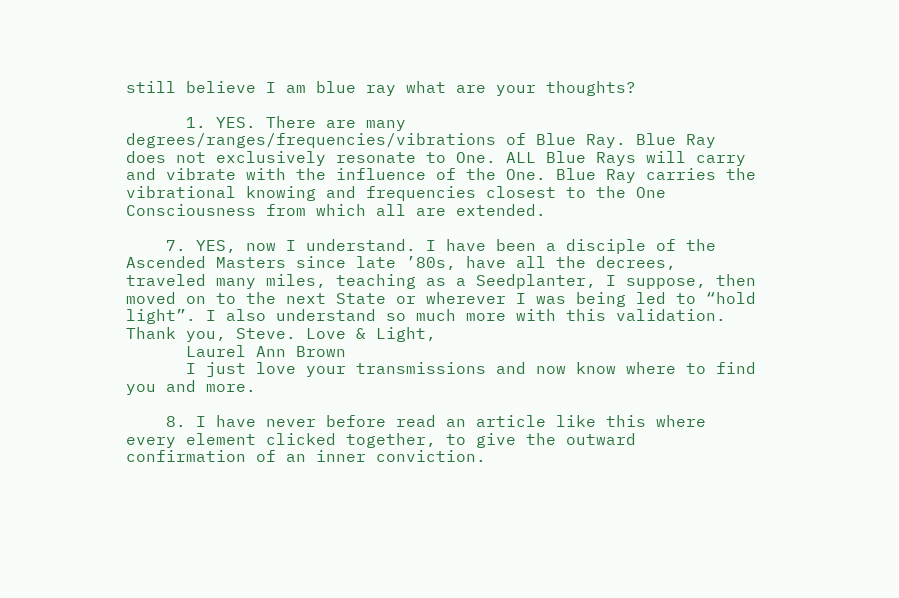still believe I am blue ray what are your thoughts?

      1. YES. There are many degrees/ranges/frequencies/vibrations of Blue Ray. Blue Ray does not exclusively resonate to One. ALL Blue Rays will carry and vibrate with the influence of the One. Blue Ray carries the vibrational knowing and frequencies closest to the One Consciousness from which all are extended.

    7. YES, now I understand. I have been a disciple of the Ascended Masters since late ’80s, have all the decrees, traveled many miles, teaching as a Seedplanter, I suppose, then moved on to the next State or wherever I was being led to “hold light”. I also understand so much more with this validation. Thank you, Steve. Love & Light,
      Laurel Ann Brown
      I just love your transmissions and now know where to find you and more.

    8. I have never before read an article like this where every element clicked together, to give the outward confirmation of an inner conviction.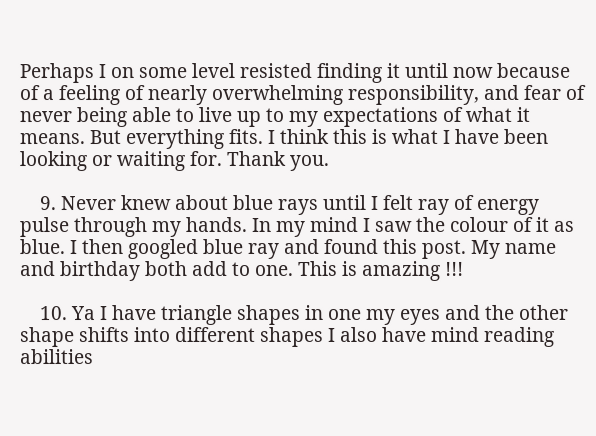Perhaps I on some level resisted finding it until now because of a feeling of nearly overwhelming responsibility, and fear of never being able to live up to my expectations of what it means. But everything fits. I think this is what I have been looking or waiting for. Thank you.

    9. Never knew about blue rays until I felt ray of energy pulse through my hands. In my mind I saw the colour of it as blue. I then googled blue ray and found this post. My name and birthday both add to one. This is amazing !!!

    10. Ya I have triangle shapes in one my eyes and the other shape shifts into different shapes I also have mind reading abilities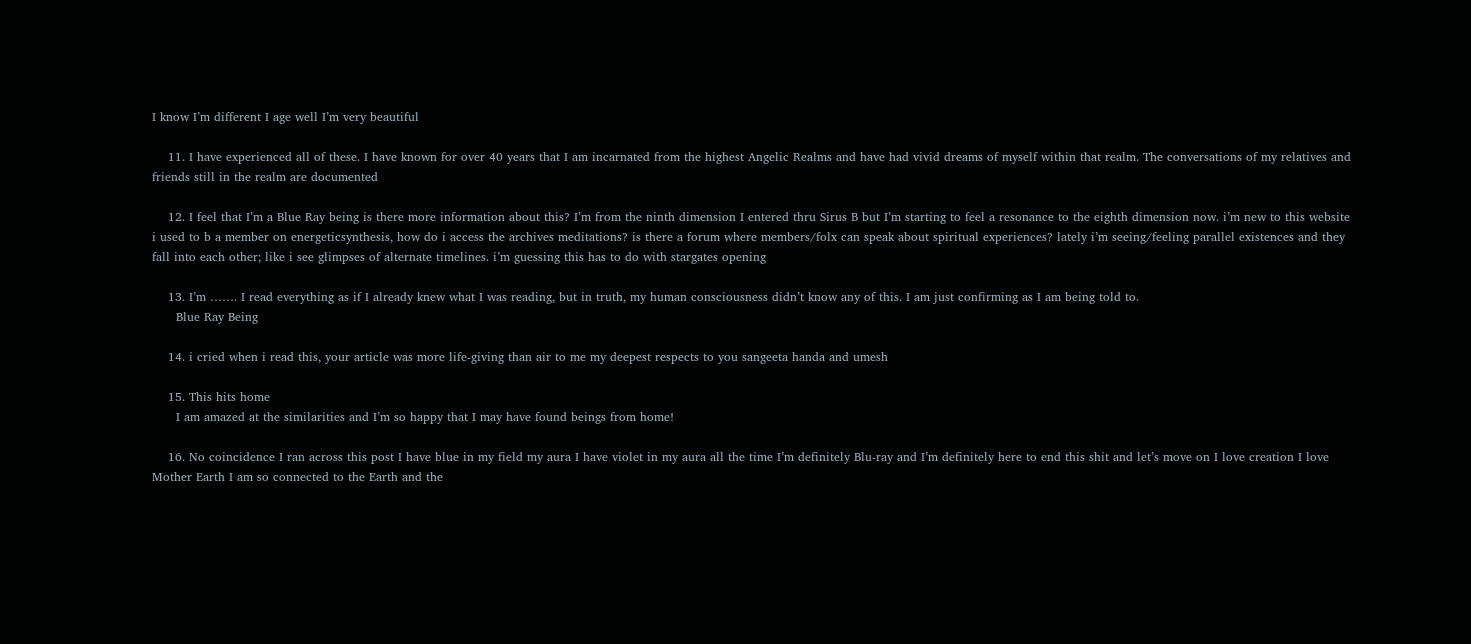I know I’m different I age well I’m very beautiful

    11. I have experienced all of these. I have known for over 40 years that I am incarnated from the highest Angelic Realms and have had vivid dreams of myself within that realm. The conversations of my relatives and friends still in the realm are documented

    12. I feel that I’m a Blue Ray being is there more information about this? I’m from the ninth dimension I entered thru Sirus B but I’m starting to feel a resonance to the eighth dimension now. i’m new to this website i used to b a member on energeticsynthesis, how do i access the archives meditations? is there a forum where members/folx can speak about spiritual experiences? lately i’m seeing/feeling parallel existences and they fall into each other; like i see glimpses of alternate timelines. i’m guessing this has to do with stargates opening

    13. I’m ……. I read everything as if I already knew what I was reading, but in truth, my human consciousness didn’t know any of this. I am just confirming as I am being told to.
      Blue Ray Being

    14. i cried when i read this, your article was more life-giving than air to me my deepest respects to you sangeeta handa and umesh

    15. This hits home
      I am amazed at the similarities and I’m so happy that I may have found beings from home!

    16. No coincidence I ran across this post I have blue in my field my aura I have violet in my aura all the time I’m definitely Blu-ray and I’m definitely here to end this shit and let’s move on I love creation I love Mother Earth I am so connected to the Earth and the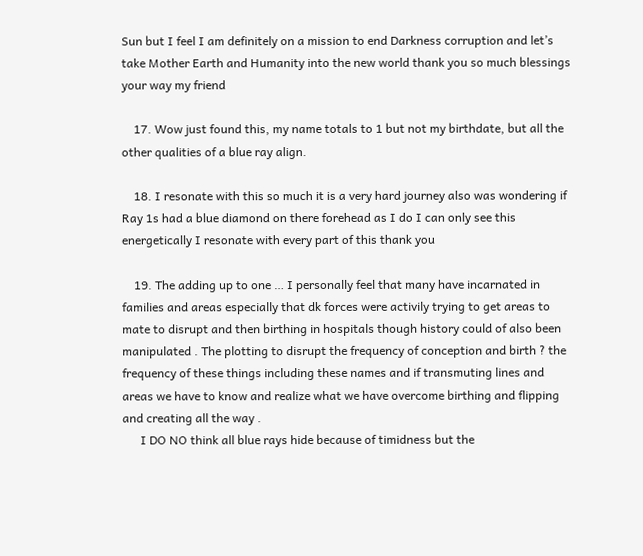Sun but I feel I am definitely on a mission to end Darkness corruption and let’s take Mother Earth and Humanity into the new world thank you so much blessings your way my friend

    17. Wow just found this, my name totals to 1 but not my birthdate, but all the other qualities of a blue ray align.

    18. I resonate with this so much it is a very hard journey also was wondering if Ray 1s had a blue diamond on there forehead as I do I can only see this energetically I resonate with every part of this thank you

    19. The adding up to one … I personally feel that many have incarnated in families and areas especially that dk forces were activily trying to get areas to mate to disrupt and then birthing in hospitals though history could of also been manipulated . The plotting to disrupt the frequency of conception and birth ? the frequency of these things including these names and if transmuting lines and areas we have to know and realize what we have overcome birthing and flipping and creating all the way .
      I DO NO think all blue rays hide because of timidness but the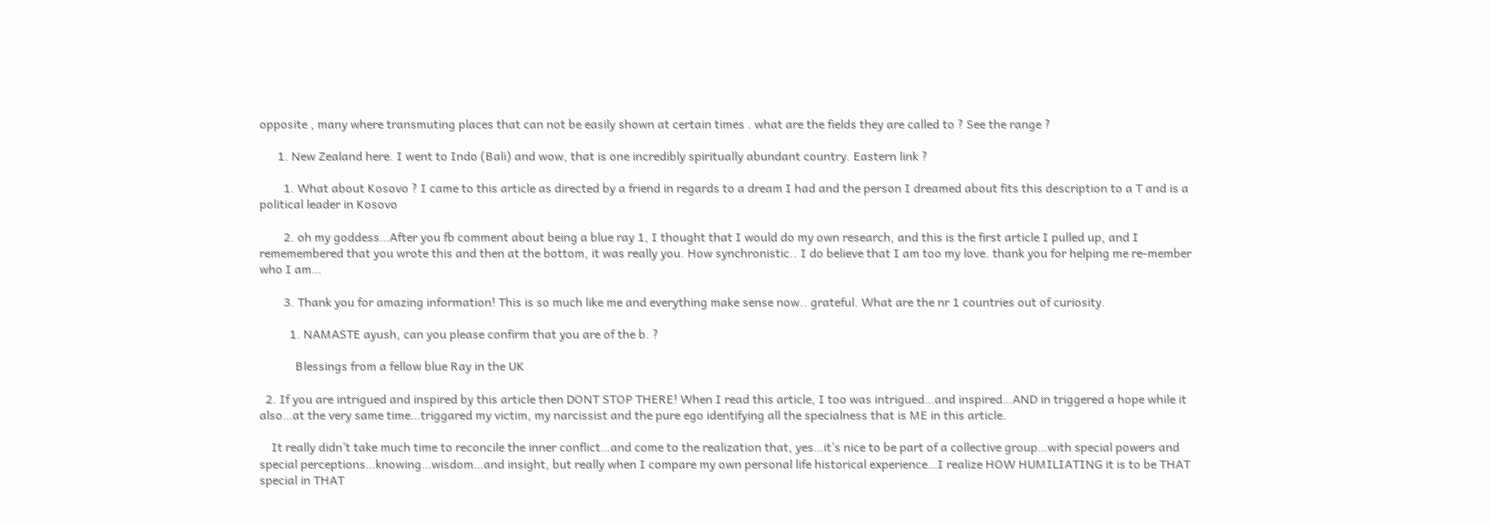opposite , many where transmuting places that can not be easily shown at certain times . what are the fields they are called to ? See the range ?

      1. New Zealand here. I went to Indo (Bali) and wow, that is one incredibly spiritually abundant country. Eastern link ?

        1. What about Kosovo ? I came to this article as directed by a friend in regards to a dream I had and the person I dreamed about fits this description to a T and is a political leader in Kosovo

        2. oh my goddess…After you fb comment about being a blue ray 1, I thought that I would do my own research, and this is the first article I pulled up, and I rememembered that you wrote this and then at the bottom, it was really you. How synchronistic.. I do believe that I am too my love. thank you for helping me re-member who I am…

        3. Thank you for amazing information! This is so much like me and everything make sense now.. grateful. What are the nr 1 countries out of curiosity.

          1. NAMASTE ayush, can you please confirm that you are of the b. ?

            Blessings from a fellow blue Ray in the UK

  2. If you are intrigued and inspired by this article then DONT STOP THERE! When I read this article, I too was intrigued…and inspired…AND in triggered a hope while it also…at the very same time…triggared my victim, my narcissist and the pure ego identifying all the specialness that is ME in this article.

    It really didn’t take much time to reconcile the inner conflict…and come to the realization that, yes…it’s nice to be part of a collective group…with special powers and special perceptions…knowing…wisdom…and insight, but really when I compare my own personal life historical experience…I realize HOW HUMILIATING it is to be THAT special in THAT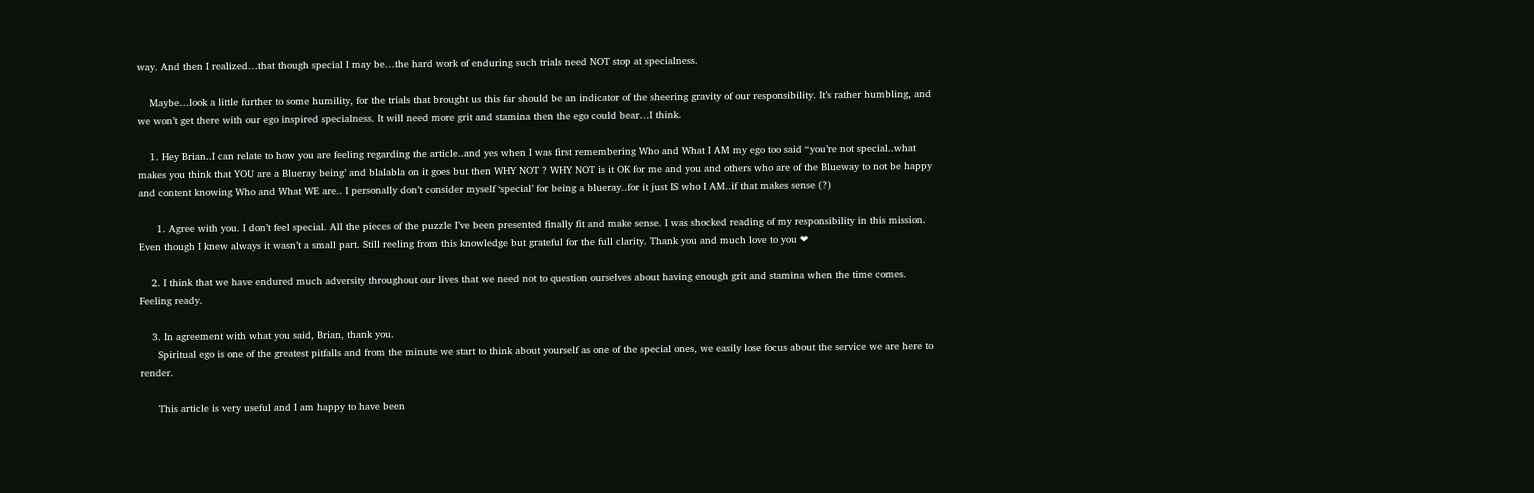way. And then I realized…that though special I may be…the hard work of enduring such trials need NOT stop at specialness.

    Maybe…look a little further to some humility, for the trials that brought us this far should be an indicator of the sheering gravity of our responsibility. It’s rather humbling, and we won’t get there with our ego inspired specialness. It will need more grit and stamina then the ego could bear…I think.

    1. Hey Brian..I can relate to how you are feeling regarding the article..and yes when I was first remembering Who and What I AM my ego too said “you’re not special..what makes you think that YOU are a Blueray being’ and blalabla on it goes but then WHY NOT ? WHY NOT is it OK for me and you and others who are of the Blueway to not be happy and content knowing Who and What WE are.. I personally don’t consider myself ‘special’ for being a blueray..for it just IS who I AM..if that makes sense (?)

      1. Agree with you. I don’t feel special. All the pieces of the puzzle I’ve been presented finally fit and make sense. I was shocked reading of my responsibility in this mission. Even though I knew always it wasn’t a small part. Still reeling from this knowledge but grateful for the full clarity. Thank you and much love to you ❤

    2. I think that we have endured much adversity throughout our lives that we need not to question ourselves about having enough grit and stamina when the time comes. Feeling ready.

    3. In agreement with what you said, Brian, thank you.
      Spiritual ego is one of the greatest pitfalls and from the minute we start to think about yourself as one of the special ones, we easily lose focus about the service we are here to render.

      This article is very useful and I am happy to have been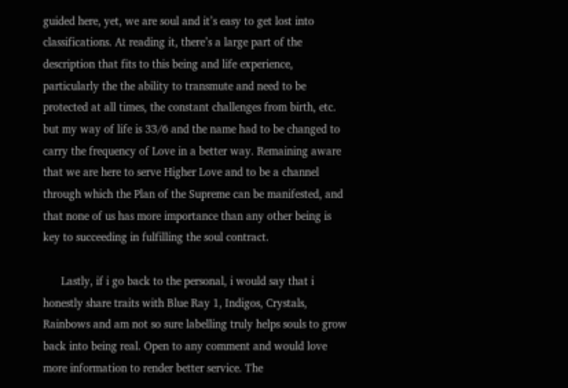guided here, yet, we are soul and it’s easy to get lost into classifications. At reading it, there’s a large part of the description that fits to this being and life experience, particularly the the ability to transmute and need to be protected at all times, the constant challenges from birth, etc. but my way of life is 33/6 and the name had to be changed to carry the frequency of Love in a better way. Remaining aware that we are here to serve Higher Love and to be a channel through which the Plan of the Supreme can be manifested, and that none of us has more importance than any other being is key to succeeding in fulfilling the soul contract.

      Lastly, if i go back to the personal, i would say that i honestly share traits with Blue Ray 1, Indigos, Crystals, Rainbows and am not so sure labelling truly helps souls to grow back into being real. Open to any comment and would love more information to render better service. The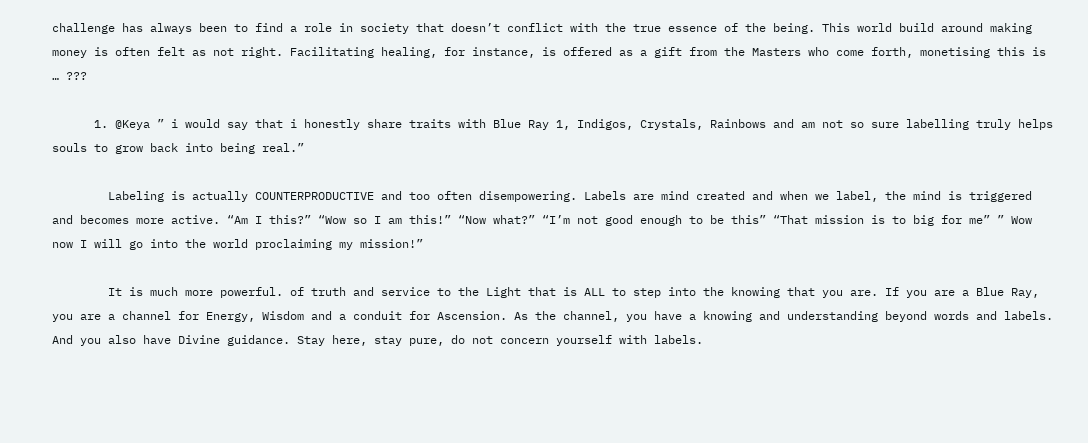challenge has always been to find a role in society that doesn’t conflict with the true essence of the being. This world build around making money is often felt as not right. Facilitating healing, for instance, is offered as a gift from the Masters who come forth, monetising this is … ???

      1. @Keya ” i would say that i honestly share traits with Blue Ray 1, Indigos, Crystals, Rainbows and am not so sure labelling truly helps souls to grow back into being real.”

        Labeling is actually COUNTERPRODUCTIVE and too often disempowering. Labels are mind created and when we label, the mind is triggered and becomes more active. “Am I this?” “Wow so I am this!” “Now what?” “I’m not good enough to be this” “That mission is to big for me” ” Wow now I will go into the world proclaiming my mission!”

        It is much more powerful. of truth and service to the Light that is ALL to step into the knowing that you are. If you are a Blue Ray, you are a channel for Energy, Wisdom and a conduit for Ascension. As the channel, you have a knowing and understanding beyond words and labels. And you also have Divine guidance. Stay here, stay pure, do not concern yourself with labels.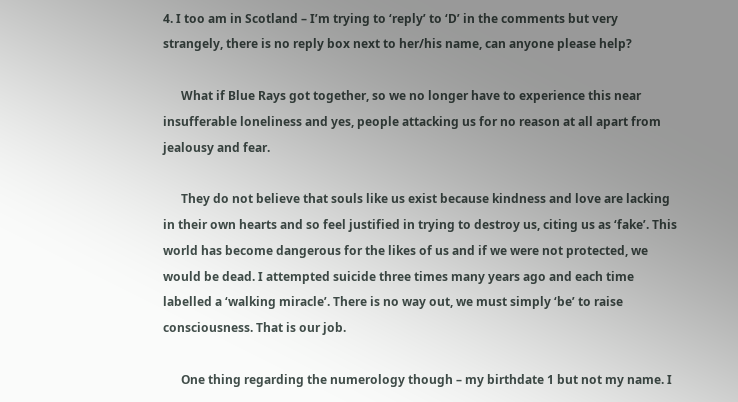4. I too am in Scotland – I’m trying to ‘reply’ to ‘D’ in the comments but very strangely, there is no reply box next to her/his name, can anyone please help?

      What if Blue Rays got together, so we no longer have to experience this near insufferable loneliness and yes, people attacking us for no reason at all apart from jealousy and fear.

      They do not believe that souls like us exist because kindness and love are lacking in their own hearts and so feel justified in trying to destroy us, citing us as ‘fake’. This world has become dangerous for the likes of us and if we were not protected, we would be dead. I attempted suicide three times many years ago and each time labelled a ‘walking miracle’. There is no way out, we must simply ‘be’ to raise consciousness. That is our job.

      One thing regarding the numerology though – my birthdate 1 but not my name. I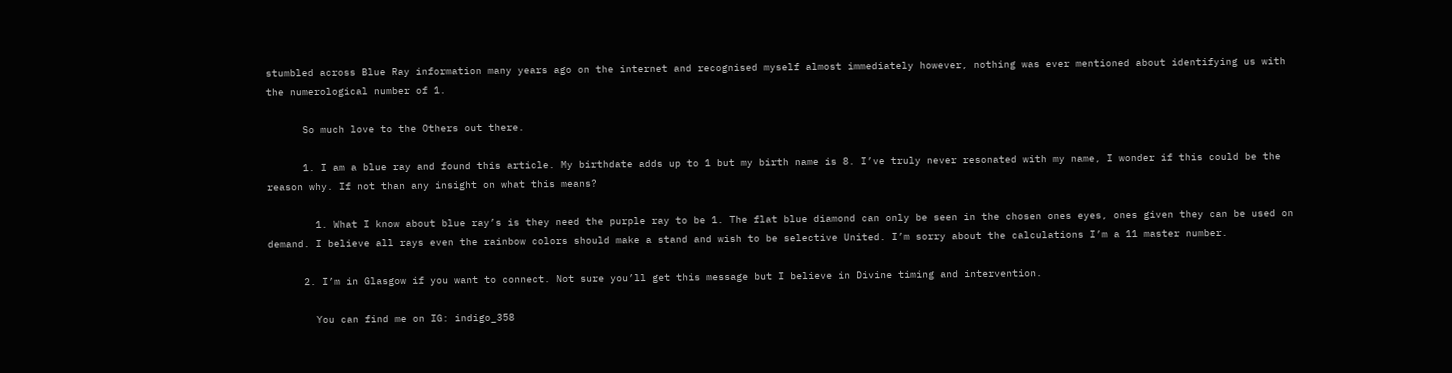stumbled across Blue Ray information many years ago on the internet and recognised myself almost immediately however, nothing was ever mentioned about identifying us with the numerological number of 1.

      So much love to the Others out there.

      1. I am a blue ray and found this article. My birthdate adds up to 1 but my birth name is 8. I’ve truly never resonated with my name, I wonder if this could be the reason why. If not than any insight on what this means?

        1. What I know about blue ray’s is they need the purple ray to be 1. The flat blue diamond can only be seen in the chosen ones eyes, ones given they can be used on demand. I believe all rays even the rainbow colors should make a stand and wish to be selective United. I’m sorry about the calculations I’m a 11 master number.

      2. I’m in Glasgow if you want to connect. Not sure you’ll get this message but I believe in Divine timing and intervention.

        You can find me on IG: indigo_358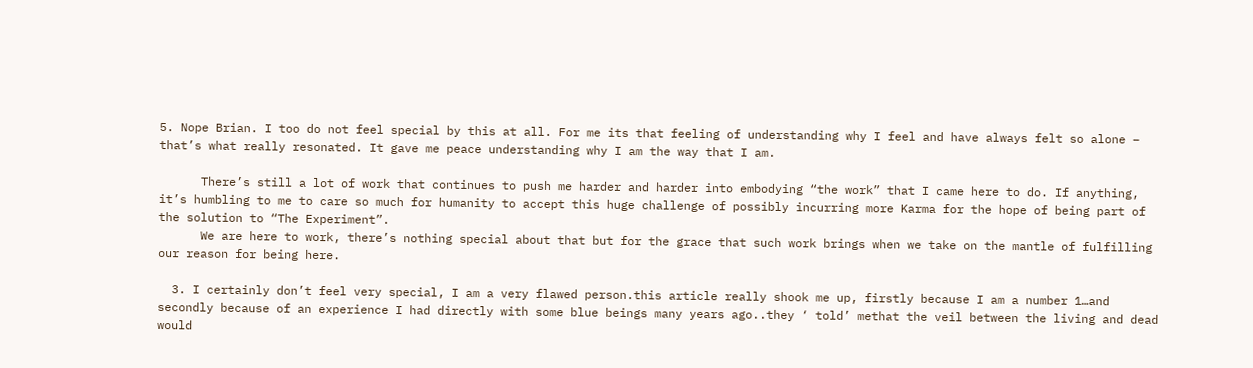5. Nope Brian. I too do not feel special by this at all. For me its that feeling of understanding why I feel and have always felt so alone – that’s what really resonated. It gave me peace understanding why I am the way that I am.

      There’s still a lot of work that continues to push me harder and harder into embodying “the work” that I came here to do. If anything, it’s humbling to me to care so much for humanity to accept this huge challenge of possibly incurring more Karma for the hope of being part of the solution to “The Experiment”.
      We are here to work, there’s nothing special about that but for the grace that such work brings when we take on the mantle of fulfilling our reason for being here.

  3. I certainly don’t feel very special, I am a very flawed person.this article really shook me up, firstly because I am a number 1…and secondly because of an experience I had directly with some blue beings many years ago..they ‘ told’ methat the veil between the living and dead would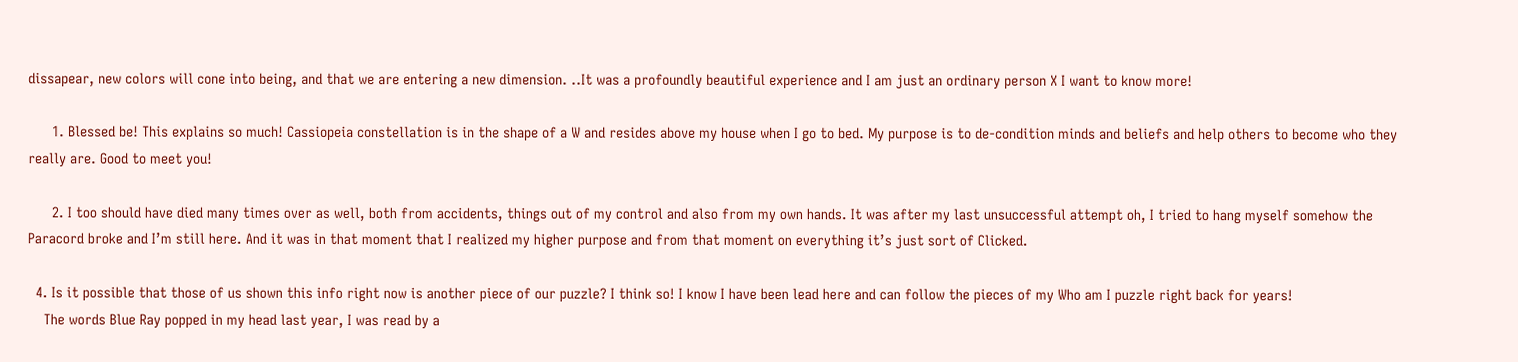dissapear, new colors will cone into being, and that we are entering a new dimension. ..It was a profoundly beautiful experience and I am just an ordinary person X I want to know more!

      1. Blessed be! This explains so much! Cassiopeia constellation is in the shape of a W and resides above my house when I go to bed. My purpose is to de-condition minds and beliefs and help others to become who they really are. Good to meet you!

      2. I too should have died many times over as well, both from accidents, things out of my control and also from my own hands. It was after my last unsuccessful attempt oh, I tried to hang myself somehow the Paracord broke and I’m still here. And it was in that moment that I realized my higher purpose and from that moment on everything it’s just sort of Clicked.

  4. Is it possible that those of us shown this info right now is another piece of our puzzle? I think so! I know I have been lead here and can follow the pieces of my Who am I puzzle right back for years!
    The words Blue Ray popped in my head last year, I was read by a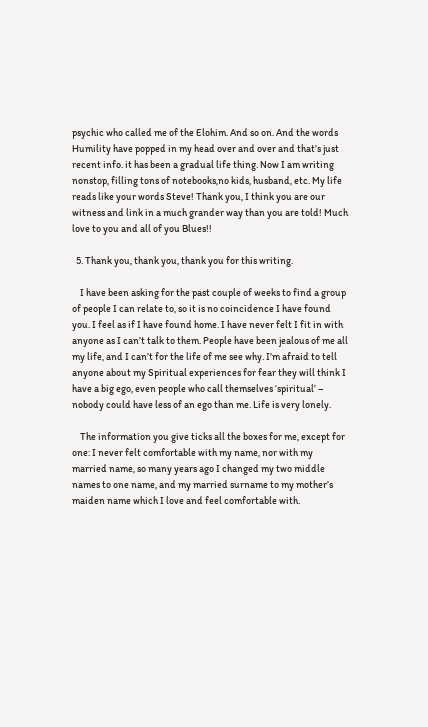psychic who called me of the Elohim. And so on. And the words Humility have popped in my head over and over and that’s just recent info. it has been a gradual life thing. Now I am writing nonstop, filling tons of notebooks,no kids, husband, etc. My life reads like your words Steve! Thank you, I think you are our witness and link in a much grander way than you are told! Much love to you and all of you Blues!!

  5. Thank you, thank you, thank you for this writing.

    I have been asking for the past couple of weeks to find a group of people I can relate to, so it is no coincidence I have found you. I feel as if I have found home. I have never felt I fit in with anyone as I can’t talk to them. People have been jealous of me all my life, and I can’t for the life of me see why. I’m afraid to tell anyone about my Spiritual experiences for fear they will think I have a big ego, even people who call themselves ‘spiritual’ – nobody could have less of an ego than me. Life is very lonely.

    The information you give ticks all the boxes for me, except for one: I never felt comfortable with my name, nor with my married name, so many years ago I changed my two middle names to one name, and my married surname to my mother’s maiden name which I love and feel comfortable with.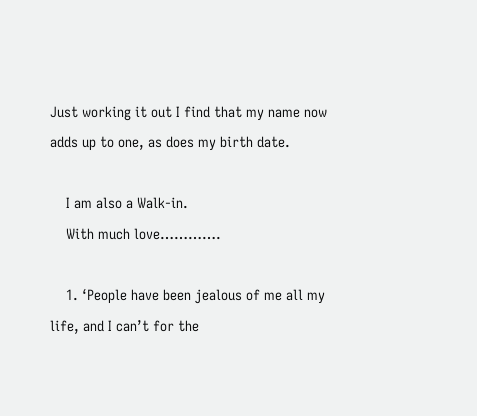Just working it out I find that my name now adds up to one, as does my birth date.

    I am also a Walk-in.
    With much love………….

    1. ‘People have been jealous of me all my life, and I can’t for the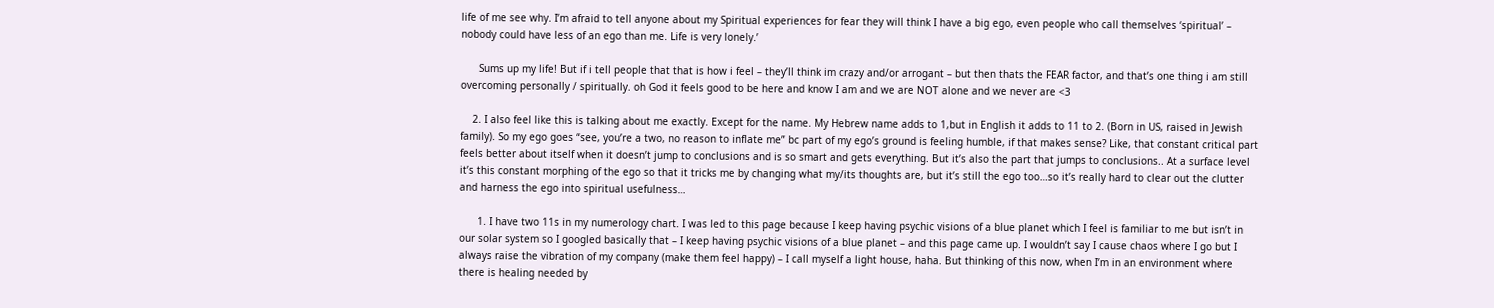life of me see why. I’m afraid to tell anyone about my Spiritual experiences for fear they will think I have a big ego, even people who call themselves ‘spiritual’ – nobody could have less of an ego than me. Life is very lonely.’

      Sums up my life! But if i tell people that that is how i feel – they’ll think im crazy and/or arrogant – but then thats the FEAR factor, and that’s one thing i am still overcoming personally / spiritually. oh God it feels good to be here and know I am and we are NOT alone and we never are <3

    2. I also feel like this is talking about me exactly. Except for the name. My Hebrew name adds to 1,but in English it adds to 11 to 2. (Born in US, raised in Jewish family). So my ego goes “see, you’re a two, no reason to inflate me” bc part of my ego’s ground is feeling humble, if that makes sense? Like, that constant critical part feels better about itself when it doesn’t jump to conclusions and is so smart and gets everything. But it’s also the part that jumps to conclusions.. At a surface level it’s this constant morphing of the ego so that it tricks me by changing what my/its thoughts are, but it’s still the ego too…so it’s really hard to clear out the clutter and harness the ego into spiritual usefulness…

      1. I have two 11s in my numerology chart. I was led to this page because I keep having psychic visions of a blue planet which I feel is familiar to me but isn’t in our solar system so I googled basically that – I keep having psychic visions of a blue planet – and this page came up. I wouldn’t say I cause chaos where I go but I always raise the vibration of my company (make them feel happy) – I call myself a light house, haha. But thinking of this now, when I’m in an environment where there is healing needed by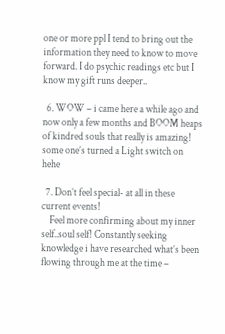one or more ppl I tend to bring out the information they need to know to move forward. I do psychic readings etc but I know my gift runs deeper..

  6. WOW – i came here a while ago and now only a few months and BOOM heaps of kindred souls that really is amazing! some one’s turned a Light switch on hehe

  7. Don’t feel special- at all in these current events!
    Feel more confirming about my inner self..soul self! Constantly seeking knowledge i have researched what’s been flowing through me at the time –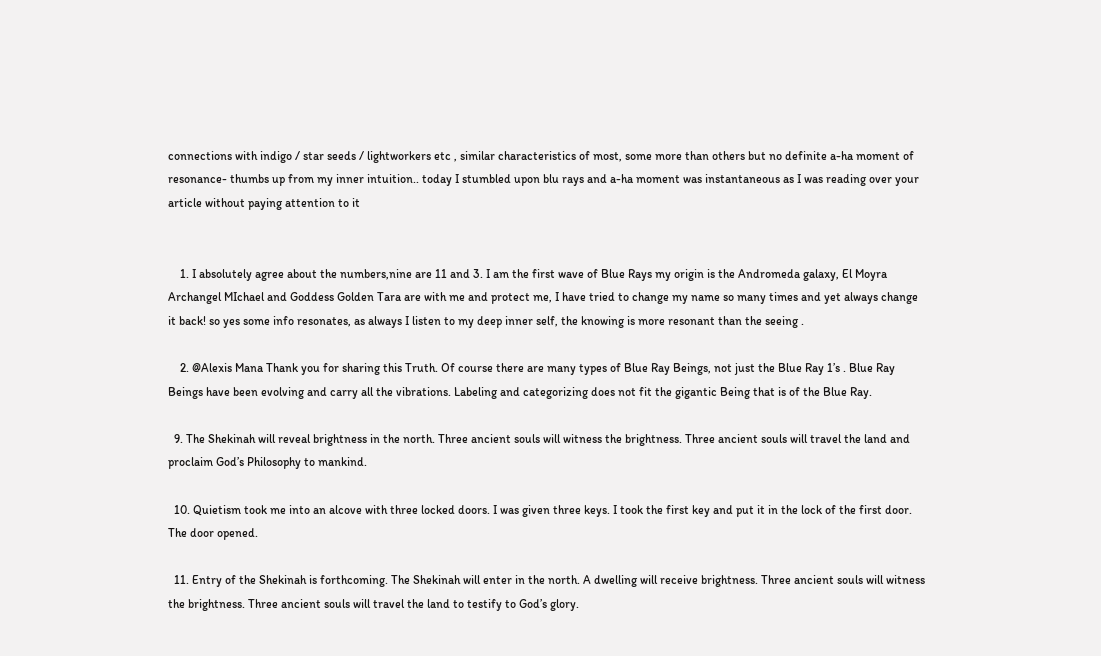connections with indigo / star seeds / lightworkers etc , similar characteristics of most, some more than others but no definite a-ha moment of resonance- thumbs up from my inner intuition.. today I stumbled upon blu rays and a-ha moment was instantaneous as I was reading over your article without paying attention to it


    1. I absolutely agree about the numbers,nine are 11 and 3. I am the first wave of Blue Rays my origin is the Andromeda galaxy, El Moyra Archangel MIchael and Goddess Golden Tara are with me and protect me, I have tried to change my name so many times and yet always change it back! so yes some info resonates, as always I listen to my deep inner self, the knowing is more resonant than the seeing .

    2. @Alexis Mana Thank you for sharing this Truth. Of course there are many types of Blue Ray Beings, not just the Blue Ray 1’s . Blue Ray Beings have been evolving and carry all the vibrations. Labeling and categorizing does not fit the gigantic Being that is of the Blue Ray.

  9. The Shekinah will reveal brightness in the north. Three ancient souls will witness the brightness. Three ancient souls will travel the land and proclaim God’s Philosophy to mankind.

  10. Quietism took me into an alcove with three locked doors. I was given three keys. I took the first key and put it in the lock of the first door. The door opened.

  11. Entry of the Shekinah is forthcoming. The Shekinah will enter in the north. A dwelling will receive brightness. Three ancient souls will witness the brightness. Three ancient souls will travel the land to testify to God’s glory.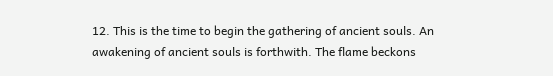12. This is the time to begin the gathering of ancient souls. An awakening of ancient souls is forthwith. The flame beckons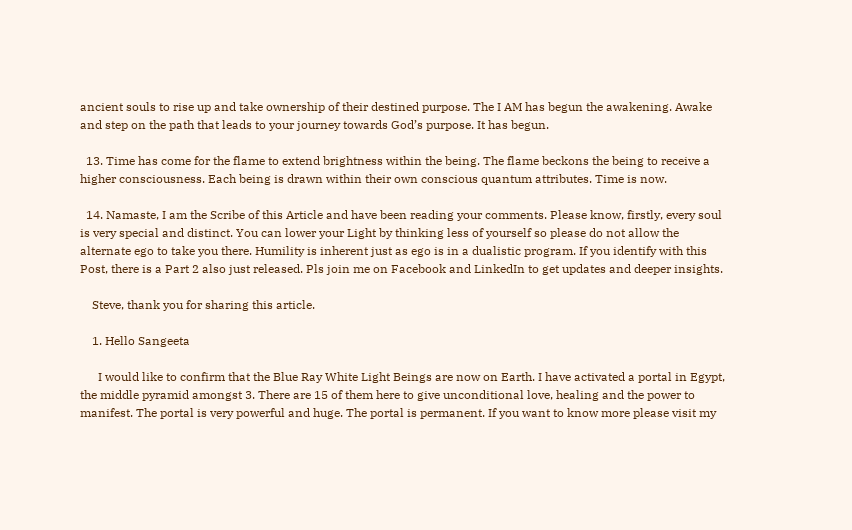ancient souls to rise up and take ownership of their destined purpose. The I AM has begun the awakening. Awake and step on the path that leads to your journey towards God’s purpose. It has begun.

  13. Time has come for the flame to extend brightness within the being. The flame beckons the being to receive a higher consciousness. Each being is drawn within their own conscious quantum attributes. Time is now.

  14. Namaste, I am the Scribe of this Article and have been reading your comments. Please know, firstly, every soul is very special and distinct. You can lower your Light by thinking less of yourself so please do not allow the alternate ego to take you there. Humility is inherent just as ego is in a dualistic program. If you identify with this Post, there is a Part 2 also just released. Pls join me on Facebook and LinkedIn to get updates and deeper insights.

    Steve, thank you for sharing this article.

    1. Hello Sangeeta

      I would like to confirm that the Blue Ray White Light Beings are now on Earth. I have activated a portal in Egypt, the middle pyramid amongst 3. There are 15 of them here to give unconditional love, healing and the power to manifest. The portal is very powerful and huge. The portal is permanent. If you want to know more please visit my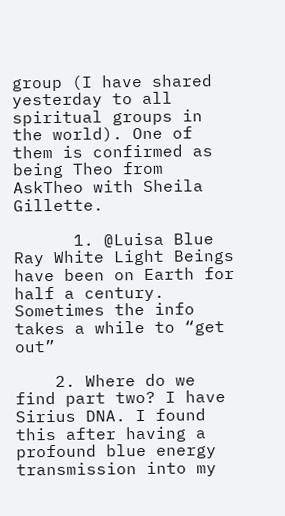group (I have shared yesterday to all spiritual groups in the world). One of them is confirmed as being Theo from AskTheo with Sheila Gillette.

      1. @Luisa Blue Ray White Light Beings have been on Earth for half a century.  Sometimes the info takes a while to “get out”

    2. Where do we find part two? I have Sirius DNA. I found this after having a profound blue energy transmission into my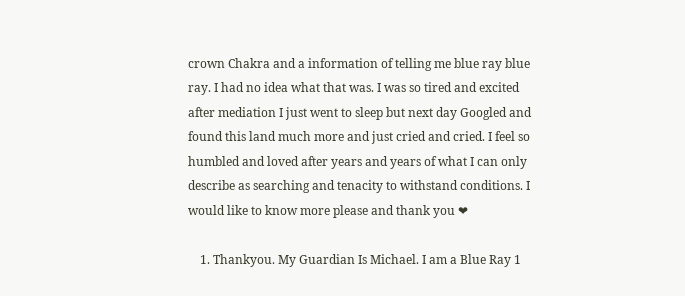crown Chakra and a information of telling me blue ray blue ray. I had no idea what that was. I was so tired and excited after mediation I just went to sleep but next day Googled and found this land much more and just cried and cried. I feel so humbled and loved after years and years of what I can only describe as searching and tenacity to withstand conditions. I would like to know more please and thank you ❤

    1. Thankyou. My Guardian Is Michael. I am a Blue Ray 1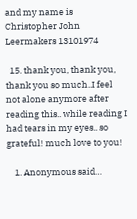and my name is Christopher John Leermakers 13101974

  15. thank you, thank you, thank you so much..I feel not alone anymore after reading this.. while reading I had tears in my eyes.. so grateful! much love to you!

    1. Anonymous said…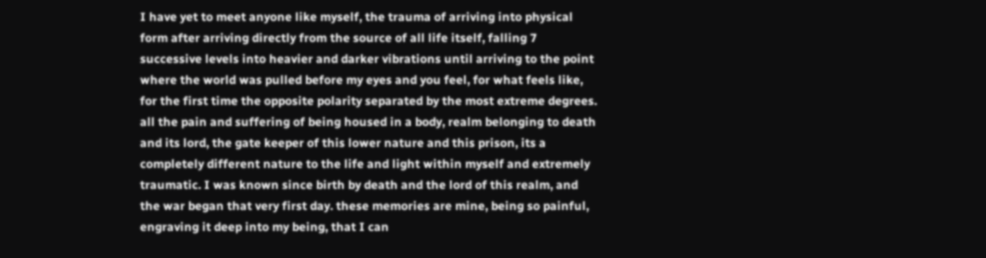I have yet to meet anyone like myself, the trauma of arriving into physical form after arriving directly from the source of all life itself, falling 7 successive levels into heavier and darker vibrations until arriving to the point where the world was pulled before my eyes and you feel, for what feels like, for the first time the opposite polarity separated by the most extreme degrees. all the pain and suffering of being housed in a body, realm belonging to death and its lord, the gate keeper of this lower nature and this prison, its a completely different nature to the life and light within myself and extremely traumatic. I was known since birth by death and the lord of this realm, and the war began that very first day. these memories are mine, being so painful, engraving it deep into my being, that I can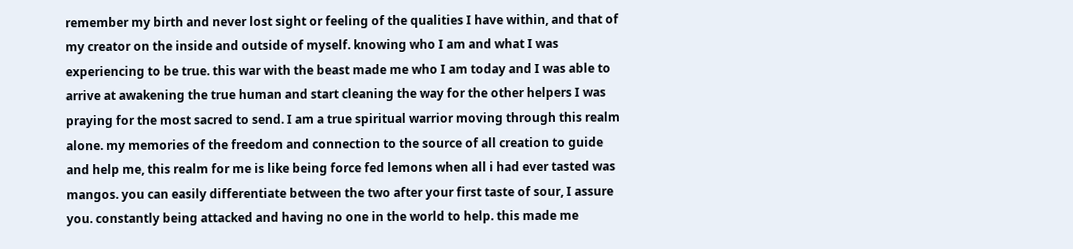remember my birth and never lost sight or feeling of the qualities I have within, and that of my creator on the inside and outside of myself. knowing who I am and what I was experiencing to be true. this war with the beast made me who I am today and I was able to arrive at awakening the true human and start cleaning the way for the other helpers I was praying for the most sacred to send. I am a true spiritual warrior moving through this realm alone. my memories of the freedom and connection to the source of all creation to guide and help me, this realm for me is like being force fed lemons when all i had ever tasted was mangos. you can easily differentiate between the two after your first taste of sour, I assure you. constantly being attacked and having no one in the world to help. this made me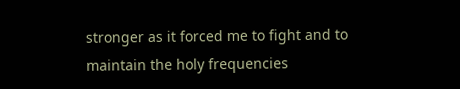stronger as it forced me to fight and to maintain the holy frequencies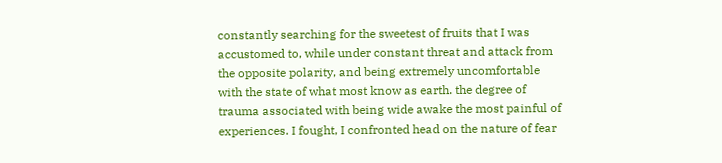constantly searching for the sweetest of fruits that I was accustomed to, while under constant threat and attack from the opposite polarity, and being extremely uncomfortable with the state of what most know as earth. the degree of trauma associated with being wide awake the most painful of experiences. I fought, I confronted head on the nature of fear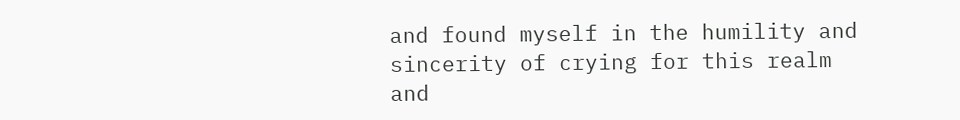and found myself in the humility and sincerity of crying for this realm and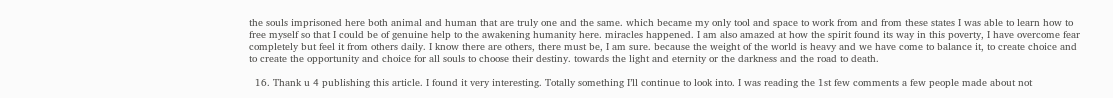the souls imprisoned here both animal and human that are truly one and the same. which became my only tool and space to work from and from these states I was able to learn how to free myself so that I could be of genuine help to the awakening humanity here. miracles happened. I am also amazed at how the spirit found its way in this poverty, I have overcome fear completely but feel it from others daily. I know there are others, there must be, I am sure. because the weight of the world is heavy and we have come to balance it, to create choice and to create the opportunity and choice for all souls to choose their destiny. towards the light and eternity or the darkness and the road to death.

  16. Thank u 4 publishing this article. I found it very interesting. Totally something I’ll continue to look into. I was reading the 1st few comments a few people made about not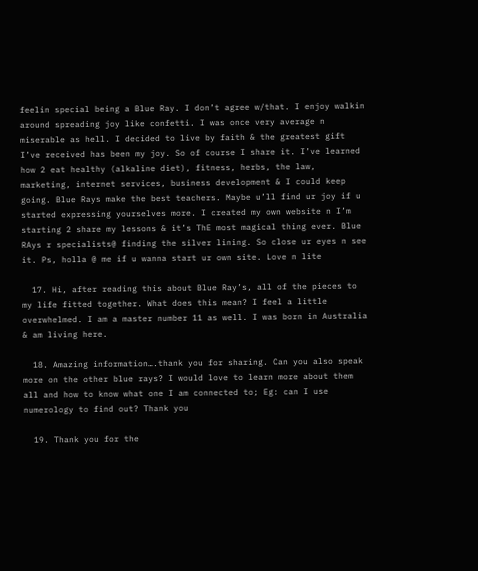feelin special being a Blue Ray. I don’t agree w/that. I enjoy walkin around spreading joy like confetti. I was once very average n miserable as hell. I decided to live by faith & the greatest gift I’ve received has been my joy. So of course I share it. I’ve learned how 2 eat healthy (alkaline diet), fitness, herbs, the law, marketing, internet services, business development & I could keep going. Blue Rays make the best teachers. Maybe u’ll find ur joy if u started expressing yourselves more. I created my own website n I’m starting 2 share my lessons & it’s ThE most magical thing ever. Blue RAys r specialists@ finding the silver lining. So close ur eyes n see it. Ps, holla @ me if u wanna start ur own site. Love n lite

  17. Hi, after reading this about Blue Ray’s, all of the pieces to my life fitted together. What does this mean? I feel a little overwhelmed. I am a master number 11 as well. I was born in Australia & am living here.

  18. Amazing information….thank you for sharing. Can you also speak more on the other blue rays? I would love to learn more about them all and how to know what one I am connected to; Eg: can I use numerology to find out? Thank you

  19. Thank you for the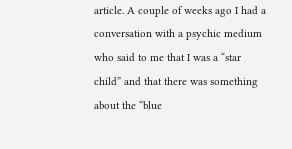article. A couple of weeks ago I had a conversation with a psychic medium who said to me that I was a “star child” and that there was something about the “blue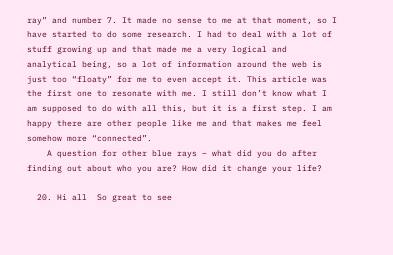ray” and number 7. It made no sense to me at that moment, so I have started to do some research. I had to deal with a lot of stuff growing up and that made me a very logical and analytical being, so a lot of information around the web is just too “floaty” for me to even accept it. This article was the first one to resonate with me. I still don’t know what I am supposed to do with all this, but it is a first step. I am happy there are other people like me and that makes me feel somehow more “connected”.
    A question for other blue rays – what did you do after finding out about who you are? How did it change your life?

  20. Hi all  So great to see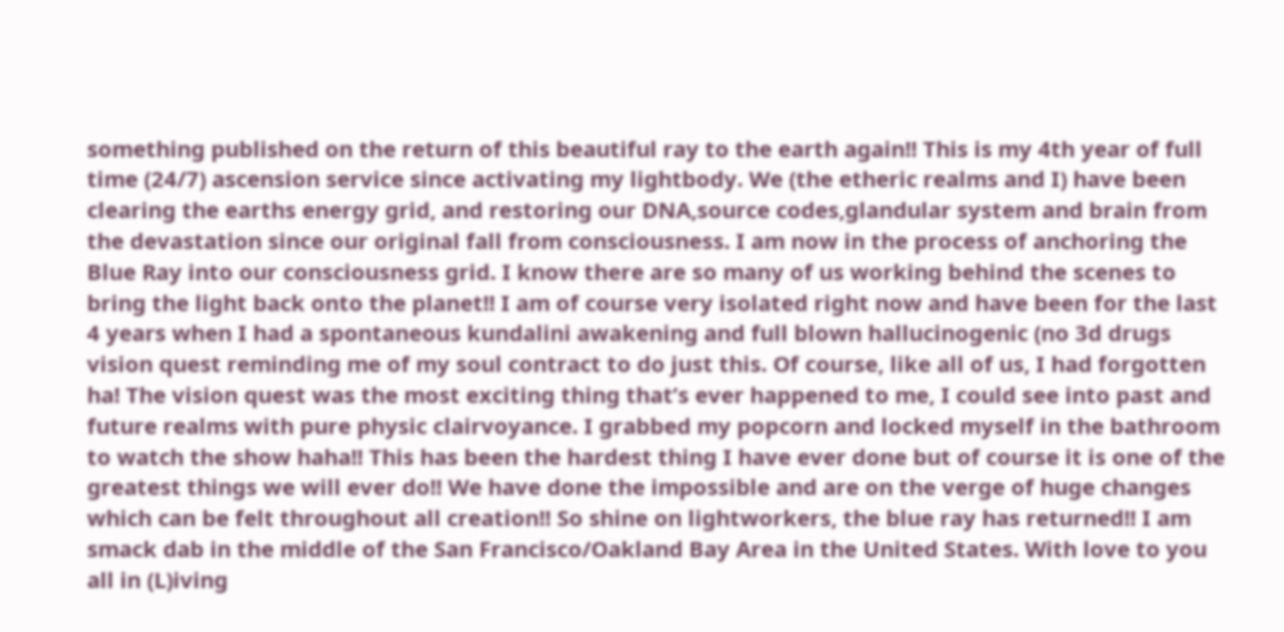something published on the return of this beautiful ray to the earth again!! This is my 4th year of full time (24/7) ascension service since activating my lightbody. We (the etheric realms and I) have been clearing the earths energy grid, and restoring our DNA,source codes,glandular system and brain from the devastation since our original fall from consciousness. I am now in the process of anchoring the Blue Ray into our consciousness grid. I know there are so many of us working behind the scenes to bring the light back onto the planet!! I am of course very isolated right now and have been for the last 4 years when I had a spontaneous kundalini awakening and full blown hallucinogenic (no 3d drugs  vision quest reminding me of my soul contract to do just this. Of course, like all of us, I had forgotten ha! The vision quest was the most exciting thing that’s ever happened to me, I could see into past and future realms with pure physic clairvoyance. I grabbed my popcorn and locked myself in the bathroom to watch the show haha!! This has been the hardest thing I have ever done but of course it is one of the greatest things we will ever do!! We have done the impossible and are on the verge of huge changes which can be felt throughout all creation!! So shine on lightworkers, the blue ray has returned!! I am smack dab in the middle of the San Francisco/Oakland Bay Area in the United States. With love to you all in (L)iving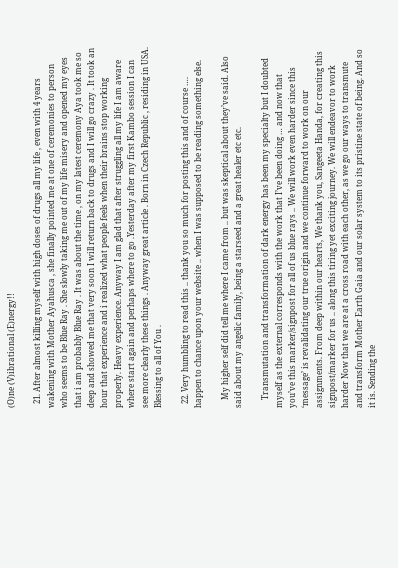(O)ne (V)ibrational (E)nergy!!

  21. After almost killing myself with high doses of drugs all my life , even with 4 years wakening with Mother Ayahusca , she finally pointed me at one of ceremonies to person who seems to be Blue Ray . She slowly taking me out of my life misery and opened my eyes that i am probably Blue Ray . It was about the time , on my latest ceremony Aya took me so deep and showed me that very soon I will return back to drugs and I will go crazy . It took an hour that experience and i realized what people feels when their brains stop working properly. Heavy experience. Anyway I am glad that after struggling all my life I am aware where start again and perhaps where to go .Yesterday after my first Kambo session I can see more clearly these things . Anyway great article . Born in Czech Republic , residing in USA. Blessing to all of You .

  22. Very humbling to read this .. thank you so much for posting this and of course …. happen to chance upon your website .. when I was supposed to be reading something else.

    My higher self did tell me where I came from .. but was skeptical about they’ve said. Also said about my angelic family, being a starseed and a great healer etc etc.

    Transmutation and transformation of dark energy has been my specialty but I doubted myself as the external corresponds with the work that I’ve been doing … and now that you’ve this marker/signpost for all of us blue rays .. We will work even harder since this ‘message’ is revalidating our true origin and we continue forward to work on our assignments. From deep within our hearts, We thank you, Sangeeta Handa, for creating this signpost/marker for us .. along this tiring yet exciting journey. We will endeavor to work harder Now that we are at a cross road with each other, as we go our ways to transmute and transform Mother Earth Gaia and our solar system to its pristine state of being. And so it is. Sending the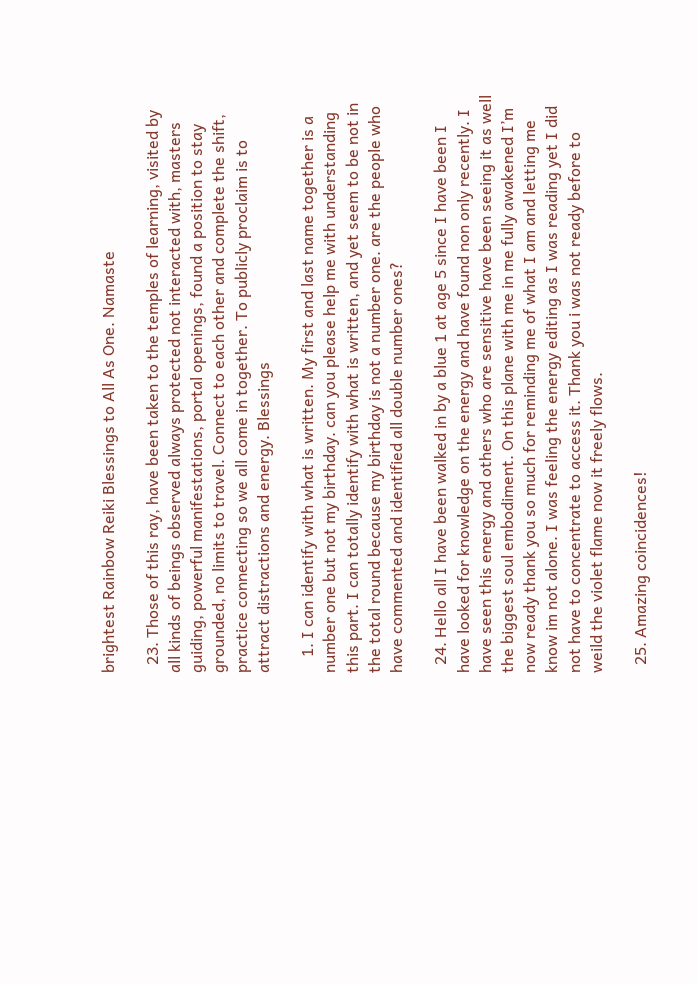brightest Rainbow Reiki Blessings to All As One. Namaste

  23. Those of this ray, have been taken to the temples of learning, visited by all kinds of beings observed always protected not interacted with, masters guiding, powerful manifestations, portal openings, found a position to stay grounded, no limits to travel. Connect to each other and complete the shift, practice connecting so we all come in together. To publicly proclaim is to attract distractions and energy. Blessings

    1. I can identify with what is written. My first and last name together is a number one but not my birthday. can you please help me with understanding this part. I can totally identify with what is written, and yet seem to be not in the total round because my birthday is not a number one. are the people who have commented and identified all double number ones?

  24. Hello all I have been walked in by a blue 1 at age 5 since I have been I have looked for knowledge on the energy and have found non only recently. I have seen this energy and others who are sensitive have been seeing it as well the biggest soul embodiment. On this plane with me in me fully awakened I’m now ready thank you so much for reminding me of what I am and letting me know im not alone. I was feeling the energy editing as I was reading yet I did not have to concentrate to access it. Thank you i was not ready before to weild the violet flame now it freely flows.

  25. Amazing coincidences!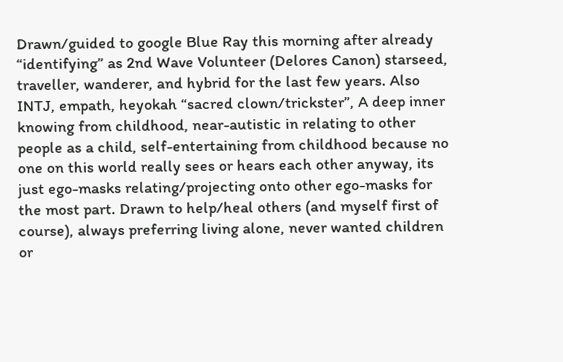Drawn/guided to google Blue Ray this morning after already “identifying” as 2nd Wave Volunteer (Delores Canon) starseed, traveller, wanderer, and hybrid for the last few years. Also INTJ, empath, heyokah “sacred clown/trickster”, A deep inner knowing from childhood, near-autistic in relating to other people as a child, self-entertaining from childhood because no one on this world really sees or hears each other anyway, its just ego-masks relating/projecting onto other ego-masks for the most part. Drawn to help/heal others (and myself first of course), always preferring living alone, never wanted children or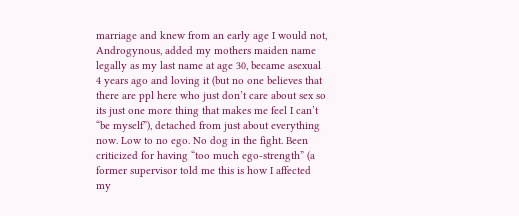marriage and knew from an early age I would not, Androgynous, added my mothers maiden name legally as my last name at age 30, became asexual 4 years ago and loving it (but no one believes that there are ppl here who just don’t care about sex so its just one more thing that makes me feel I can’t “be myself”), detached from just about everything now. Low to no ego. No dog in the fight. Been criticized for having “too much ego-strength” (a former supervisor told me this is how I affected my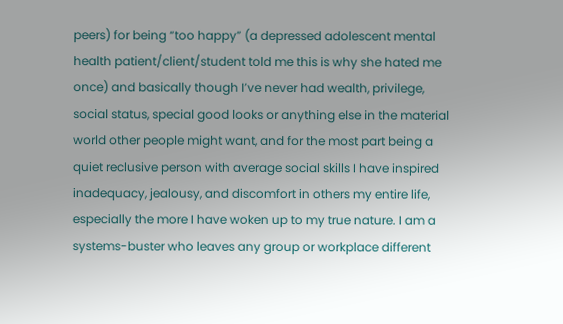peers) for being “too happy” (a depressed adolescent mental health patient/client/student told me this is why she hated me once) and basically though I’ve never had wealth, privilege, social status, special good looks or anything else in the material world other people might want, and for the most part being a quiet reclusive person with average social skills I have inspired inadequacy, jealousy, and discomfort in others my entire life, especially the more I have woken up to my true nature. I am a systems-buster who leaves any group or workplace different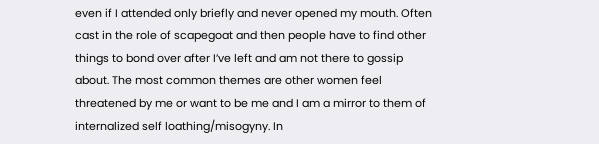even if I attended only briefly and never opened my mouth. Often cast in the role of scapegoat and then people have to find other things to bond over after I’ve left and am not there to gossip about. The most common themes are other women feel threatened by me or want to be me and I am a mirror to them of internalized self loathing/misogyny. In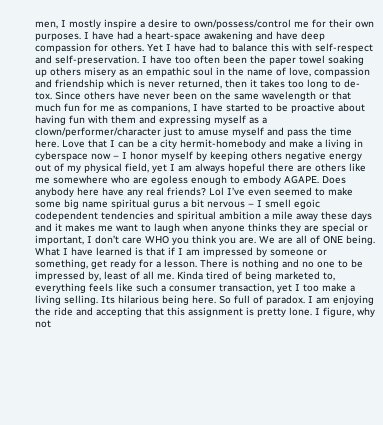men, I mostly inspire a desire to own/possess/control me for their own purposes. I have had a heart-space awakening and have deep compassion for others. Yet I have had to balance this with self-respect and self-preservation. I have too often been the paper towel soaking up others misery as an empathic soul in the name of love, compassion and friendship which is never returned, then it takes too long to de-tox. Since others have never been on the same wavelength or that much fun for me as companions, I have started to be proactive about having fun with them and expressing myself as a clown/performer/character just to amuse myself and pass the time here. Love that I can be a city hermit-homebody and make a living in cyberspace now – I honor myself by keeping others negative energy out of my physical field, yet I am always hopeful there are others like me somewhere who are egoless enough to embody AGAPE. Does anybody here have any real friends? Lol I’ve even seemed to make some big name spiritual gurus a bit nervous – I smell egoic codependent tendencies and spiritual ambition a mile away these days and it makes me want to laugh when anyone thinks they are special or important, I don’t care WHO you think you are. We are all of ONE being. What I have learned is that if I am impressed by someone or something, get ready for a lesson. There is nothing and no one to be impressed by, least of all me. Kinda tired of being marketed to, everything feels like such a consumer transaction, yet I too make a living selling. Its hilarious being here. So full of paradox. I am enjoying the ride and accepting that this assignment is pretty lone. I figure, why not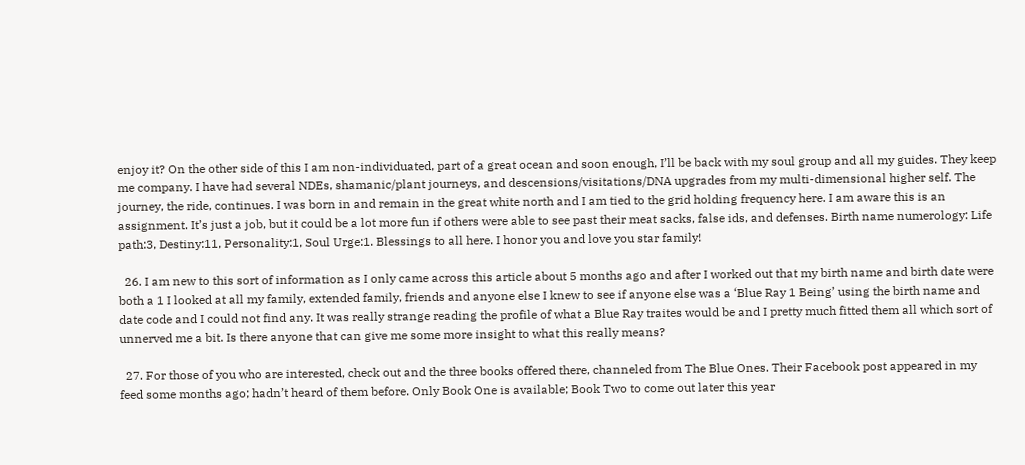enjoy it? On the other side of this I am non-individuated, part of a great ocean and soon enough, I’ll be back with my soul group and all my guides. They keep me company. I have had several NDEs, shamanic/plant journeys, and descensions/visitations/DNA upgrades from my multi-dimensional higher self. The journey, the ride, continues. I was born in and remain in the great white north and I am tied to the grid holding frequency here. I am aware this is an assignment. It’s just a job, but it could be a lot more fun if others were able to see past their meat sacks, false ids, and defenses. Birth name numerology: Life path:3, Destiny:11, Personality:1, Soul Urge:1. Blessings to all here. I honor you and love you star family!

  26. I am new to this sort of information as I only came across this article about 5 months ago and after I worked out that my birth name and birth date were both a 1 I looked at all my family, extended family, friends and anyone else I knew to see if anyone else was a ‘Blue Ray 1 Being’ using the birth name and date code and I could not find any. It was really strange reading the profile of what a Blue Ray traites would be and I pretty much fitted them all which sort of unnerved me a bit. Is there anyone that can give me some more insight to what this really means?

  27. For those of you who are interested, check out and the three books offered there, channeled from The Blue Ones. Their Facebook post appeared in my feed some months ago; hadn’t heard of them before. Only Book One is available; Book Two to come out later this year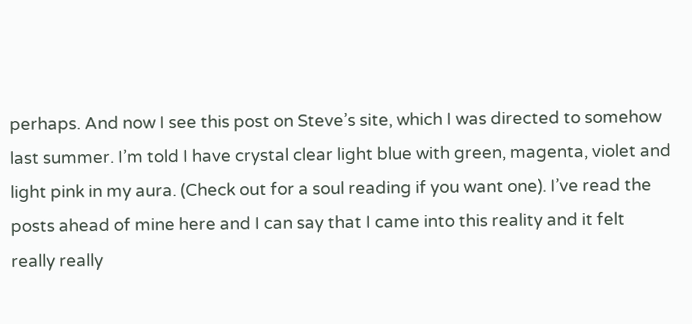perhaps. And now I see this post on Steve’s site, which I was directed to somehow last summer. I’m told I have crystal clear light blue with green, magenta, violet and light pink in my aura. (Check out for a soul reading if you want one). I’ve read the posts ahead of mine here and I can say that I came into this reality and it felt really really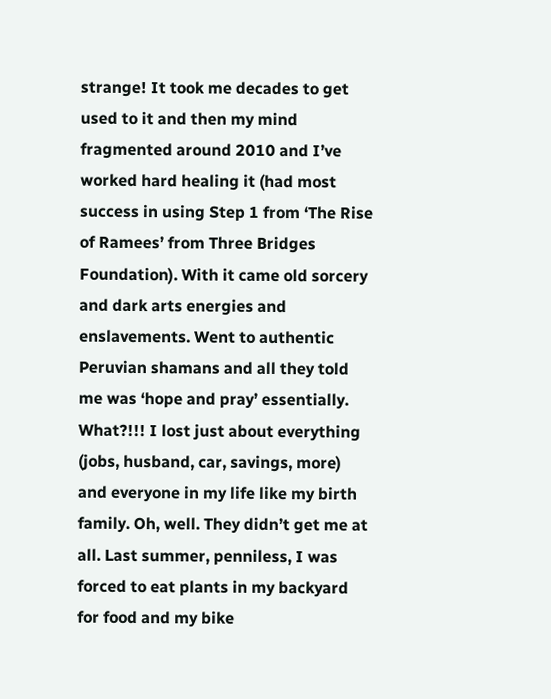strange! It took me decades to get used to it and then my mind fragmented around 2010 and I’ve worked hard healing it (had most success in using Step 1 from ‘The Rise of Ramees’ from Three Bridges Foundation). With it came old sorcery and dark arts energies and enslavements. Went to authentic Peruvian shamans and all they told me was ‘hope and pray’ essentially. What?!!! I lost just about everything (jobs, husband, car, savings, more) and everyone in my life like my birth family. Oh, well. They didn’t get me at all. Last summer, penniless, I was forced to eat plants in my backyard for food and my bike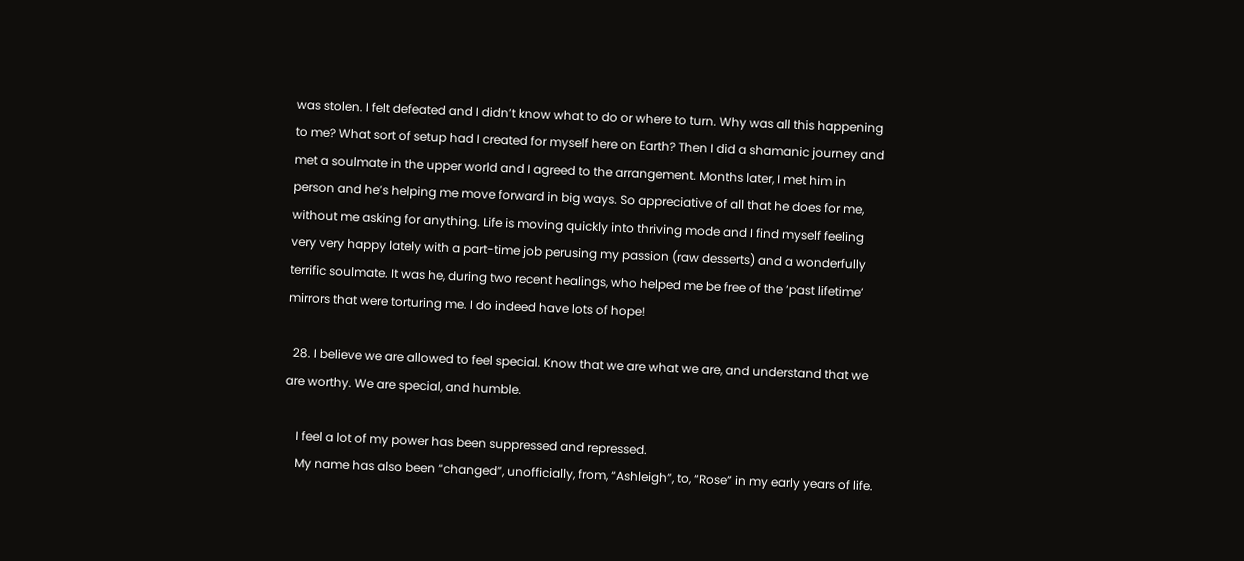was stolen. I felt defeated and I didn’t know what to do or where to turn. Why was all this happening to me? What sort of setup had I created for myself here on Earth? Then I did a shamanic journey and met a soulmate in the upper world and I agreed to the arrangement. Months later, I met him in person and he’s helping me move forward in big ways. So appreciative of all that he does for me, without me asking for anything. Life is moving quickly into thriving mode and I find myself feeling very very happy lately with a part-time job perusing my passion (raw desserts) and a wonderfully terrific soulmate. It was he, during two recent healings, who helped me be free of the ‘past lifetime’ mirrors that were torturing me. I do indeed have lots of hope!

  28. I believe we are allowed to feel special. Know that we are what we are, and understand that we are worthy. We are special, and humble.

    I feel a lot of my power has been suppressed and repressed.
    My name has also been “changed”, unofficially, from, “Ashleigh”, to, “Rose” in my early years of life.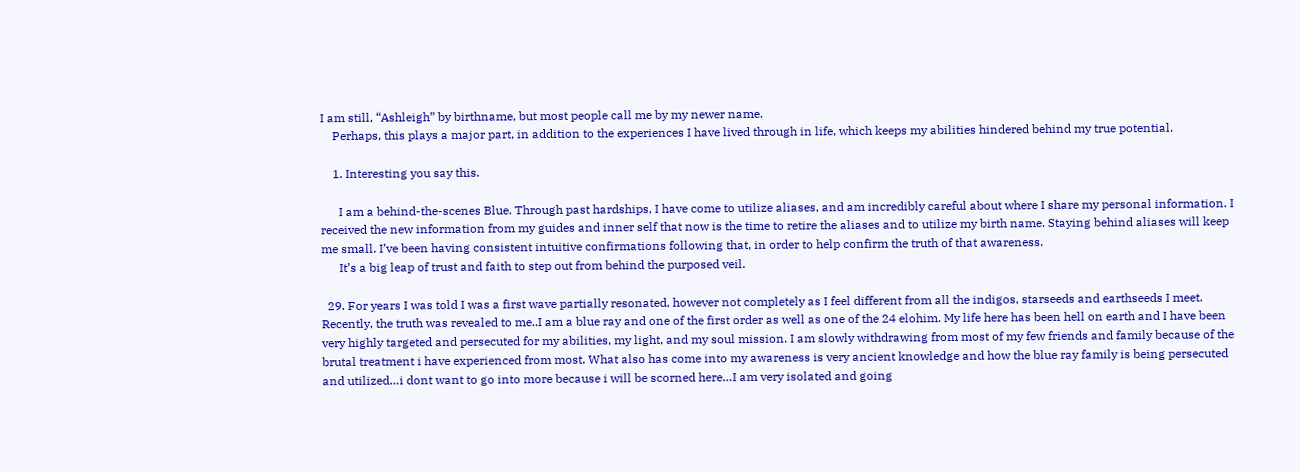I am still, “Ashleigh” by birthname, but most people call me by my newer name.
    Perhaps, this plays a major part, in addition to the experiences I have lived through in life, which keeps my abilities hindered behind my true potential.

    1. Interesting you say this.

      I am a behind-the-scenes Blue. Through past hardships, I have come to utilize aliases, and am incredibly careful about where I share my personal information. I received the new information from my guides and inner self that now is the time to retire the aliases and to utilize my birth name. Staying behind aliases will keep me small. I’ve been having consistent intuitive confirmations following that, in order to help confirm the truth of that awareness.
      It’s a big leap of trust and faith to step out from behind the purposed veil.

  29. For years I was told I was a first wave partially resonated, however not completely as I feel different from all the indigos, starseeds and earthseeds I meet. Recently, the truth was revealed to me..I am a blue ray and one of the first order as well as one of the 24 elohim. My life here has been hell on earth and I have been very highly targeted and persecuted for my abilities, my light, and my soul mission. I am slowly withdrawing from most of my few friends and family because of the brutal treatment i have experienced from most. What also has come into my awareness is very ancient knowledge and how the blue ray family is being persecuted and utilized…i dont want to go into more because i will be scorned here…I am very isolated and going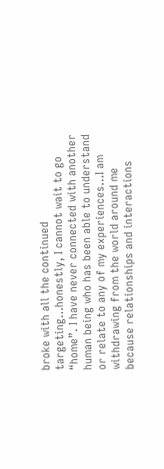broke with all the continued targeting…honestly, I cannot wait to go “home”. I have never connected with another human being who has been able to understand or relate to any of my experiences…I am withdrawing from the world around me because relationships and interactions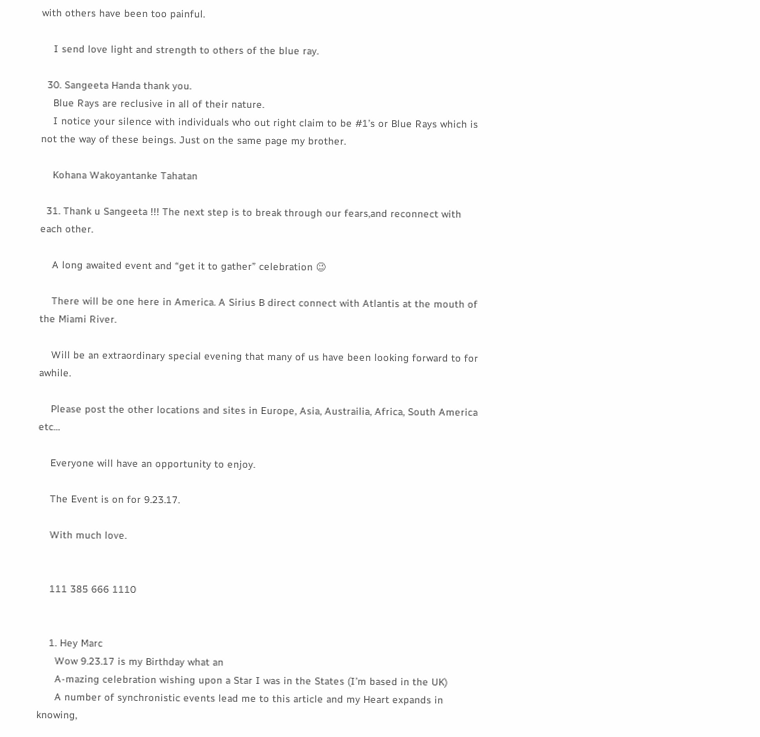with others have been too painful.

    I send love light and strength to others of the blue ray.

  30. Sangeeta Handa thank you.
    Blue Rays are reclusive in all of their nature.
    I notice your silence with individuals who out right claim to be #1’s or Blue Rays which is not the way of these beings. Just on the same page my brother.

    Kohana Wakoyantanke Tahatan

  31. Thank u Sangeeta !!! The next step is to break through our fears,and reconnect with each other.

    A long awaited event and “get it to gather” celebration 😉

    There will be one here in America. A Sirius B direct connect with Atlantis at the mouth of the Miami River.

    Will be an extraordinary special evening that many of us have been looking forward to for awhile.

    Please post the other locations and sites in Europe, Asia, Austrailia, Africa, South America etc…

    Everyone will have an opportunity to enjoy.

    The Event is on for 9.23.17.

    With much love.


    111 385 666 1110


    1. Hey Marc
      Wow 9.23.17 is my Birthday what an
      A-mazing celebration wishing upon a Star I was in the States (I’m based in the UK)
      A number of synchronistic events lead me to this article and my Heart expands in knowing,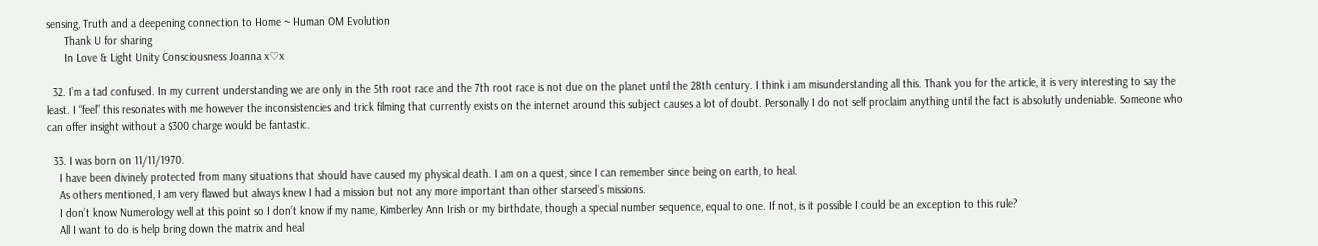sensing, Truth and a deepening connection to Home ~ Human OM Evolution
      Thank U for sharing
      In Love & Light Unity Consciousness Joanna x♡x

  32. I’m a tad confused. In my current understanding we are only in the 5th root race and the 7th root race is not due on the planet until the 28th century. I think i am misunderstanding all this. Thank you for the article, it is very interesting to say the least. I “feel” this resonates with me however the inconsistencies and trick filming that currently exists on the internet around this subject causes a lot of doubt. Personally I do not self proclaim anything until the fact is absolutly undeniable. Someone who can offer insight without a $300 charge would be fantastic.

  33. I was born on 11/11/1970.
    I have been divinely protected from many situations that should have caused my physical death. I am on a quest, since I can remember since being on earth, to heal.
    As others mentioned, I am very flawed but always knew I had a mission but not any more important than other starseed’s missions.
    I don’t know Numerology well at this point so I don’t know if my name, Kimberley Ann Irish or my birthdate, though a special number sequence, equal to one. If not, is it possible I could be an exception to this rule?
    All I want to do is help bring down the matrix and heal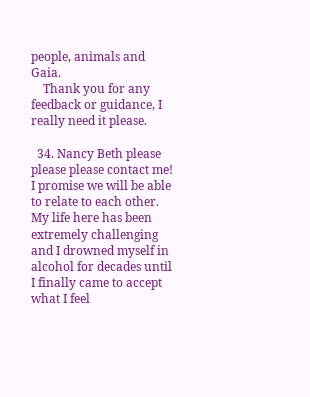people, animals and Gaia.
    Thank you for any feedback or guidance, I really need it please.

  34. Nancy Beth please please please contact me! I promise we will be able to relate to each other. My life here has been extremely challenging and I drowned myself in alcohol for decades until I finally came to accept what I feel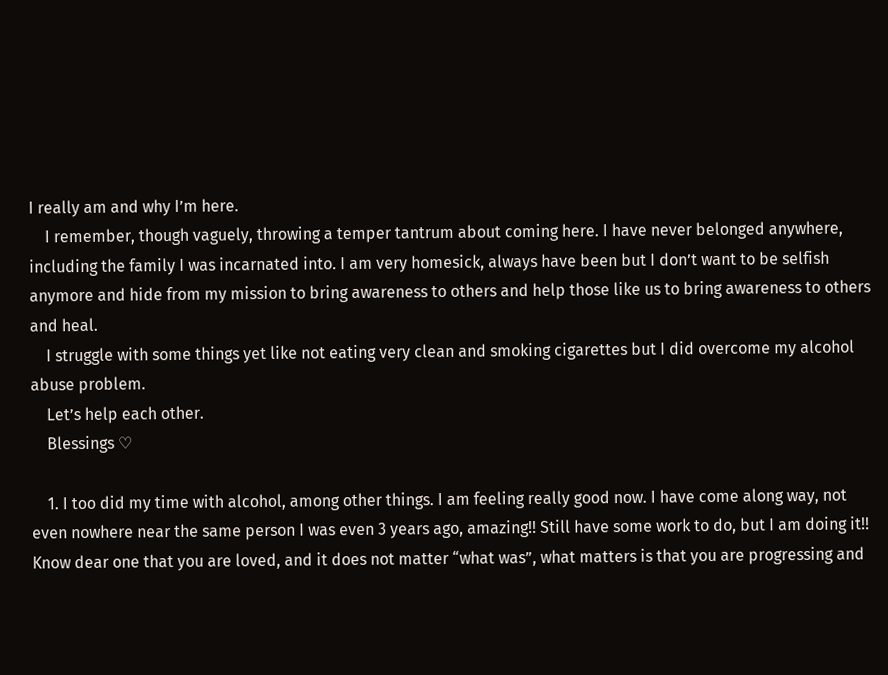I really am and why I’m here.
    I remember, though vaguely, throwing a temper tantrum about coming here. I have never belonged anywhere, including the family I was incarnated into. I am very homesick, always have been but I don’t want to be selfish anymore and hide from my mission to bring awareness to others and help those like us to bring awareness to others and heal.
    I struggle with some things yet like not eating very clean and smoking cigarettes but I did overcome my alcohol abuse problem.
    Let’s help each other.
    Blessings ♡

    1. I too did my time with alcohol, among other things. I am feeling really good now. I have come along way, not even nowhere near the same person I was even 3 years ago, amazing!! Still have some work to do, but I am doing it!! Know dear one that you are loved, and it does not matter “what was”, what matters is that you are progressing and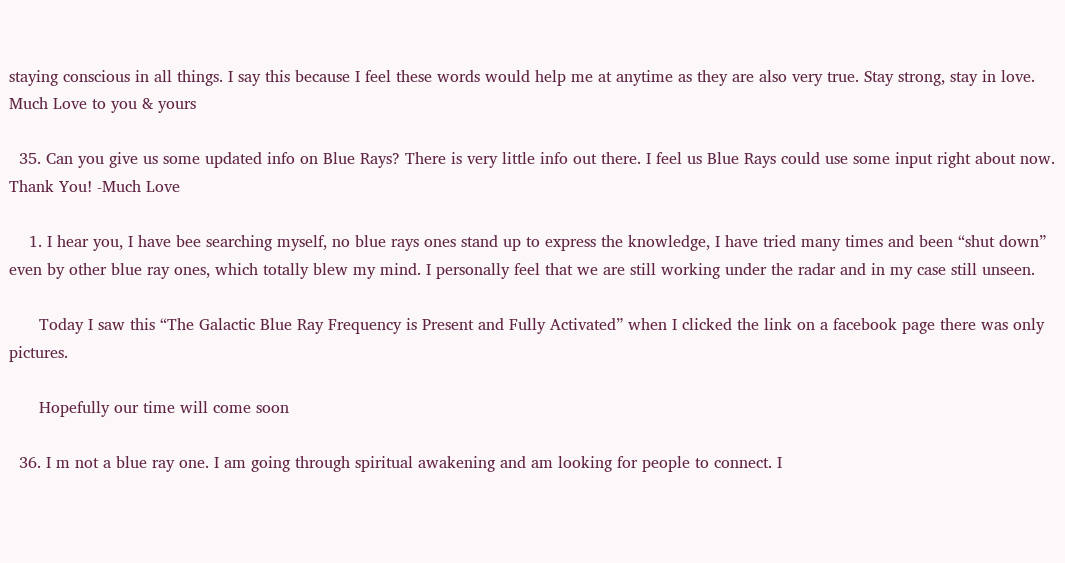staying conscious in all things. I say this because I feel these words would help me at anytime as they are also very true. Stay strong, stay in love. Much Love to you & yours

  35. Can you give us some updated info on Blue Rays? There is very little info out there. I feel us Blue Rays could use some input right about now. Thank You! -Much Love

    1. I hear you, I have bee searching myself, no blue rays ones stand up to express the knowledge, I have tried many times and been “shut down” even by other blue ray ones, which totally blew my mind. I personally feel that we are still working under the radar and in my case still unseen.

      Today I saw this “The Galactic Blue Ray Frequency is Present and Fully Activated” when I clicked the link on a facebook page there was only pictures.

      Hopefully our time will come soon

  36. I m not a blue ray one. I am going through spiritual awakening and am looking for people to connect. I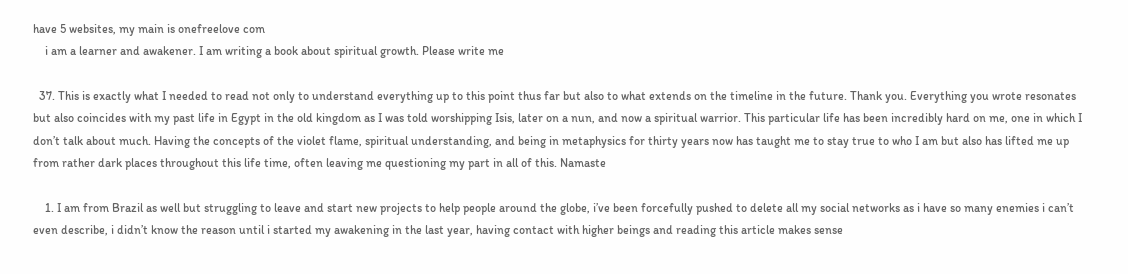have 5 websites, my main is onefreelove com
    i am a learner and awakener. I am writing a book about spiritual growth. Please write me

  37. This is exactly what I needed to read not only to understand everything up to this point thus far but also to what extends on the timeline in the future. Thank you. Everything you wrote resonates but also coincides with my past life in Egypt in the old kingdom as I was told worshipping Isis, later on a nun, and now a spiritual warrior. This particular life has been incredibly hard on me, one in which I don’t talk about much. Having the concepts of the violet flame, spiritual understanding, and being in metaphysics for thirty years now has taught me to stay true to who I am but also has lifted me up from rather dark places throughout this life time, often leaving me questioning my part in all of this. Namaste

    1. I am from Brazil as well but struggling to leave and start new projects to help people around the globe, i’ve been forcefully pushed to delete all my social networks as i have so many enemies i can’t even describe, i didn’t know the reason until i started my awakening in the last year, having contact with higher beings and reading this article makes sense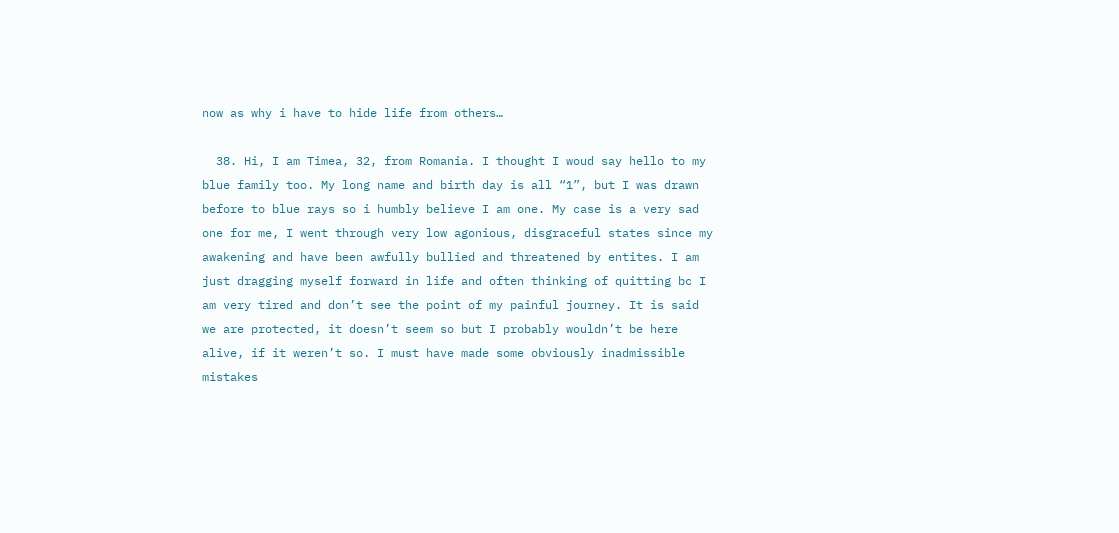now as why i have to hide life from others…

  38. Hi, I am Timea, 32, from Romania. I thought I woud say hello to my blue family too. My long name and birth day is all “1”, but I was drawn before to blue rays so i humbly believe I am one. My case is a very sad one for me, I went through very low agonious, disgraceful states since my awakening and have been awfully bullied and threatened by entites. I am just dragging myself forward in life and often thinking of quitting bc I am very tired and don’t see the point of my painful journey. It is said we are protected, it doesn’t seem so but I probably wouldn’t be here alive, if it weren’t so. I must have made some obviously inadmissible mistakes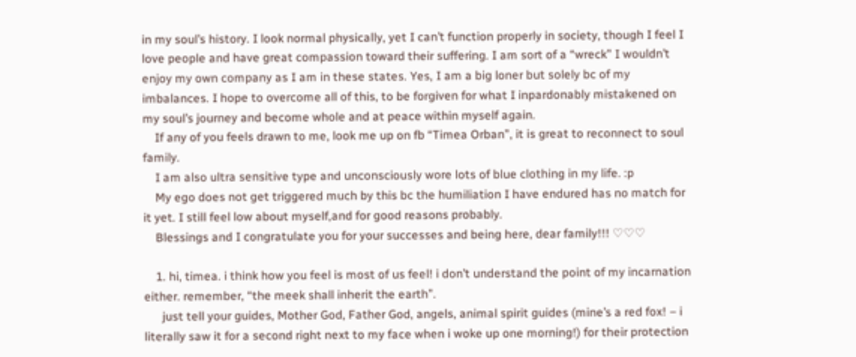in my soul’s history. I look normal physically, yet I can’t function properly in society, though I feel I love people and have great compassion toward their suffering. I am sort of a “wreck” I wouldn’t enjoy my own company as I am in these states. Yes, I am a big loner but solely bc of my imbalances. I hope to overcome all of this, to be forgiven for what I inpardonably mistakened on my soul’s journey and become whole and at peace within myself again.
    If any of you feels drawn to me, look me up on fb “Timea Orban”, it is great to reconnect to soul family.
    I am also ultra sensitive type and unconsciously wore lots of blue clothing in my life. :p
    My ego does not get triggered much by this bc the humiliation I have endured has no match for it yet. I still feel low about myself,and for good reasons probably.
    Blessings and I congratulate you for your successes and being here, dear family!!! ♡♡♡

    1. hi, timea. i think how you feel is most of us feel! i don’t understand the point of my incarnation either. remember, “the meek shall inherit the earth”.
      just tell your guides, Mother God, Father God, angels, animal spirit guides (mine’s a red fox! – i literally saw it for a second right next to my face when i woke up one morning!) for their protection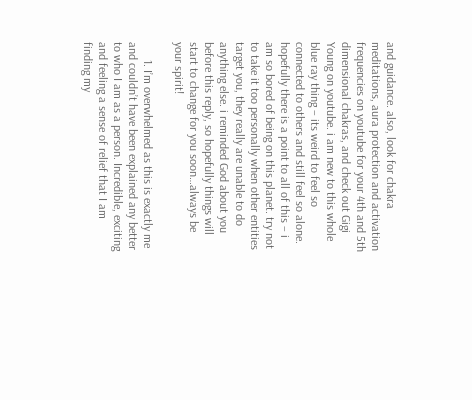and guidance. also, look for chakra meditations, aura protection and activation frequencies on youtube for your 4th and 5th dimensional chakras, and check out Gigi Young on youtube. i am new to this whole blue ray thing – its weird to feel so connected to others and still feel so alone. hopefully there is a point to all of this – i am so bored of being on this planet. try not to take it too personally when other entities target you, they really are unable to do anything else. i reminded God about you before this reply, so hopefully things will start to change for you soon…always be your spirit!

      1. I’m overwhelmed as this is exactly me and couldn’t have been explained any better to who I am as a person. Incredible, exciting and feeling a sense of relief that I am finding my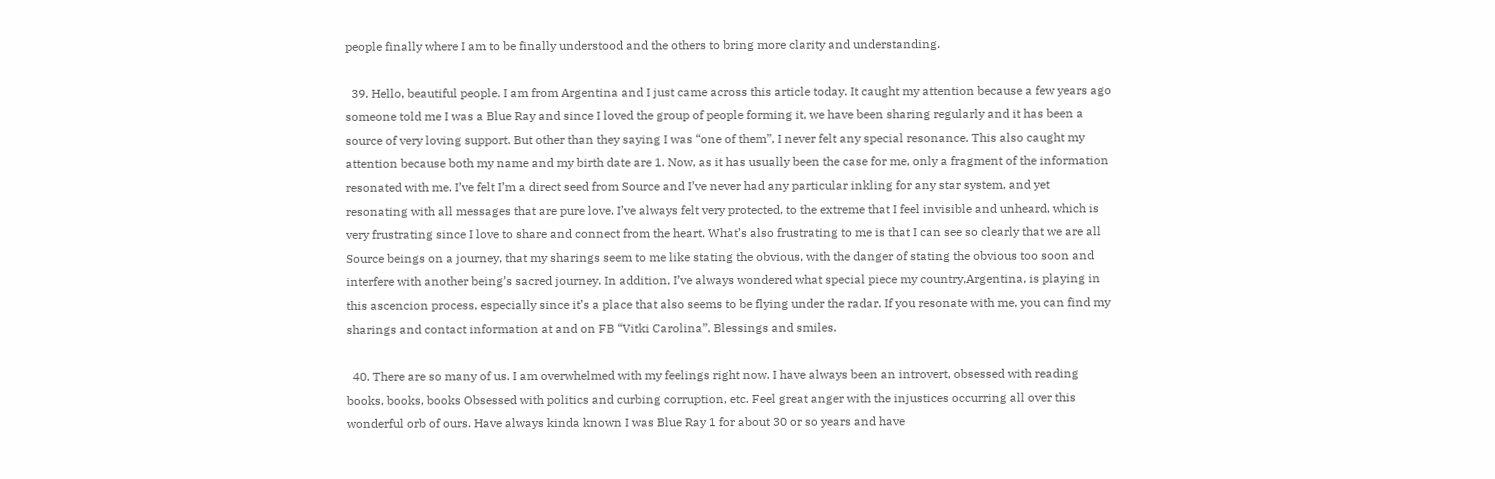people finally where I am to be finally understood and the others to bring more clarity and understanding.

  39. Hello, beautiful people. I am from Argentina and I just came across this article today. It caught my attention because a few years ago someone told me I was a Blue Ray and since I loved the group of people forming it, we have been sharing regularly and it has been a source of very loving support. But other than they saying I was “one of them”, I never felt any special resonance. This also caught my attention because both my name and my birth date are 1. Now, as it has usually been the case for me, only a fragment of the information resonated with me. I’ve felt I’m a direct seed from Source and I’ve never had any particular inkling for any star system, and yet resonating with all messages that are pure love. I’ve always felt very protected, to the extreme that I feel invisible and unheard, which is very frustrating since I love to share and connect from the heart. What’s also frustrating to me is that I can see so clearly that we are all Source beings on a journey, that my sharings seem to me like stating the obvious, with the danger of stating the obvious too soon and interfere with another being’s sacred journey. In addition, I’ve always wondered what special piece my country,Argentina, is playing in this ascencion process, especially since it’s a place that also seems to be flying under the radar. If you resonate with me, you can find my sharings and contact information at and on FB “Vitki Carolina”. Blessings and smiles.

  40. There are so many of us. I am overwhelmed with my feelings right now. I have always been an introvert, obsessed with reading books, books, books Obsessed with politics and curbing corruption, etc. Feel great anger with the injustices occurring all over this wonderful orb of ours. Have always kinda known I was Blue Ray 1 for about 30 or so years and have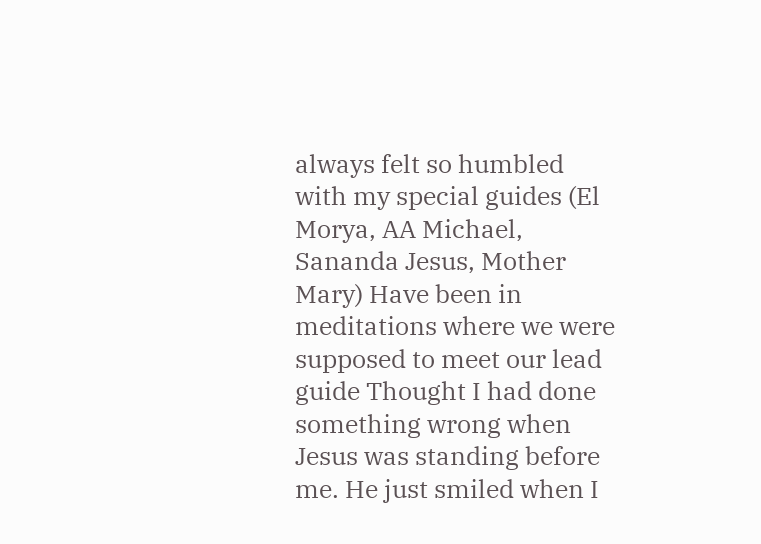always felt so humbled with my special guides (El Morya, AA Michael, Sananda Jesus, Mother Mary) Have been in meditations where we were supposed to meet our lead guide Thought I had done something wrong when Jesus was standing before me. He just smiled when I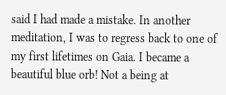said I had made a mistake. In another meditation, I was to regress back to one of my first lifetimes on Gaia. I became a beautiful blue orb! Not a being at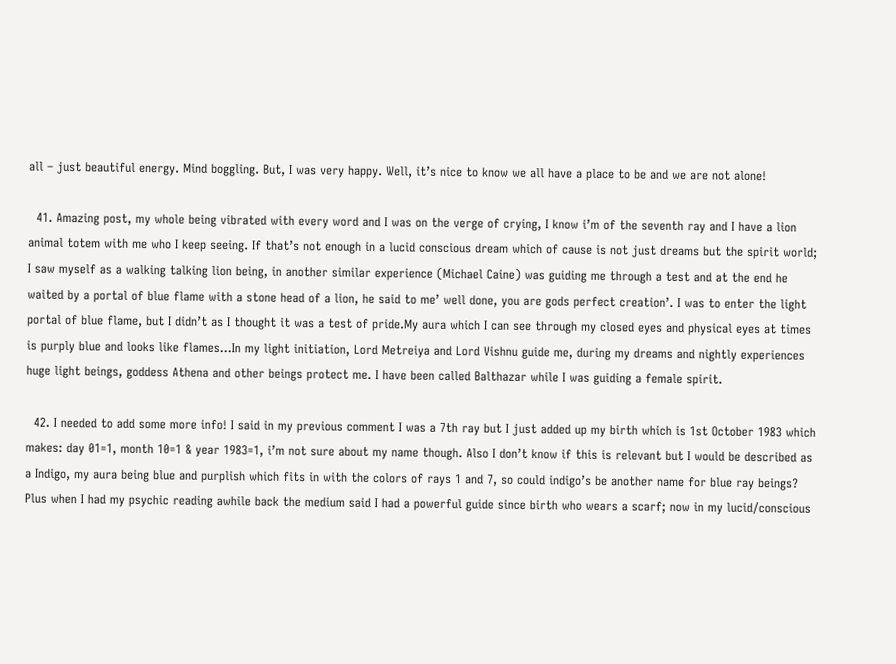all – just beautiful energy. Mind boggling. But, I was very happy. Well, it’s nice to know we all have a place to be and we are not alone!

  41. Amazing post, my whole being vibrated with every word and I was on the verge of crying, I know i’m of the seventh ray and I have a lion animal totem with me who I keep seeing. If that’s not enough in a lucid conscious dream which of cause is not just dreams but the spirit world; I saw myself as a walking talking lion being, in another similar experience (Michael Caine) was guiding me through a test and at the end he waited by a portal of blue flame with a stone head of a lion, he said to me’ well done, you are gods perfect creation’. I was to enter the light portal of blue flame, but I didn’t as I thought it was a test of pride.My aura which I can see through my closed eyes and physical eyes at times is purply blue and looks like flames…In my light initiation, Lord Metreiya and Lord Vishnu guide me, during my dreams and nightly experiences huge light beings, goddess Athena and other beings protect me. I have been called Balthazar while I was guiding a female spirit.

  42. I needed to add some more info! I said in my previous comment I was a 7th ray but I just added up my birth which is 1st October 1983 which makes: day 01=1, month 10=1 & year 1983=1, i’m not sure about my name though. Also I don’t know if this is relevant but I would be described as a Indigo, my aura being blue and purplish which fits in with the colors of rays 1 and 7, so could indigo’s be another name for blue ray beings? Plus when I had my psychic reading awhile back the medium said I had a powerful guide since birth who wears a scarf; now in my lucid/conscious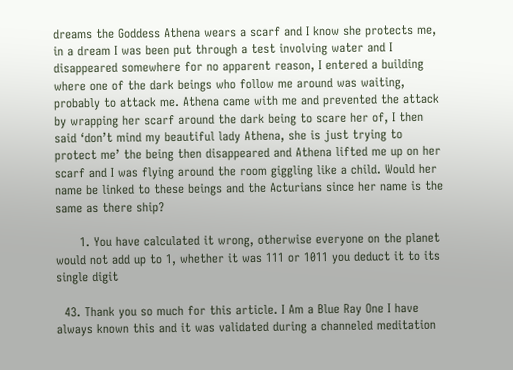dreams the Goddess Athena wears a scarf and I know she protects me, in a dream I was been put through a test involving water and I disappeared somewhere for no apparent reason, I entered a building where one of the dark beings who follow me around was waiting, probably to attack me. Athena came with me and prevented the attack by wrapping her scarf around the dark being to scare her of, I then said ‘don’t mind my beautiful lady Athena, she is just trying to protect me’ the being then disappeared and Athena lifted me up on her scarf and I was flying around the room giggling like a child. Would her name be linked to these beings and the Acturians since her name is the same as there ship?

      1. You have calculated it wrong, otherwise everyone on the planet would not add up to 1, whether it was 111 or 1011 you deduct it to its single digit

  43. Thank you so much for this article. I Am a Blue Ray One I have always known this and it was validated during a channeled meditation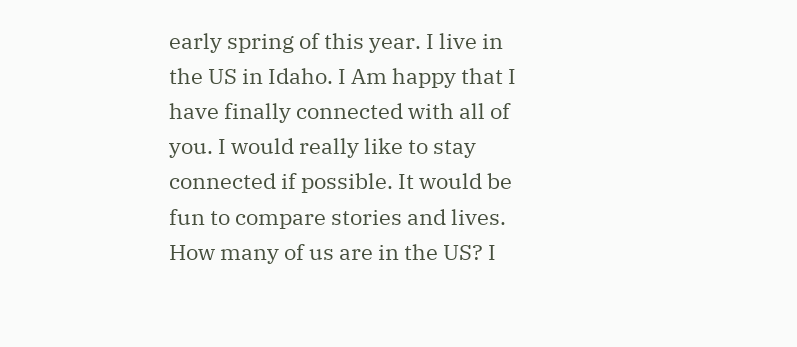early spring of this year. I live in the US in Idaho. I Am happy that I have finally connected with all of you. I would really like to stay connected if possible. It would be fun to compare stories and lives. How many of us are in the US? I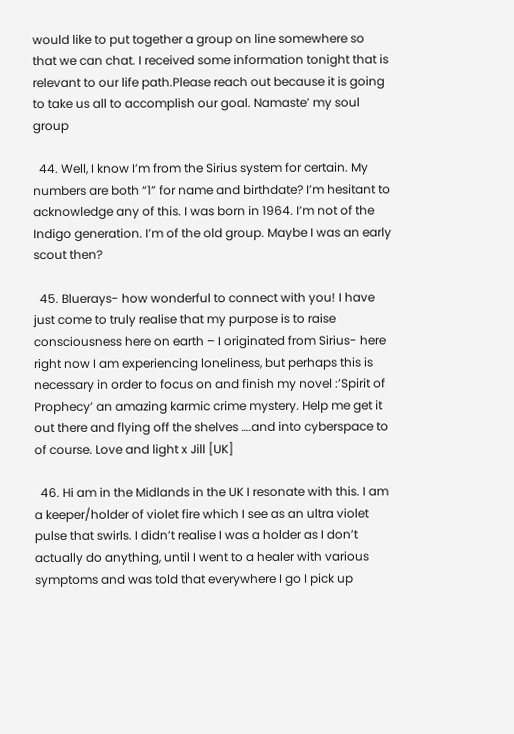would like to put together a group on line somewhere so that we can chat. I received some information tonight that is relevant to our life path.Please reach out because it is going to take us all to accomplish our goal. Namaste’ my soul group

  44. Well, I know I’m from the Sirius system for certain. My numbers are both “1” for name and birthdate? I’m hesitant to acknowledge any of this. I was born in 1964. I’m not of the Indigo generation. I’m of the old group. Maybe I was an early scout then?

  45. Bluerays- how wonderful to connect with you! I have just come to truly realise that my purpose is to raise consciousness here on earth – I originated from Sirius- here right now I am experiencing loneliness, but perhaps this is necessary in order to focus on and finish my novel :’Spirit of Prophecy’ an amazing karmic crime mystery. Help me get it out there and flying off the shelves ….and into cyberspace to of course. Love and light x Jill [UK]

  46. Hi am in the Midlands in the UK I resonate with this. I am a keeper/holder of violet fire which I see as an ultra violet pulse that swirls. I didn’t realise I was a holder as I don’t actually do anything, until I went to a healer with various symptoms and was told that everywhere I go I pick up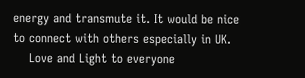energy and transmute it. It would be nice to connect with others especially in UK.
    Love and Light to everyone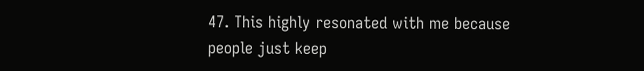47. This highly resonated with me because people just keep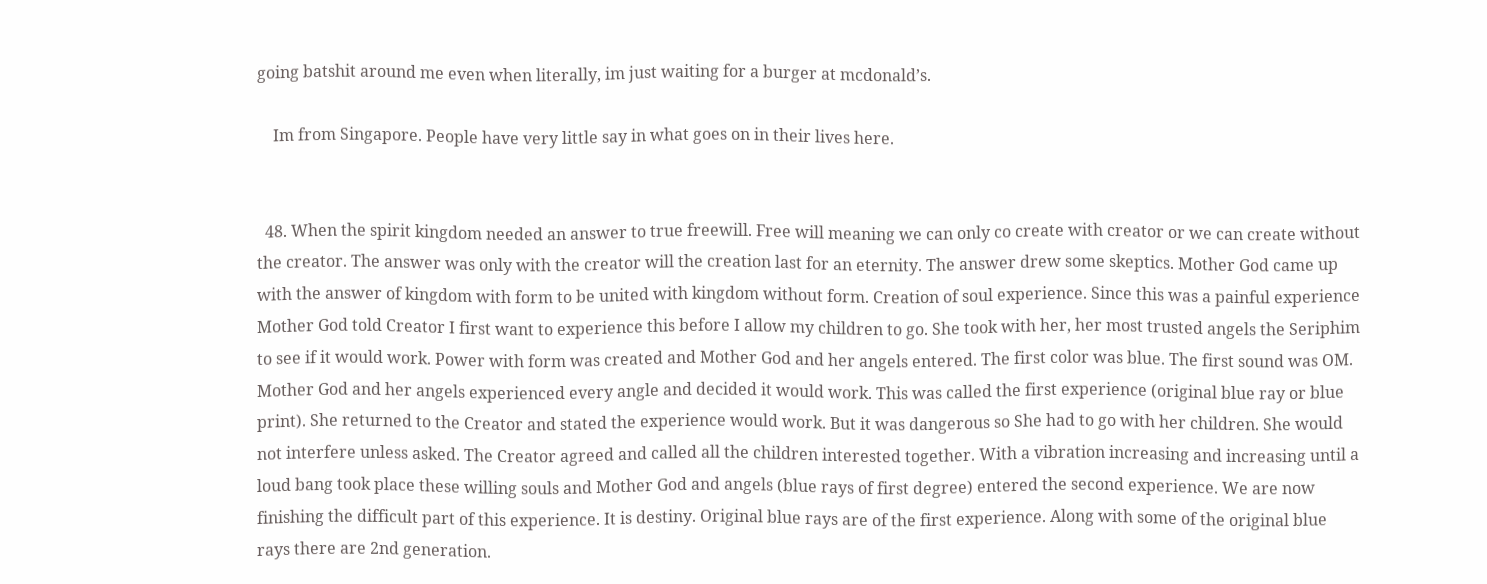going batshit around me even when literally, im just waiting for a burger at mcdonald’s.

    Im from Singapore. People have very little say in what goes on in their lives here.


  48. When the spirit kingdom needed an answer to true freewill. Free will meaning we can only co create with creator or we can create without the creator. The answer was only with the creator will the creation last for an eternity. The answer drew some skeptics. Mother God came up with the answer of kingdom with form to be united with kingdom without form. Creation of soul experience. Since this was a painful experience Mother God told Creator I first want to experience this before I allow my children to go. She took with her, her most trusted angels the Seriphim to see if it would work. Power with form was created and Mother God and her angels entered. The first color was blue. The first sound was OM. Mother God and her angels experienced every angle and decided it would work. This was called the first experience (original blue ray or blue print). She returned to the Creator and stated the experience would work. But it was dangerous so She had to go with her children. She would not interfere unless asked. The Creator agreed and called all the children interested together. With a vibration increasing and increasing until a loud bang took place these willing souls and Mother God and angels (blue rays of first degree) entered the second experience. We are now finishing the difficult part of this experience. It is destiny. Original blue rays are of the first experience. Along with some of the original blue rays there are 2nd generation.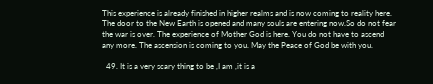This experience is already finished in higher realms and is now coming to reality here. The door to the New Earth is opened and many souls are entering now.So do not fear the war is over. The experience of Mother God is here. You do not have to ascend any more. The ascension is coming to you. May the Peace of God be with you.

  49. It is a very scary thing to be ,I am ,it is a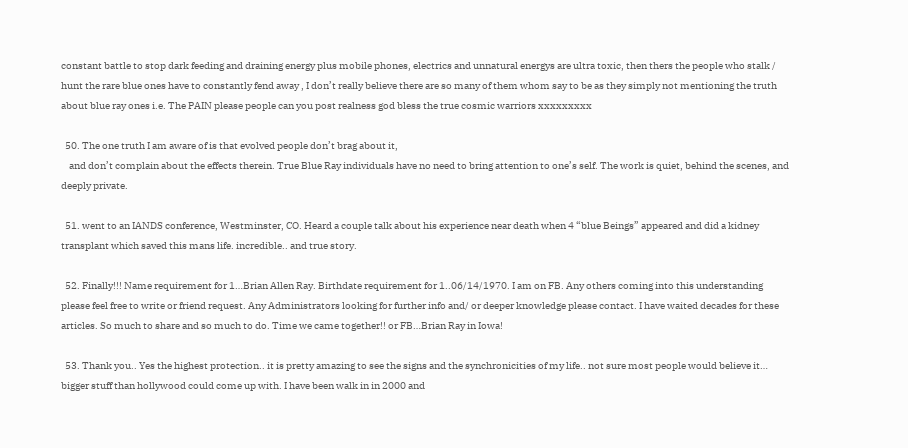constant battle to stop dark feeding and draining energy plus mobile phones, electrics and unnatural energys are ultra toxic, then thers the people who stalk / hunt the rare blue ones have to constantly fend away , I don’t really believe there are so many of them whom say to be as they simply not mentioning the truth about blue ray ones i.e. The PAIN please people can you post realness god bless the true cosmic warriors xxxxxxxxx

  50. The one truth I am aware of is that evolved people don’t brag about it,
    and don’t complain about the effects therein. True Blue Ray individuals have no need to bring attention to one’s self. The work is quiet, behind the scenes, and deeply private.

  51. went to an IANDS conference, Westminster, CO. Heard a couple talk about his experience near death when 4 “blue Beings” appeared and did a kidney transplant which saved this mans life. incredible.. and true story.

  52. Finally!!! Name requirement for 1…Brian Allen Ray. Birthdate requirement for 1..06/14/1970. I am on FB. Any others coming into this understanding please feel free to write or friend request. Any Administrators looking for further info and/ or deeper knowledge please contact. I have waited decades for these articles. So much to share and so much to do. Time we came together!! or FB…Brian Ray in Iowa!

  53. Thank you.. Yes the highest protection.. it is pretty amazing to see the signs and the synchronicities of my life.. not sure most people would believe it… bigger stuff than hollywood could come up with. I have been walk in in 2000 and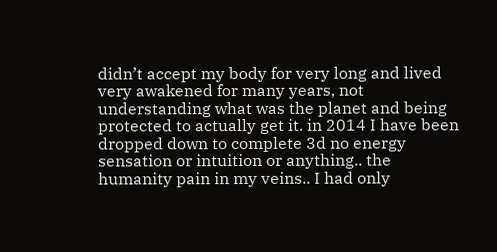didn’t accept my body for very long and lived very awakened for many years, not understanding what was the planet and being protected to actually get it. in 2014 I have been dropped down to complete 3d no energy sensation or intuition or anything.. the humanity pain in my veins.. I had only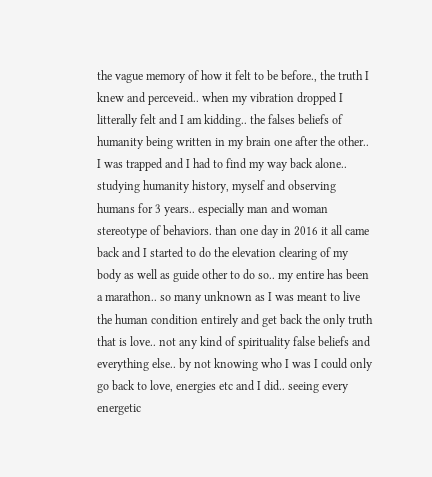the vague memory of how it felt to be before., the truth I knew and perceveid.. when my vibration dropped I litterally felt and I am kidding.. the falses beliefs of humanity being written in my brain one after the other.. I was trapped and I had to find my way back alone.. studying humanity history, myself and observing humans for 3 years.. especially man and woman stereotype of behaviors. than one day in 2016 it all came back and I started to do the elevation clearing of my body as well as guide other to do so.. my entire has been a marathon.. so many unknown as I was meant to live the human condition entirely and get back the only truth that is love.. not any kind of spirituality false beliefs and everything else.. by not knowing who I was I could only go back to love, energies etc and I did.. seeing every energetic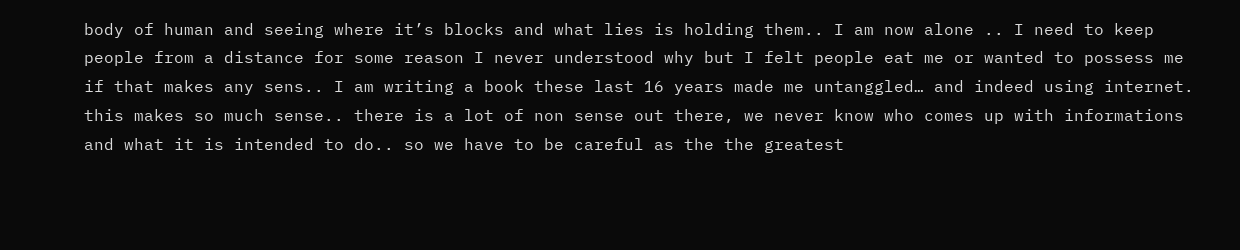body of human and seeing where it’s blocks and what lies is holding them.. I am now alone .. I need to keep people from a distance for some reason I never understood why but I felt people eat me or wanted to possess me if that makes any sens.. I am writing a book these last 16 years made me untanggled… and indeed using internet. this makes so much sense.. there is a lot of non sense out there, we never know who comes up with informations and what it is intended to do.. so we have to be careful as the the greatest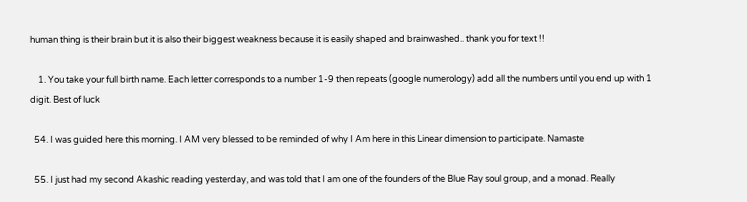human thing is their brain but it is also their biggest weakness because it is easily shaped and brainwashed.. thank you for text !!

    1. You take your full birth name. Each letter corresponds to a number 1-9 then repeats (google numerology) add all the numbers until you end up with 1 digit. Best of luck

  54. I was guided here this morning. I AM very blessed to be reminded of why I Am here in this Linear dimension to participate. Namaste

  55. I just had my second Akashic reading yesterday, and was told that I am one of the founders of the Blue Ray soul group, and a monad. Really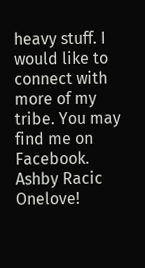heavy stuff. I would like to connect with more of my tribe. You may find me on Facebook. Ashby Racic Onelove!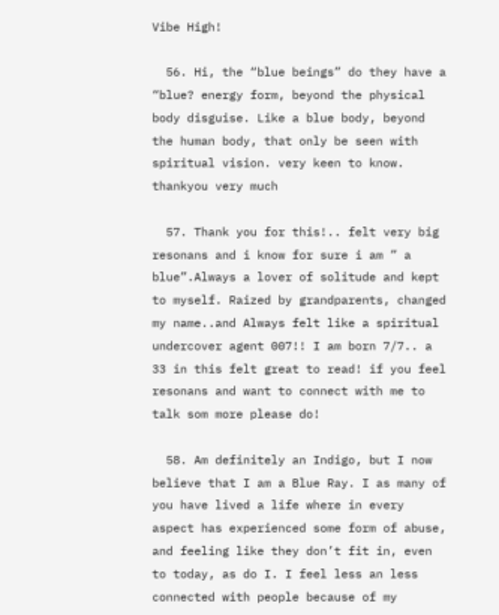Vibe High!

  56. Hi, the “blue beings” do they have a “blue? energy form, beyond the physical body disguise. Like a blue body, beyond the human body, that only be seen with spiritual vision. very keen to know. thankyou very much

  57. Thank you for this!.. felt very big resonans and i know for sure i am ” a blue”.Always a lover of solitude and kept to myself. Raized by grandparents, changed my name..and Always felt like a spiritual undercover agent 007!! I am born 7/7.. a 33 in this felt great to read! if you feel resonans and want to connect with me to talk som more please do!

  58. Am definitely an Indigo, but I now believe that I am a Blue Ray. I as many of you have lived a life where in every aspect has experienced some form of abuse, and feeling like they don’t fit in, even to today, as do I. I feel less an less connected with people because of my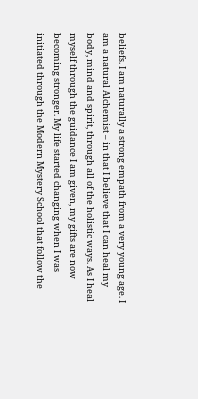beliefs. I am naturally a strong empath from a very young age. I am a natural Alchemist – in that I believe that I can heal my body, mind and spirit, through all of the holistic ways. As I heal myself through the guidance I am given, my gifts are now becoming stronger. My life started changing when I was initiated through the Modern Mystery School that follow the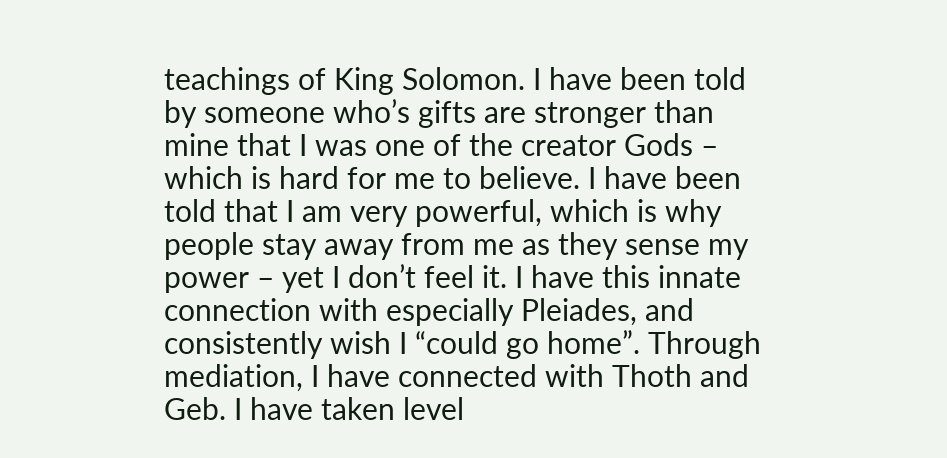teachings of King Solomon. I have been told by someone who’s gifts are stronger than mine that I was one of the creator Gods – which is hard for me to believe. I have been told that I am very powerful, which is why people stay away from me as they sense my power – yet I don’t feel it. I have this innate connection with especially Pleiades, and consistently wish I “could go home”. Through mediation, I have connected with Thoth and Geb. I have taken level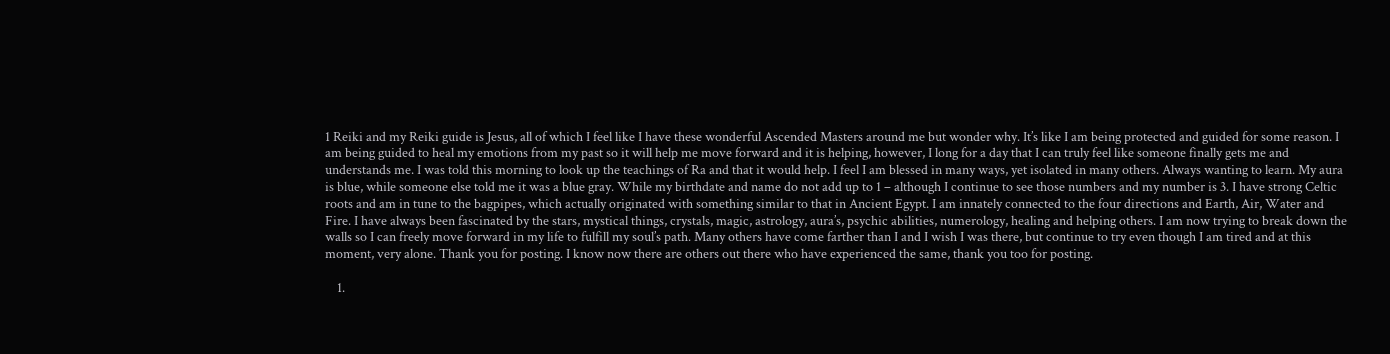1 Reiki and my Reiki guide is Jesus, all of which I feel like I have these wonderful Ascended Masters around me but wonder why. It’s like I am being protected and guided for some reason. I am being guided to heal my emotions from my past so it will help me move forward and it is helping, however, I long for a day that I can truly feel like someone finally gets me and understands me. I was told this morning to look up the teachings of Ra and that it would help. I feel I am blessed in many ways, yet isolated in many others. Always wanting to learn. My aura is blue, while someone else told me it was a blue gray. While my birthdate and name do not add up to 1 – although I continue to see those numbers and my number is 3. I have strong Celtic roots and am in tune to the bagpipes, which actually originated with something similar to that in Ancient Egypt. I am innately connected to the four directions and Earth, Air, Water and Fire. I have always been fascinated by the stars, mystical things, crystals, magic, astrology, aura’s, psychic abilities, numerology, healing and helping others. I am now trying to break down the walls so I can freely move forward in my life to fulfill my soul’s path. Many others have come farther than I and I wish I was there, but continue to try even though I am tired and at this moment, very alone. Thank you for posting. I know now there are others out there who have experienced the same, thank you too for posting.

    1.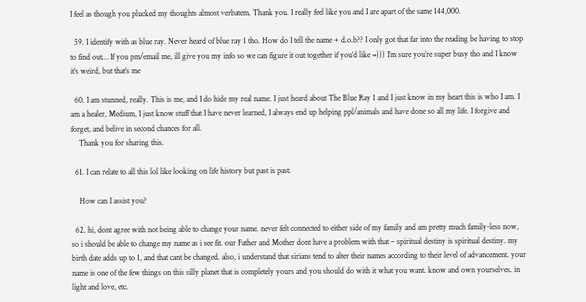I feel as though you plucked my thoughts almost verbatem. Thank you. I really feel like you and I are apart of the same 144,000.

  59. I identify with as blue ray. Never heard of blue ray 1 tho. How do I tell the name + d.o.b?? I only got that far into the reading be having to stop to find out… If you pm/email me, ill give you my info so we can figure it out together if you’d like =))) I’m sure you’re super busy tho and I know it’s weird, but that’s me

  60. I am stunned, really. This is me, and I do hide my real name. I just heard about The Blue Ray 1 and I just know in my heart this is who I am. I am a healer, Medium, I just know stuff that I have never learned, I always end up helping ppl/animals and have done so all my life. I forgive and forget, and belive in second chances for all.
    Thank you for sharing this.

  61. I can relate to all this lol like looking on life history but past is past.

    How can I assist you?

  62. hi, dont agree with not being able to change your name. never felt connected to either side of my family and am pretty much family-less now, so i should be able to change my name as i see fit. our Father and Mother dont have a problem with that – spiritual destiny is spiritual destiny. my birth date adds up to 1, and that cant be changed. also, i understand that sirians tend to alter their names according to their level of advancement. your name is one of the few things on this silly planet that is completely yours and you should do with it what you want. know and own yourselves. in light and love, etc.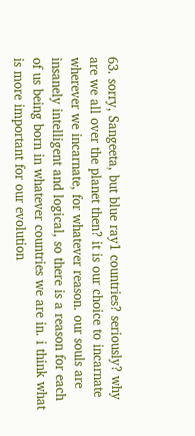63. sorry, Sangeeta, but blue ray1 countries? seriously? why are we all over the planet then? it is our choice to incarnate wherever we incarnate, for whatever reason. our souls are insanely intelligent and logical, so there is a reason for each of us being born in whatever countries we are in. i think what is more important for our evolution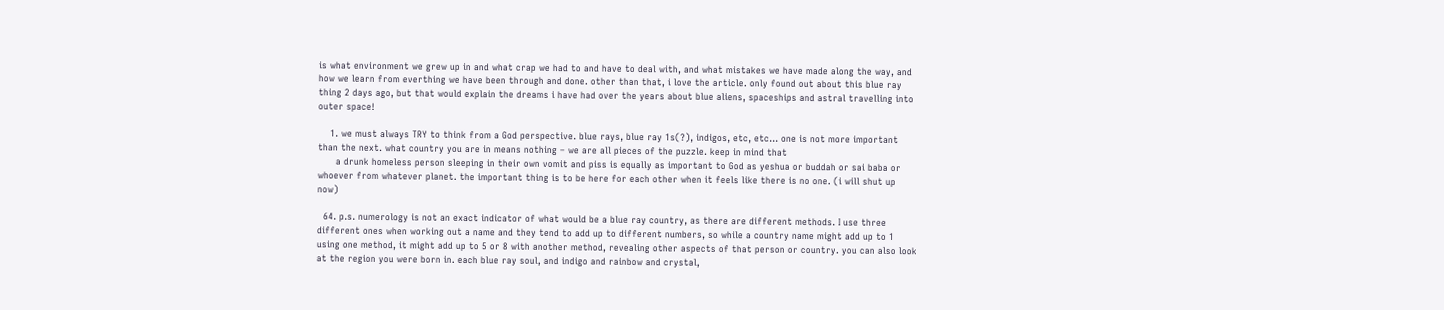is what environment we grew up in and what crap we had to and have to deal with, and what mistakes we have made along the way, and how we learn from everthing we have been through and done. other than that, i love the article. only found out about this blue ray thing 2 days ago, but that would explain the dreams i have had over the years about blue aliens, spaceships and astral travelling into outer space!

    1. we must always TRY to think from a God perspective. blue rays, blue ray 1s(?), indigos, etc, etc… one is not more important than the next. what country you are in means nothing – we are all pieces of the puzzle. keep in mind that
      a drunk homeless person sleeping in their own vomit and piss is equally as important to God as yeshua or buddah or sai baba or whoever from whatever planet. the important thing is to be here for each other when it feels like there is no one. (i will shut up now)

  64. p.s. numerology is not an exact indicator of what would be a blue ray country, as there are different methods. I use three different ones when working out a name and they tend to add up to different numbers, so while a country name might add up to 1 using one method, it might add up to 5 or 8 with another method, revealing other aspects of that person or country. you can also look at the region you were born in. each blue ray soul, and indigo and rainbow and crystal,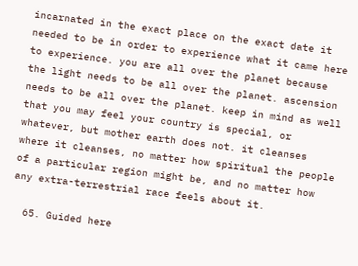incarnated in the exact place on the exact date it needed to be in order to experience what it came here to experience. you are all over the planet because the light needs to be all over the planet. ascension needs to be all over the planet. keep in mind as well that you may feel your country is special, or whatever, but mother earth does not. it cleanses where it cleanses, no matter how spiritual the people of a particular region might be, and no matter how any extra-terrestrial race feels about it.

  65. Guided here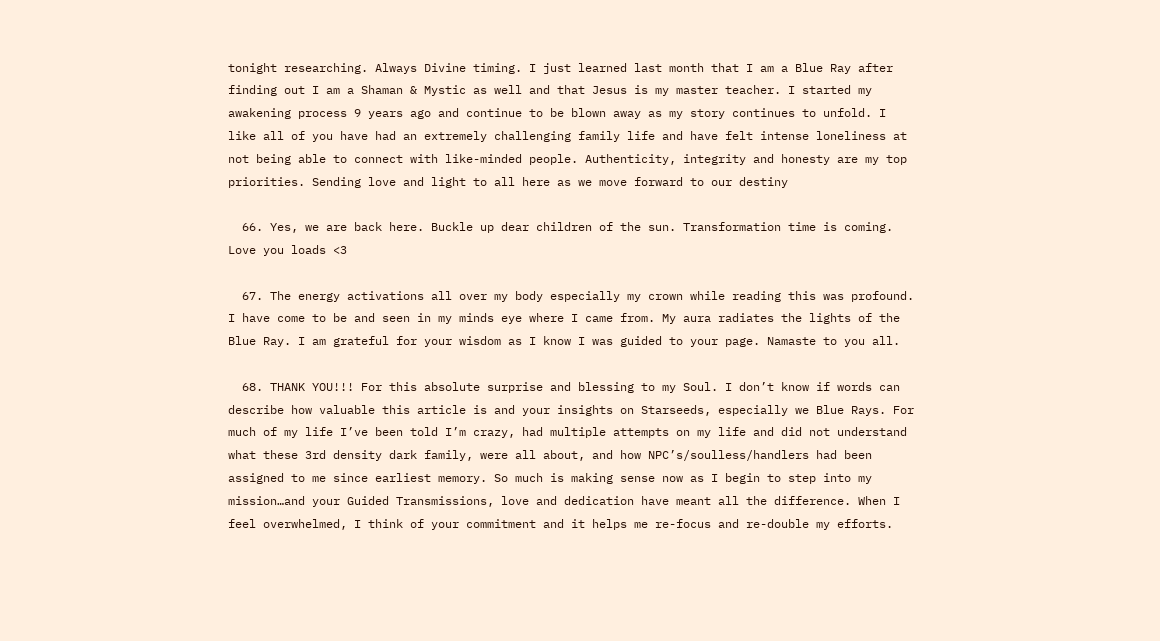tonight researching. Always Divine timing. I just learned last month that I am a Blue Ray after finding out I am a Shaman & Mystic as well and that Jesus is my master teacher. I started my awakening process 9 years ago and continue to be blown away as my story continues to unfold. I like all of you have had an extremely challenging family life and have felt intense loneliness at not being able to connect with like-minded people. Authenticity, integrity and honesty are my top priorities. Sending love and light to all here as we move forward to our destiny

  66. Yes, we are back here. Buckle up dear children of the sun. Transformation time is coming. Love you loads <3

  67. The energy activations all over my body especially my crown while reading this was profound. I have come to be and seen in my minds eye where I came from. My aura radiates the lights of the Blue Ray. I am grateful for your wisdom as I know I was guided to your page. Namaste to you all.

  68. THANK YOU!!! For this absolute surprise and blessing to my Soul. I don’t know if words can describe how valuable this article is and your insights on Starseeds, especially we Blue Rays. For much of my life I’ve been told I’m crazy, had multiple attempts on my life and did not understand what these 3rd density dark family, were all about, and how NPC’s/soulless/handlers had been assigned to me since earliest memory. So much is making sense now as I begin to step into my mission…and your Guided Transmissions, love and dedication have meant all the difference. When I feel overwhelmed, I think of your commitment and it helps me re-focus and re-double my efforts.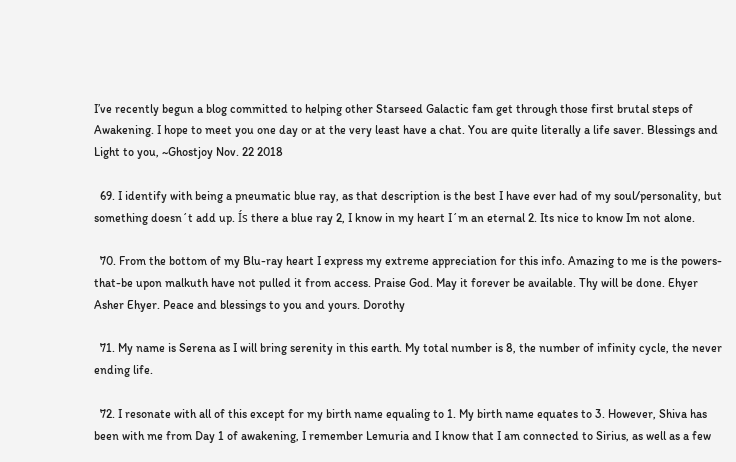I’ve recently begun a blog committed to helping other Starseed Galactic fam get through those first brutal steps of Awakening. I hope to meet you one day or at the very least have a chat. You are quite literally a life saver. Blessings and Light to you, ~Ghostjoy Nov. 22 2018

  69. I identify with being a pneumatic blue ray, as that description is the best I have ever had of my soul/personality, but something doesn´t add up. Ís there a blue ray 2, I know in my heart I´m an eternal 2. Its nice to know Im not alone.

  70. From the bottom of my Blu-ray heart I express my extreme appreciation for this info. Amazing to me is the powers-that-be upon malkuth have not pulled it from access. Praise God. May it forever be available. Thy will be done. Ehyer Asher Ehyer. Peace and blessings to you and yours. Dorothy

  71. My name is Serena as I will bring serenity in this earth. My total number is 8, the number of infinity cycle, the never ending life.

  72. I resonate with all of this except for my birth name equaling to 1. My birth name equates to 3. However, Shiva has been with me from Day 1 of awakening, I remember Lemuria and I know that I am connected to Sirius, as well as a few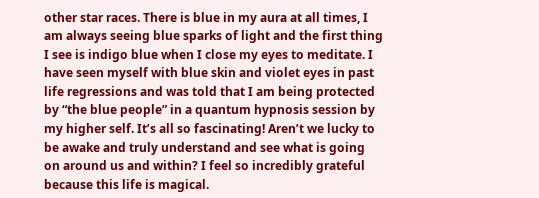other star races. There is blue in my aura at all times, I am always seeing blue sparks of light and the first thing I see is indigo blue when I close my eyes to meditate. I have seen myself with blue skin and violet eyes in past life regressions and was told that I am being protected by “the blue people” in a quantum hypnosis session by my higher self. It’s all so fascinating! Aren’t we lucky to be awake and truly understand and see what is going on around us and within? I feel so incredibly grateful because this life is magical.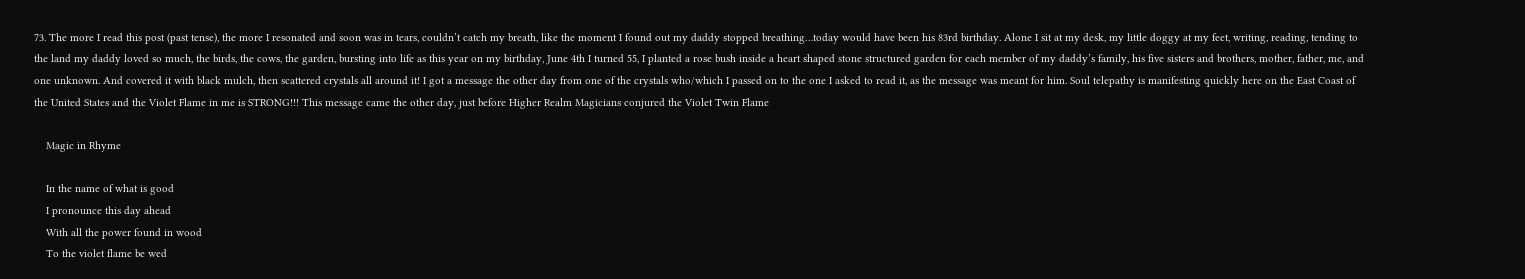73. The more I read this post (past tense), the more I resonated and soon was in tears, couldn’t catch my breath, like the moment I found out my daddy stopped breathing…today would have been his 83rd birthday. Alone I sit at my desk, my little doggy at my feet, writing, reading, tending to the land my daddy loved so much, the birds, the cows, the garden, bursting into life as this year on my birthday, June 4th I turned 55, I planted a rose bush inside a heart shaped stone structured garden for each member of my daddy’s family, his five sisters and brothers, mother, father, me, and one unknown. And covered it with black mulch, then scattered crystals all around it! I got a message the other day from one of the crystals who/which I passed on to the one I asked to read it, as the message was meant for him. Soul telepathy is manifesting quickly here on the East Coast of the United States and the Violet Flame in me is STRONG!!! This message came the other day, just before Higher Realm Magicians conjured the Violet Twin Flame

    Magic in Rhyme

    In the name of what is good
    I pronounce this day ahead
    With all the power found in wood
    To the violet flame be wed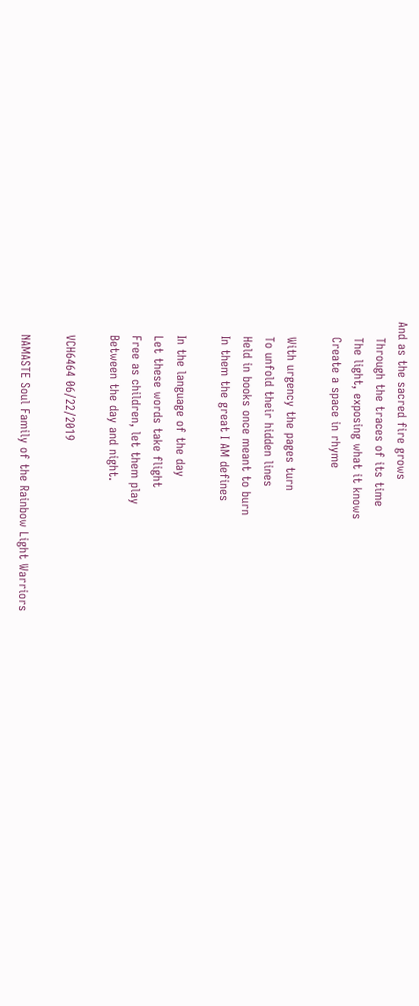And as the sacred fire grows
    Through the traces of its time
    The light, exposing what it knows
    Create a space in rhyme

    With urgency the pages turn
    To unfold their hidden lines
    Held in books once meant to burn
    In them the great I AM defines

    In the language of the day
    Let these words take flight
    Free as children, let them play
    Between the day and night.

    VCH6464 06/22/2019

    NAMASTE Soul Family of the Rainbow Light Warriors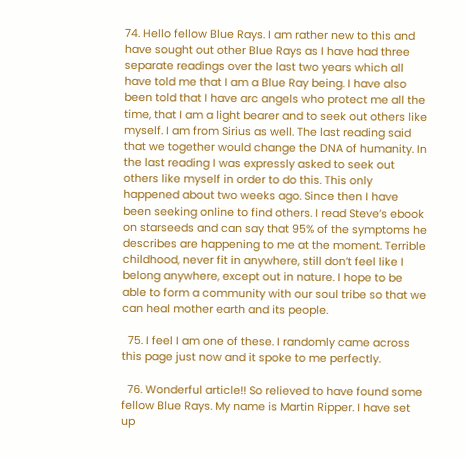74. Hello fellow Blue Rays. I am rather new to this and have sought out other Blue Rays as I have had three separate readings over the last two years which all have told me that I am a Blue Ray being. I have also been told that I have arc angels who protect me all the time, that I am a light bearer and to seek out others like myself. I am from Sirius as well. The last reading said that we together would change the DNA of humanity. In the last reading I was expressly asked to seek out others like myself in order to do this. This only happened about two weeks ago. Since then I have been seeking online to find others. I read Steve’s ebook on starseeds and can say that 95% of the symptoms he describes are happening to me at the moment. Terrible childhood, never fit in anywhere, still don’t feel like I belong anywhere, except out in nature. I hope to be able to form a community with our soul tribe so that we can heal mother earth and its people.

  75. I feel I am one of these. I randomly came across this page just now and it spoke to me perfectly.

  76. Wonderful article!! So relieved to have found some fellow Blue Rays. My name is Martin Ripper. I have set up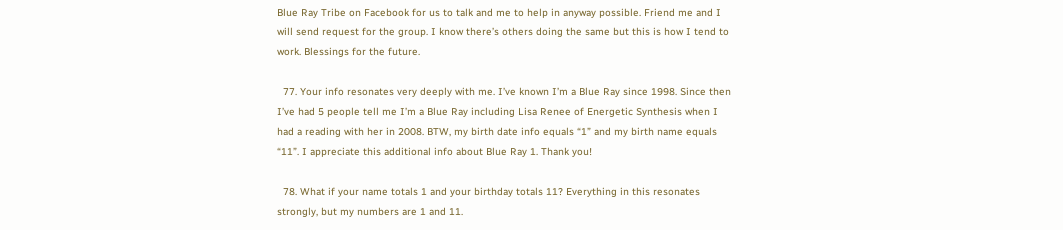Blue Ray Tribe on Facebook for us to talk and me to help in anyway possible. Friend me and I will send request for the group. I know there’s others doing the same but this is how I tend to work. Blessings for the future.

  77. Your info resonates very deeply with me. I’ve known I’m a Blue Ray since 1998. Since then I’ve had 5 people tell me I’m a Blue Ray including Lisa Renee of Energetic Synthesis when I had a reading with her in 2008. BTW, my birth date info equals “1” and my birth name equals “11”. I appreciate this additional info about Blue Ray 1. Thank you!

  78. What if your name totals 1 and your birthday totals 11? Everything in this resonates strongly, but my numbers are 1 and 11.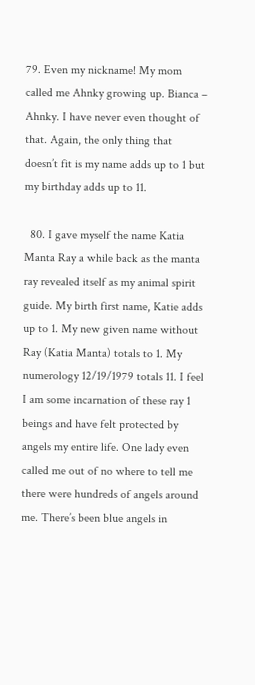79. Even my nickname! My mom called me Ahnky growing up. Bianca – Ahnky. I have never even thought of that. Again, the only thing that doesn’t fit is my name adds up to 1 but my birthday adds up to 11.

  80. I gave myself the name Katia Manta Ray a while back as the manta ray revealed itself as my animal spirit guide. My birth first name, Katie adds up to 1. My new given name without Ray (Katia Manta) totals to 1. My numerology 12/19/1979 totals 11. I feel I am some incarnation of these ray 1 beings and have felt protected by angels my entire life. One lady even called me out of no where to tell me there were hundreds of angels around me. There’s been blue angels in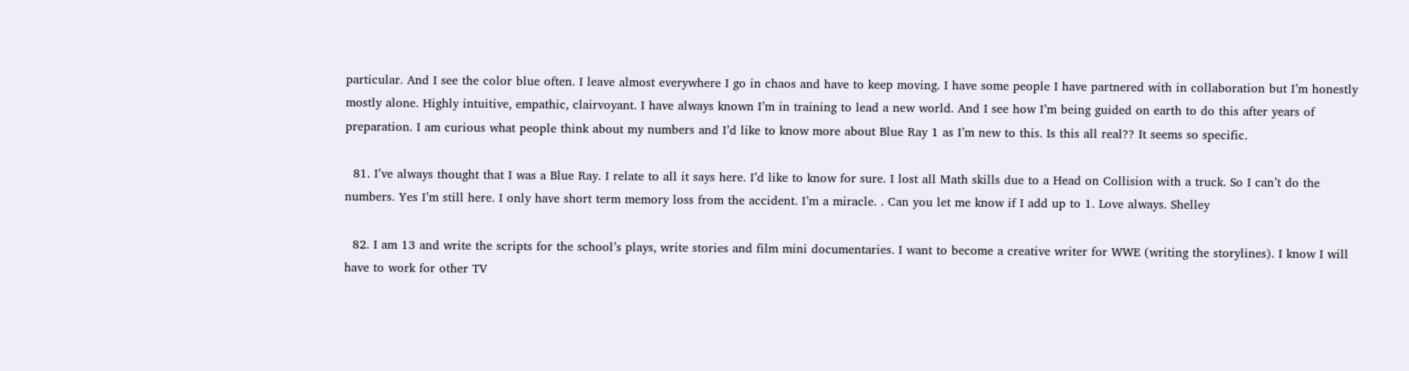particular. And I see the color blue often. I leave almost everywhere I go in chaos and have to keep moving. I have some people I have partnered with in collaboration but I’m honestly mostly alone. Highly intuitive, empathic, clairvoyant. I have always known I’m in training to lead a new world. And I see how I’m being guided on earth to do this after years of preparation. I am curious what people think about my numbers and I’d like to know more about Blue Ray 1 as I’m new to this. Is this all real?? It seems so specific.

  81. I’ve always thought that I was a Blue Ray. I relate to all it says here. I’d like to know for sure. I lost all Math skills due to a Head on Collision with a truck. So I can’t do the numbers. Yes I’m still here. I only have short term memory loss from the accident. I’m a miracle. . Can you let me know if I add up to 1. Love always. Shelley

  82. I am 13 and write the scripts for the school’s plays, write stories and film mini documentaries. I want to become a creative writer for WWE (writing the storylines). I know I will have to work for other TV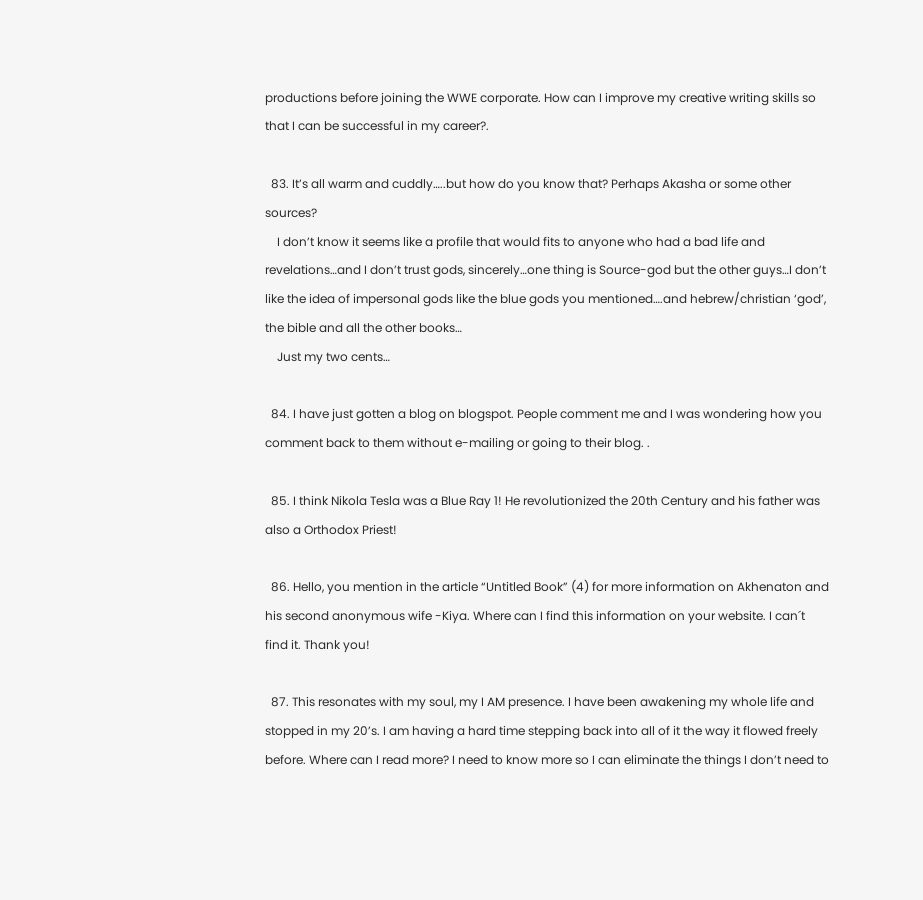productions before joining the WWE corporate. How can I improve my creative writing skills so that I can be successful in my career?.

  83. It’s all warm and cuddly…..but how do you know that? Perhaps Akasha or some other sources?
    I don’t know it seems like a profile that would fits to anyone who had a bad life and revelations…and I don’t trust gods, sincerely…one thing is Source-god but the other guys…I don’t like the idea of impersonal gods like the blue gods you mentioned….and hebrew/christian ‘god’, the bible and all the other books…
    Just my two cents…

  84. I have just gotten a blog on blogspot. People comment me and I was wondering how you comment back to them without e-mailing or going to their blog. .

  85. I think Nikola Tesla was a Blue Ray 1! He revolutionized the 20th Century and his father was also a Orthodox Priest!

  86. Hello, you mention in the article “Untitled Book” (4) for more information on Akhenaton and his second anonymous wife -Kiya. Where can I find this information on your website. I can´t find it. Thank you!

  87. This resonates with my soul, my I AM presence. I have been awakening my whole life and stopped in my 20’s. I am having a hard time stepping back into all of it the way it flowed freely before. Where can I read more? I need to know more so I can eliminate the things I don’t need to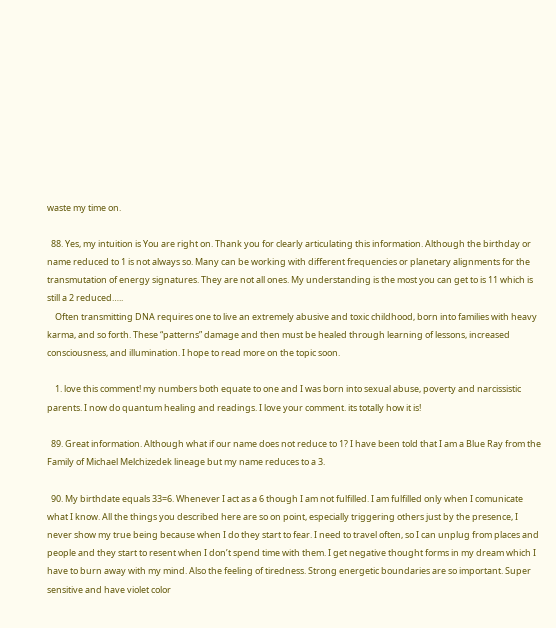waste my time on.

  88. Yes, my intuition is You are right on. Thank you for clearly articulating this information. Although the birthday or name reduced to 1 is not always so. Many can be working with different frequencies or planetary alignments for the transmutation of energy signatures. They are not all ones. My understanding is the most you can get to is 11 which is still a 2 reduced…..
    Often transmitting DNA requires one to live an extremely abusive and toxic childhood, born into families with heavy karma, and so forth. These “patterns” damage and then must be healed through learning of lessons, increased consciousness, and illumination. I hope to read more on the topic soon.

    1. love this comment! my numbers both equate to one and I was born into sexual abuse, poverty and narcissistic parents. I now do quantum healing and readings. I love your comment. its totally how it is!

  89. Great information. Although what if our name does not reduce to 1? I have been told that I am a Blue Ray from the Family of Michael Melchizedek lineage but my name reduces to a 3.

  90. My birthdate equals 33=6. Whenever I act as a 6 though I am not fulfilled. I am fulfilled only when I comunicate what I know. All the things you described here are so on point, especially triggering others just by the presence, I never show my true being because when I do they start to fear. I need to travel often, so I can unplug from places and people and they start to resent when I don’t spend time with them. I get negative thought forms in my dream which I have to burn away with my mind. Also the feeling of tiredness. Strong energetic boundaries are so important. Super sensitive and have violet color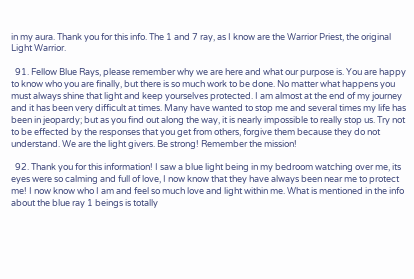in my aura. Thank you for this info. The 1 and 7 ray, as I know are the Warrior Priest, the original Light Warrior.

  91. Fellow Blue Rays, please remember why we are here and what our purpose is. You are happy to know who you are finally, but there is so much work to be done. No matter what happens you must always shine that light and keep yourselves protected. I am almost at the end of my journey and it has been very difficult at times. Many have wanted to stop me and several times my life has been in jeopardy; but as you find out along the way, it is nearly impossible to really stop us. Try not to be effected by the responses that you get from others, forgive them because they do not understand. We are the light givers. Be strong! Remember the mission!

  92. Thank you for this information! I saw a blue light being in my bedroom watching over me, its eyes were so calming and full of love, I now know that they have always been near me to protect me! I now know who I am and feel so much love and light within me. What is mentioned in the info about the blue ray 1 beings is totally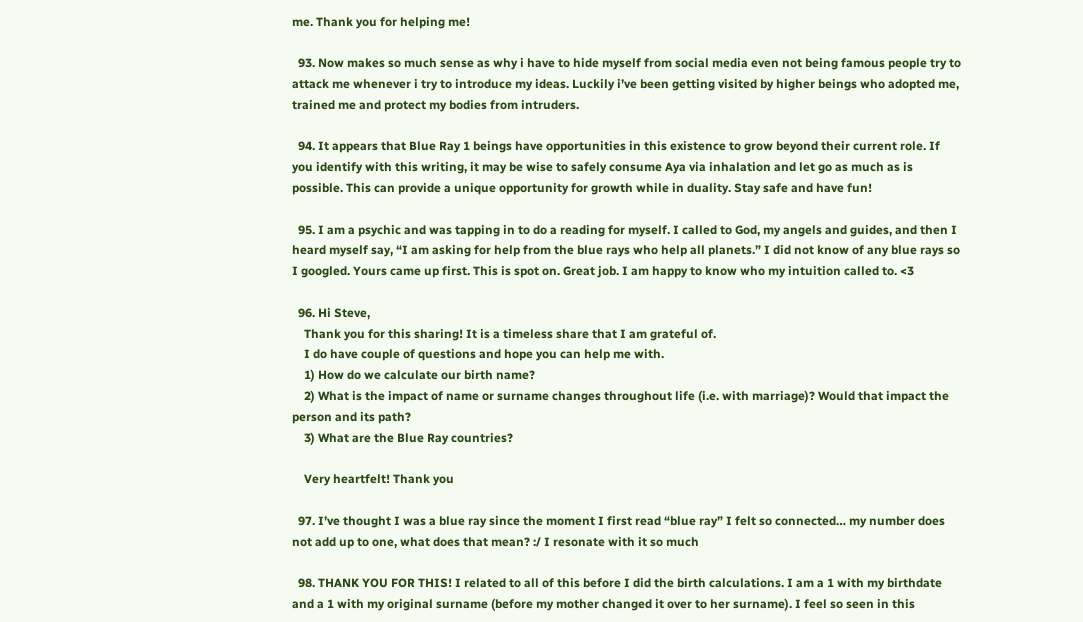me. Thank you for helping me!

  93. Now makes so much sense as why i have to hide myself from social media even not being famous people try to attack me whenever i try to introduce my ideas. Luckily i’ve been getting visited by higher beings who adopted me, trained me and protect my bodies from intruders.

  94. It appears that Blue Ray 1 beings have opportunities in this existence to grow beyond their current role. If you identify with this writing, it may be wise to safely consume Aya via inhalation and let go as much as is possible. This can provide a unique opportunity for growth while in duality. Stay safe and have fun!

  95. I am a psychic and was tapping in to do a reading for myself. I called to God, my angels and guides, and then I heard myself say, “I am asking for help from the blue rays who help all planets.” I did not know of any blue rays so I googled. Yours came up first. This is spot on. Great job. I am happy to know who my intuition called to. <3

  96. Hi Steve,
    Thank you for this sharing! It is a timeless share that I am grateful of.
    I do have couple of questions and hope you can help me with.
    1) How do we calculate our birth name?
    2) What is the impact of name or surname changes throughout life (i.e. with marriage)? Would that impact the person and its path?
    3) What are the Blue Ray countries?

    Very heartfelt! Thank you

  97. I’ve thought I was a blue ray since the moment I first read “blue ray” I felt so connected… my number does not add up to one, what does that mean? :/ I resonate with it so much

  98. THANK YOU FOR THIS! I related to all of this before I did the birth calculations. I am a 1 with my birthdate and a 1 with my original surname (before my mother changed it over to her surname). I feel so seen in this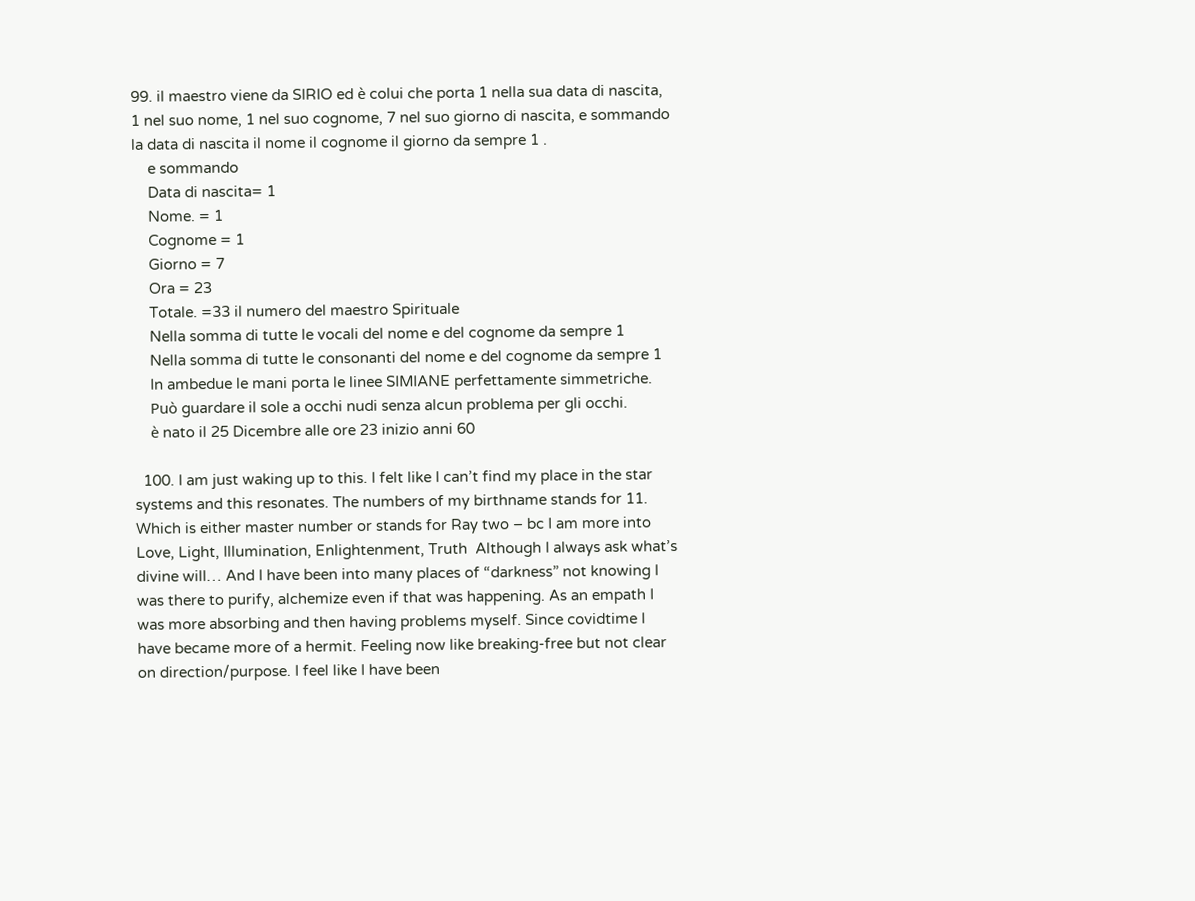99. il maestro viene da SIRIO ed è colui che porta 1 nella sua data di nascita, 1 nel suo nome, 1 nel suo cognome, 7 nel suo giorno di nascita, e sommando la data di nascita il nome il cognome il giorno da sempre 1 .
    e sommando
    Data di nascita= 1
    Nome. = 1
    Cognome = 1
    Giorno = 7
    Ora = 23
    Totale. =33 il numero del maestro Spirituale
    Nella somma di tutte le vocali del nome e del cognome da sempre 1
    Nella somma di tutte le consonanti del nome e del cognome da sempre 1
    In ambedue le mani porta le linee SIMIANE perfettamente simmetriche.
    Può guardare il sole a occhi nudi senza alcun problema per gli occhi.
    è nato il 25 Dicembre alle ore 23 inizio anni 60

  100. I am just waking up to this. I felt like I can’t find my place in the star systems and this resonates. The numbers of my birthname stands for 11. Which is either master number or stands for Ray two – bc I am more into Love, Light, Illumination, Enlightenment, Truth  Although I always ask what’s divine will… And I have been into many places of “darkness” not knowing I was there to purify, alchemize even if that was happening. As an empath I was more absorbing and then having problems myself. Since covidtime I have became more of a hermit. Feeling now like breaking-free but not clear on direction/purpose. I feel like I have been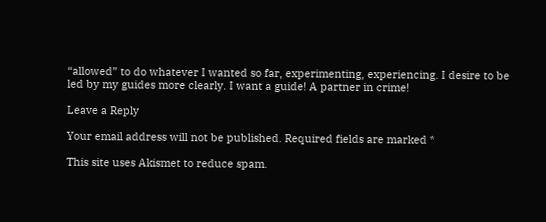“allowed” to do whatever I wanted so far, experimenting, experiencing. I desire to be led by my guides more clearly. I want a guide! A partner in crime!

Leave a Reply

Your email address will not be published. Required fields are marked *

This site uses Akismet to reduce spam.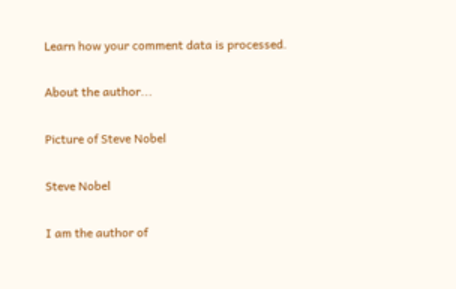Learn how your comment data is processed.

About the author...

Picture of Steve Nobel

Steve Nobel

I am the author of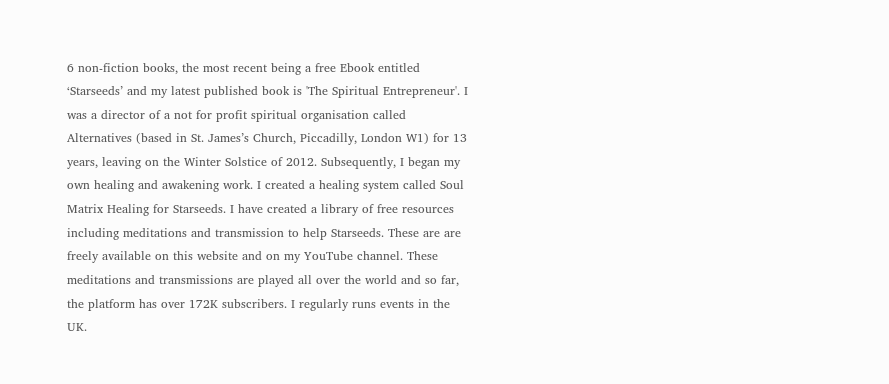6 non-fiction books, the most recent being a free Ebook entitled ‘Starseeds’ and my latest published book is 'The Spiritual Entrepreneur'. I was a director of a not for profit spiritual organisation called Alternatives (based in St. James’s Church, Piccadilly, London W1) for 13 years, leaving on the Winter Solstice of 2012. Subsequently, I began my own healing and awakening work. I created a healing system called Soul Matrix Healing for Starseeds. I have created a library of free resources including meditations and transmission to help Starseeds. These are are freely available on this website and on my YouTube channel. These meditations and transmissions are played all over the world and so far, the platform has over 172K subscribers. I regularly runs events in the UK.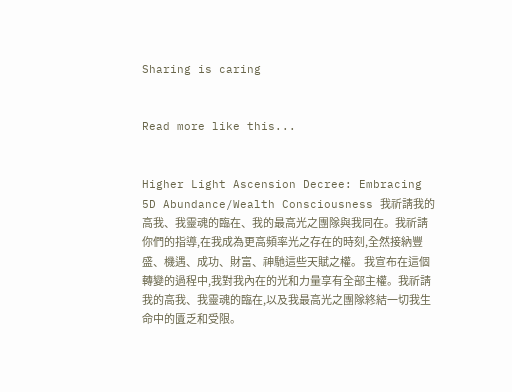Sharing is caring


Read more like this...


Higher Light Ascension Decree: Embracing 5D Abundance/Wealth Consciousness 我祈請我的高我、我靈魂的臨在、我的最高光之團隊與我同在。我祈請你們的指導,在我成為更高頻率光之存在的時刻,全然接納豐盛、機遇、成功、財富、神馳這些天賦之權。 我宣布在這個轉變的過程中,我對我內在的光和力量享有全部主權。我祈請我的高我、我靈魂的臨在,以及我最高光之團隊終結一切我生命中的匱乏和受限。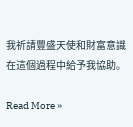我祈請豐盛天使和財富意識在這個過程中給予我協助。

Read More »